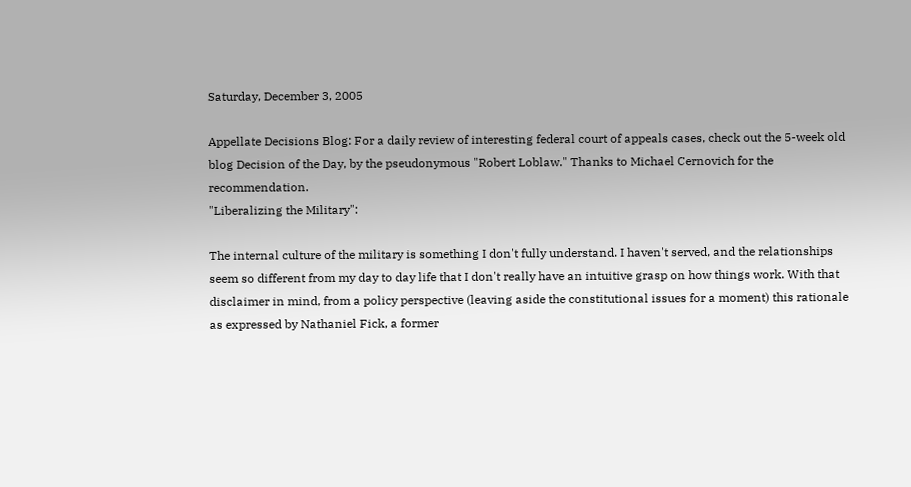Saturday, December 3, 2005

Appellate Decisions Blog: For a daily review of interesting federal court of appeals cases, check out the 5-week old blog Decision of the Day, by the pseudonymous "Robert Loblaw." Thanks to Michael Cernovich for the recommendation.
"Liberalizing the Military":

The internal culture of the military is something I don't fully understand. I haven't served, and the relationships seem so different from my day to day life that I don't really have an intuitive grasp on how things work. With that disclaimer in mind, from a policy perspective (leaving aside the constitutional issues for a moment) this rationale as expressed by Nathaniel Fick, a former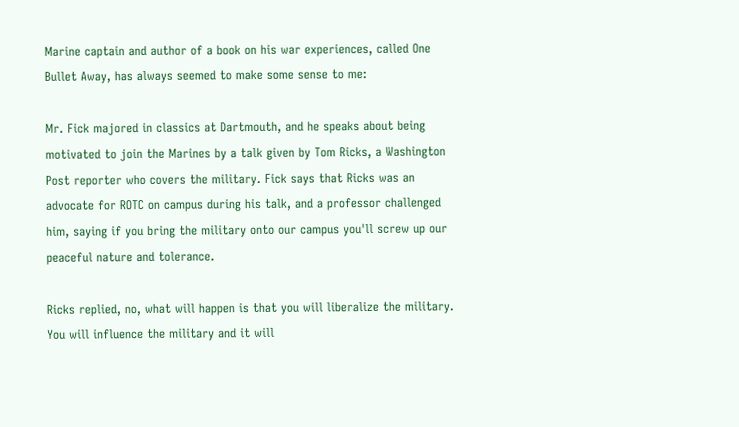Marine captain and author of a book on his war experiences, called One Bullet Away, has always seemed to make some sense to me:

Mr. Fick majored in classics at Dartmouth, and he speaks about being motivated to join the Marines by a talk given by Tom Ricks, a Washington Post reporter who covers the military. Fick says that Ricks was an advocate for ROTC on campus during his talk, and a professor challenged him, saying if you bring the military onto our campus you'll screw up our peaceful nature and tolerance.

Ricks replied, no, what will happen is that you will liberalize the military. You will influence the military and it will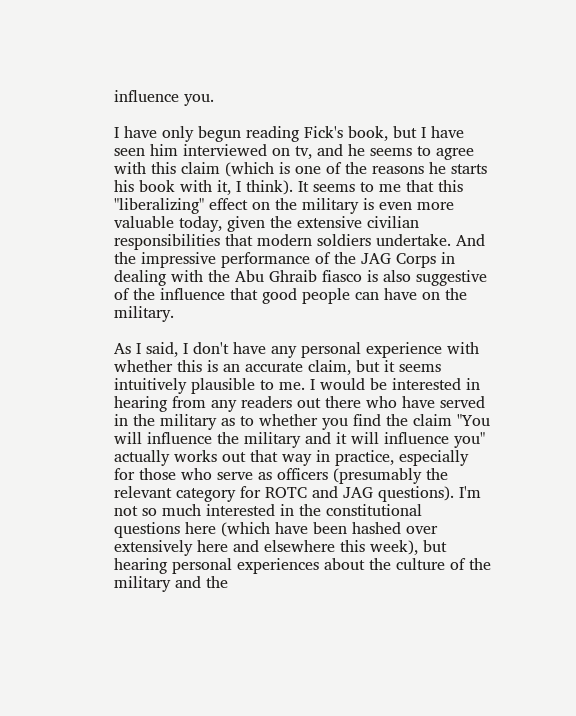influence you.

I have only begun reading Fick's book, but I have seen him interviewed on tv, and he seems to agree with this claim (which is one of the reasons he starts his book with it, I think). It seems to me that this "liberalizing" effect on the military is even more valuable today, given the extensive civilian responsibilities that modern soldiers undertake. And the impressive performance of the JAG Corps in dealing with the Abu Ghraib fiasco is also suggestive of the influence that good people can have on the military.

As I said, I don't have any personal experience with whether this is an accurate claim, but it seems intuitively plausible to me. I would be interested in hearing from any readers out there who have served in the military as to whether you find the claim "You will influence the military and it will influence you" actually works out that way in practice, especially for those who serve as officers (presumably the relevant category for ROTC and JAG questions). I'm not so much interested in the constitutional questions here (which have been hashed over extensively here and elsewhere this week), but hearing personal experiences about the culture of the military and the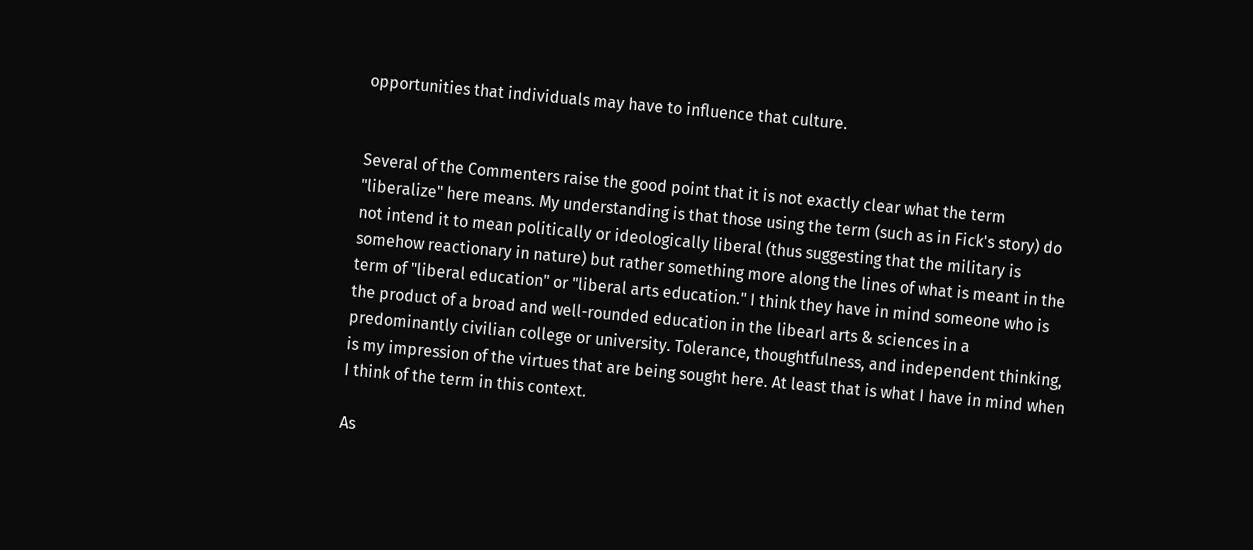opportunities that individuals may have to influence that culture.


Several of the Commenters raise the good point that it is not exactly clear what the term "liberalize" here means. My understanding is that those using the term (such as in Fick's story) do not intend it to mean politically or ideologically liberal (thus suggesting that the military is somehow reactionary in nature) but rather something more along the lines of what is meant in the term of "liberal education" or "liberal arts education." I think they have in mind someone who is the product of a broad and well-rounded education in the libearl arts & sciences in a predominantly civilian college or university. Tolerance, thoughtfulness, and independent thinking, is my impression of the virtues that are being sought here. At least that is what I have in mind when I think of the term in this context.

As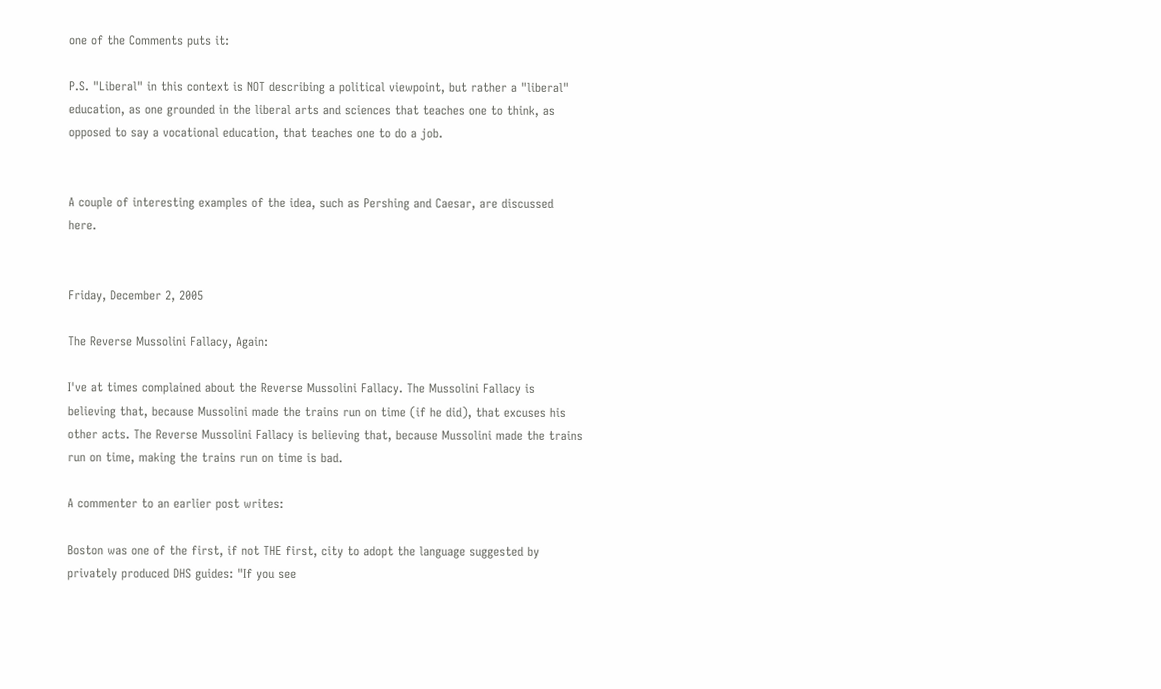one of the Comments puts it:

P.S. "Liberal" in this context is NOT describing a political viewpoint, but rather a "liberal" education, as one grounded in the liberal arts and sciences that teaches one to think, as opposed to say a vocational education, that teaches one to do a job.


A couple of interesting examples of the idea, such as Pershing and Caesar, are discussed here.


Friday, December 2, 2005

The Reverse Mussolini Fallacy, Again:

I've at times complained about the Reverse Mussolini Fallacy. The Mussolini Fallacy is believing that, because Mussolini made the trains run on time (if he did), that excuses his other acts. The Reverse Mussolini Fallacy is believing that, because Mussolini made the trains run on time, making the trains run on time is bad.

A commenter to an earlier post writes:

Boston was one of the first, if not THE first, city to adopt the language suggested by privately produced DHS guides: "If you see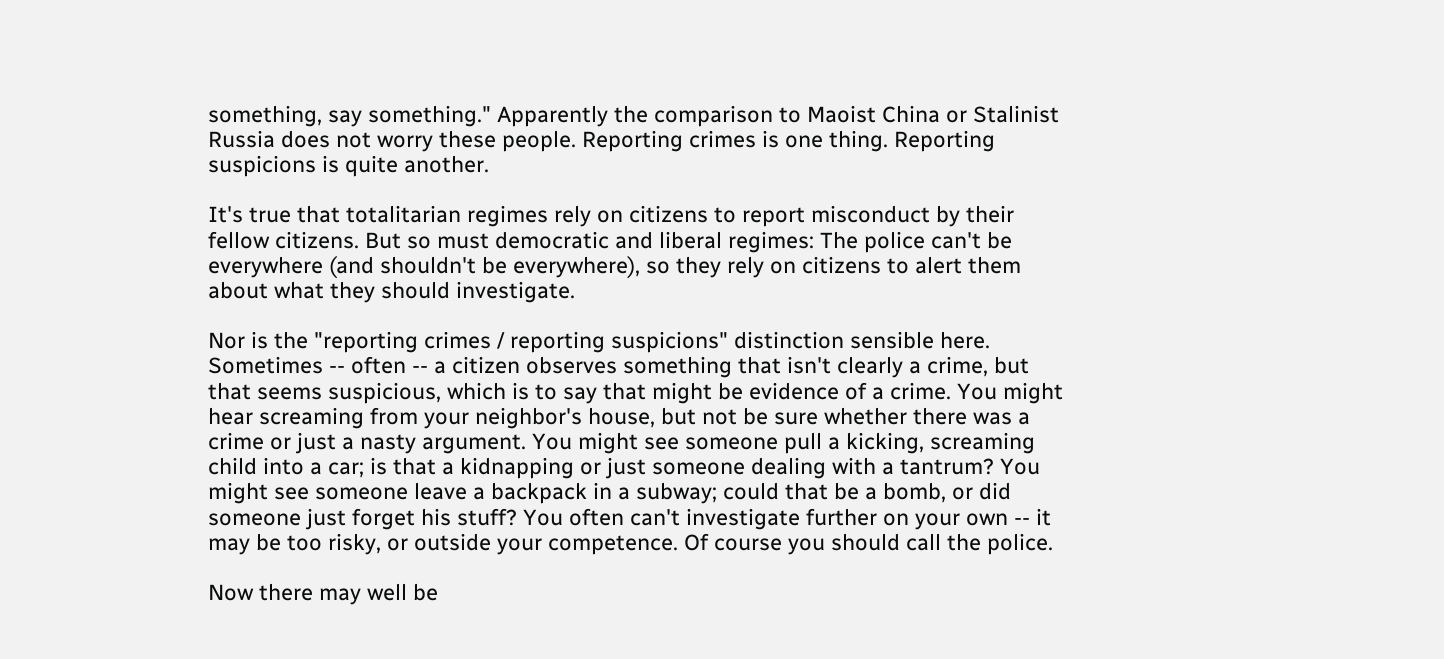something, say something." Apparently the comparison to Maoist China or Stalinist Russia does not worry these people. Reporting crimes is one thing. Reporting suspicions is quite another.

It's true that totalitarian regimes rely on citizens to report misconduct by their fellow citizens. But so must democratic and liberal regimes: The police can't be everywhere (and shouldn't be everywhere), so they rely on citizens to alert them about what they should investigate.

Nor is the "reporting crimes / reporting suspicions" distinction sensible here. Sometimes -- often -- a citizen observes something that isn't clearly a crime, but that seems suspicious, which is to say that might be evidence of a crime. You might hear screaming from your neighbor's house, but not be sure whether there was a crime or just a nasty argument. You might see someone pull a kicking, screaming child into a car; is that a kidnapping or just someone dealing with a tantrum? You might see someone leave a backpack in a subway; could that be a bomb, or did someone just forget his stuff? You often can't investigate further on your own -- it may be too risky, or outside your competence. Of course you should call the police.

Now there may well be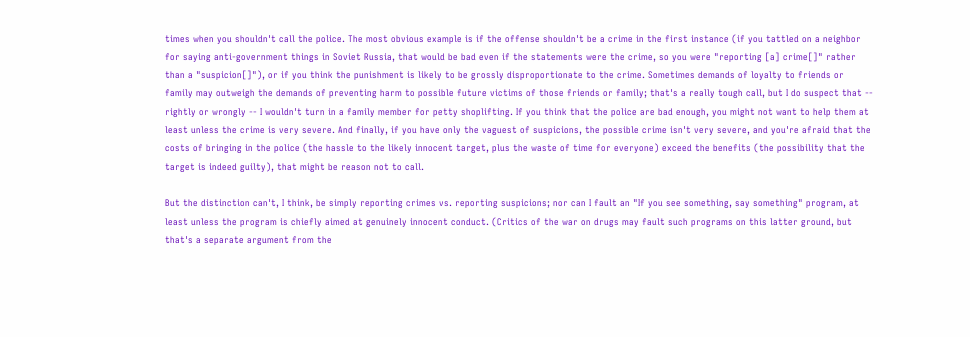times when you shouldn't call the police. The most obvious example is if the offense shouldn't be a crime in the first instance (if you tattled on a neighbor for saying anti-government things in Soviet Russia, that would be bad even if the statements were the crime, so you were "reporting [a] crime[]" rather than a "suspicion[]"), or if you think the punishment is likely to be grossly disproportionate to the crime. Sometimes demands of loyalty to friends or family may outweigh the demands of preventing harm to possible future victims of those friends or family; that's a really tough call, but I do suspect that -- rightly or wrongly -- I wouldn't turn in a family member for petty shoplifting. If you think that the police are bad enough, you might not want to help them at least unless the crime is very severe. And finally, if you have only the vaguest of suspicions, the possible crime isn't very severe, and you're afraid that the costs of bringing in the police (the hassle to the likely innocent target, plus the waste of time for everyone) exceed the benefits (the possibility that the target is indeed guilty), that might be reason not to call.

But the distinction can't, I think, be simply reporting crimes vs. reporting suspicions; nor can I fault an "If you see something, say something" program, at least unless the program is chiefly aimed at genuinely innocent conduct. (Critics of the war on drugs may fault such programs on this latter ground, but that's a separate argument from the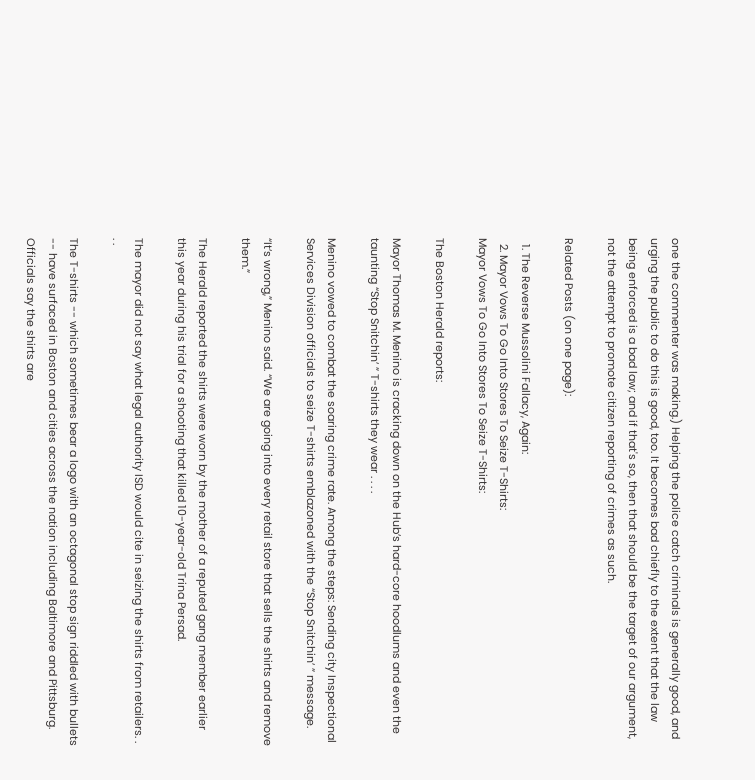one the commenter was making.) Helping the police catch criminals is generally good, and urging the public to do this is good, too. It becomes bad chiefly to the extent that the law being enforced is a bad law; and if that's so, then that should be the target of our argument, not the attempt to promote citizen reporting of crimes as such.

Related Posts (on one page):

  1. The Reverse Mussolini Fallacy, Again:
  2. Mayor Vows To Go Into Stores To Seize T-Shirts:
Mayor Vows To Go Into Stores To Seize T-Shirts:

The Boston Herald reports:

Mayor Thomas M. Menino is cracking down on the Hub’s hard-core hoodlums and even the taunting “Stop Snitchin’ ” T-shirts they wear . . . .

Menino vowed to combat the soaring crime rate. Among the steps: Sending city Inspectional Services Division officials to seize T-shirts emblazoned with the “Stop Snitchin’ ” message.

“It’s wrong,” Menino said. “We are going into every retail store that sells the shirts and remove them.”

The Herald reported the shirts were worn by the mother of a reputed gang member earlier this year during his trial for a shooting that killed 10-year-old Trina Persad.

The mayor did not say what legal authority ISD would cite in seizing the shirts from retailers. . . .

The T-shirts -- which sometimes bear a logo with an octagonal stop sign riddled with bullets -- have surfaced in Boston and cities across the nation including Baltimore and Pittsburg. Officials say the shirts are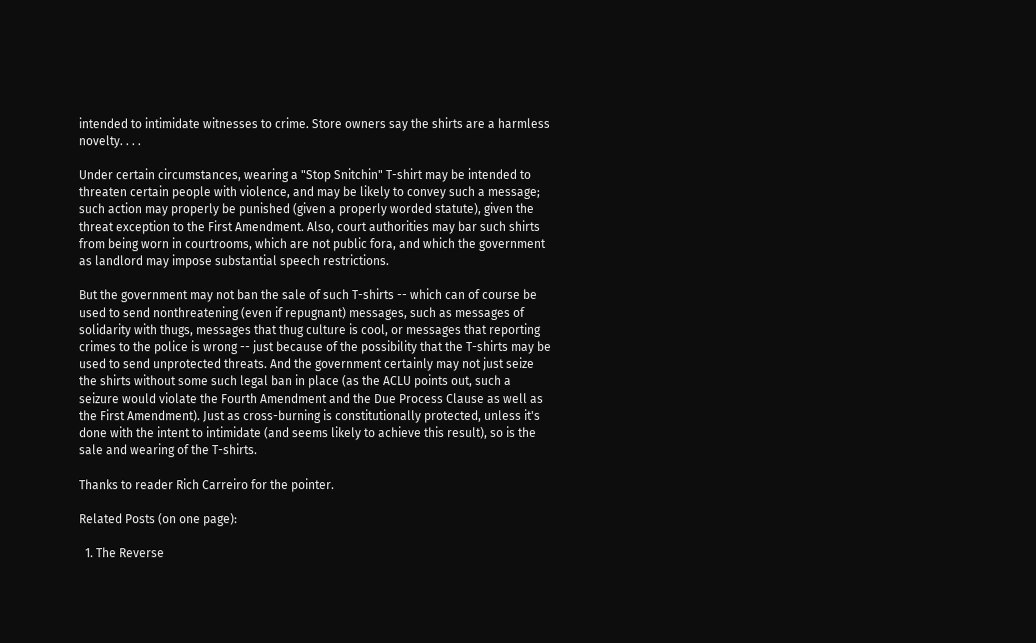intended to intimidate witnesses to crime. Store owners say the shirts are a harmless novelty. . . .

Under certain circumstances, wearing a "Stop Snitchin" T-shirt may be intended to threaten certain people with violence, and may be likely to convey such a message; such action may properly be punished (given a properly worded statute), given the threat exception to the First Amendment. Also, court authorities may bar such shirts from being worn in courtrooms, which are not public fora, and which the government as landlord may impose substantial speech restrictions.

But the government may not ban the sale of such T-shirts -- which can of course be used to send nonthreatening (even if repugnant) messages, such as messages of solidarity with thugs, messages that thug culture is cool, or messages that reporting crimes to the police is wrong -- just because of the possibility that the T-shirts may be used to send unprotected threats. And the government certainly may not just seize the shirts without some such legal ban in place (as the ACLU points out, such a seizure would violate the Fourth Amendment and the Due Process Clause as well as the First Amendment). Just as cross-burning is constitutionally protected, unless it's done with the intent to intimidate (and seems likely to achieve this result), so is the sale and wearing of the T-shirts.

Thanks to reader Rich Carreiro for the pointer.

Related Posts (on one page):

  1. The Reverse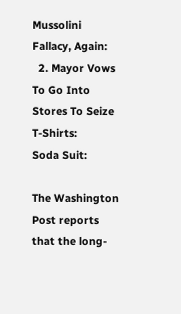Mussolini Fallacy, Again:
  2. Mayor Vows To Go Into Stores To Seize T-Shirts:
Soda Suit:

The Washington Post reports that the long-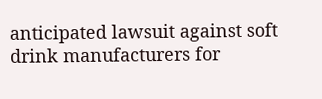anticipated lawsuit against soft drink manufacturers for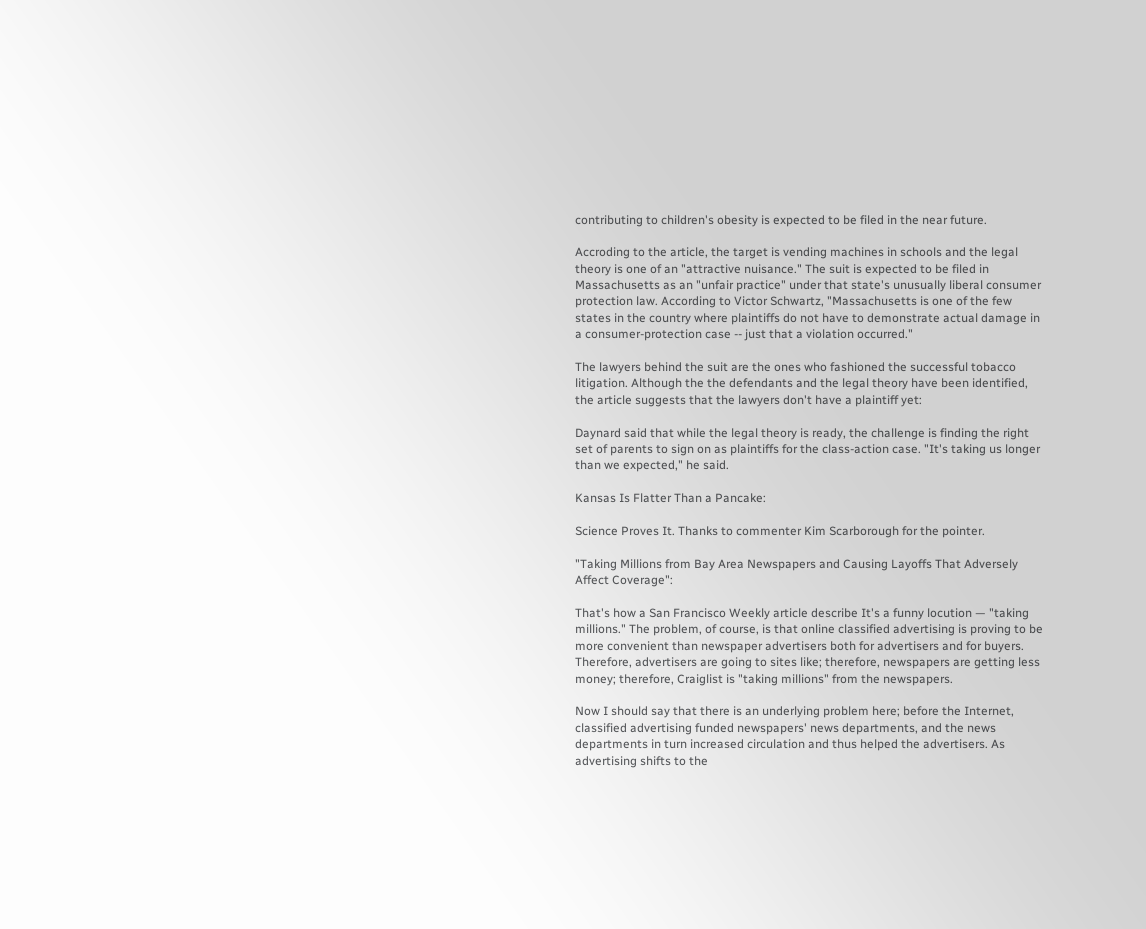contributing to children's obesity is expected to be filed in the near future.

Accroding to the article, the target is vending machines in schools and the legal theory is one of an "attractive nuisance." The suit is expected to be filed in Massachusetts as an "unfair practice" under that state's unusually liberal consumer protection law. According to Victor Schwartz, "Massachusetts is one of the few states in the country where plaintiffs do not have to demonstrate actual damage in a consumer-protection case -- just that a violation occurred."

The lawyers behind the suit are the ones who fashioned the successful tobacco litigation. Although the the defendants and the legal theory have been identified, the article suggests that the lawyers don't have a plaintiff yet:

Daynard said that while the legal theory is ready, the challenge is finding the right set of parents to sign on as plaintiffs for the class-action case. "It's taking us longer than we expected," he said.

Kansas Is Flatter Than a Pancake:

Science Proves It. Thanks to commenter Kim Scarborough for the pointer.

"Taking Millions from Bay Area Newspapers and Causing Layoffs That Adversely Affect Coverage":

That's how a San Francisco Weekly article describe It's a funny locution — "taking millions." The problem, of course, is that online classified advertising is proving to be more convenient than newspaper advertisers both for advertisers and for buyers. Therefore, advertisers are going to sites like; therefore, newspapers are getting less money; therefore, Craiglist is "taking millions" from the newspapers.

Now I should say that there is an underlying problem here; before the Internet, classified advertising funded newspapers' news departments, and the news departments in turn increased circulation and thus helped the advertisers. As advertising shifts to the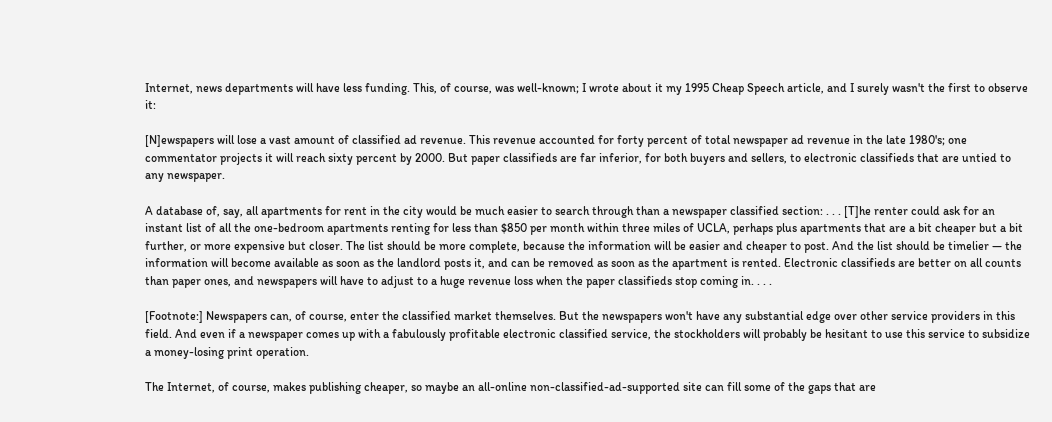Internet, news departments will have less funding. This, of course, was well-known; I wrote about it my 1995 Cheap Speech article, and I surely wasn't the first to observe it:

[N]ewspapers will lose a vast amount of classified ad revenue. This revenue accounted for forty percent of total newspaper ad revenue in the late 1980's; one commentator projects it will reach sixty percent by 2000. But paper classifieds are far inferior, for both buyers and sellers, to electronic classifieds that are untied to any newspaper.

A database of, say, all apartments for rent in the city would be much easier to search through than a newspaper classified section: . . . [T]he renter could ask for an instant list of all the one-bedroom apartments renting for less than $850 per month within three miles of UCLA, perhaps plus apartments that are a bit cheaper but a bit further, or more expensive but closer. The list should be more complete, because the information will be easier and cheaper to post. And the list should be timelier — the information will become available as soon as the landlord posts it, and can be removed as soon as the apartment is rented. Electronic classifieds are better on all counts than paper ones, and newspapers will have to adjust to a huge revenue loss when the paper classifieds stop coming in. . . .

[Footnote:] Newspapers can, of course, enter the classified market themselves. But the newspapers won't have any substantial edge over other service providers in this field. And even if a newspaper comes up with a fabulously profitable electronic classified service, the stockholders will probably be hesitant to use this service to subsidize a money-losing print operation.

The Internet, of course, makes publishing cheaper, so maybe an all-online non-classified-ad-supported site can fill some of the gaps that are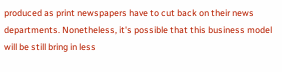produced as print newspapers have to cut back on their news departments. Nonetheless, it's possible that this business model will be still bring in less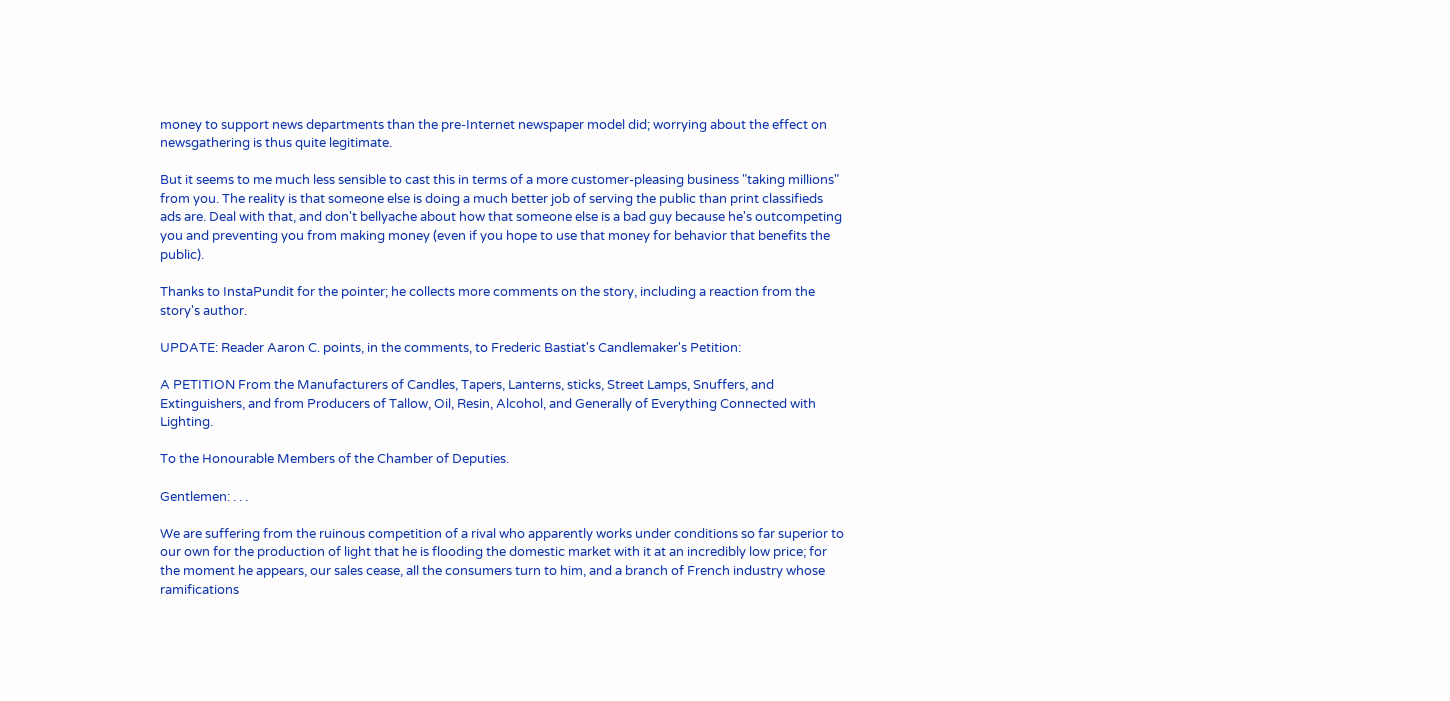money to support news departments than the pre-Internet newspaper model did; worrying about the effect on newsgathering is thus quite legitimate.

But it seems to me much less sensible to cast this in terms of a more customer-pleasing business "taking millions" from you. The reality is that someone else is doing a much better job of serving the public than print classifieds ads are. Deal with that, and don't bellyache about how that someone else is a bad guy because he's outcompeting you and preventing you from making money (even if you hope to use that money for behavior that benefits the public).

Thanks to InstaPundit for the pointer; he collects more comments on the story, including a reaction from the story's author.

UPDATE: Reader Aaron C. points, in the comments, to Frederic Bastiat's Candlemaker's Petition:

A PETITION From the Manufacturers of Candles, Tapers, Lanterns, sticks, Street Lamps, Snuffers, and Extinguishers, and from Producers of Tallow, Oil, Resin, Alcohol, and Generally of Everything Connected with Lighting.

To the Honourable Members of the Chamber of Deputies.

Gentlemen: . . .

We are suffering from the ruinous competition of a rival who apparently works under conditions so far superior to our own for the production of light that he is flooding the domestic market with it at an incredibly low price; for the moment he appears, our sales cease, all the consumers turn to him, and a branch of French industry whose ramifications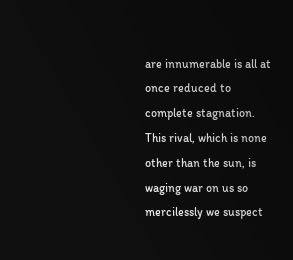are innumerable is all at once reduced to complete stagnation. This rival, which is none other than the sun, is waging war on us so mercilessly we suspect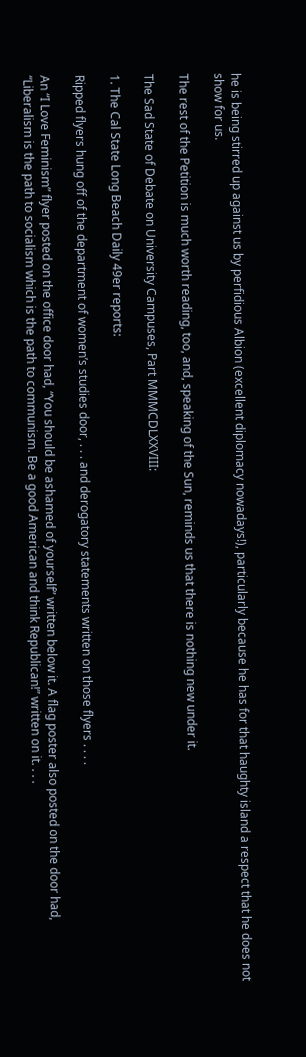he is being stirred up against us by perfidious Albion (excellent diplomacy nowadays!), particularly because he has for that haughty island a respect that he does not show for us.

The rest of the Petition is much worth reading, too, and, speaking of the Sun, reminds us that there is nothing new under it.

The Sad State of Debate on University Campuses, Part MMMCDLXXVIII:

1. The Cal State Long Beach Daily 49er reports:

Ripped flyers hung off of the department of women’s studies door, . . . and derogatory statements written on those flyers . . . .

An “I Love Feminism” flyer posted on the office door had, “You should be ashamed of yourself” written below it. A flag poster also posted on the door had, “Liberalism is the path to socialism which is the path to communism. Be a good American and think Republican!” written on it. . . .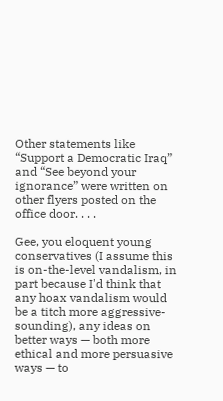Other statements like “Support a Democratic Iraq” and “See beyond your ignorance” were written on other flyers posted on the office door. . . .

Gee, you eloquent young conservatives (I assume this is on-the-level vandalism, in part because I'd think that any hoax vandalism would be a titch more aggressive-sounding), any ideas on better ways — both more ethical and more persuasive ways — to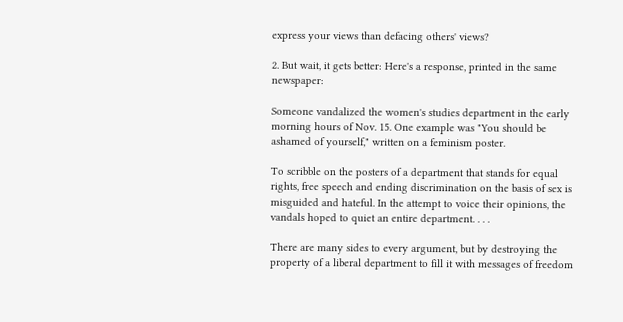express your views than defacing others' views?

2. But wait, it gets better: Here's a response, printed in the same newspaper:

Someone vandalized the women's studies department in the early morning hours of Nov. 15. One example was "You should be ashamed of yourself," written on a feminism poster.

To scribble on the posters of a department that stands for equal rights, free speech and ending discrimination on the basis of sex is misguided and hateful. In the attempt to voice their opinions, the vandals hoped to quiet an entire department. . . .

There are many sides to every argument, but by destroying the property of a liberal department to fill it with messages of freedom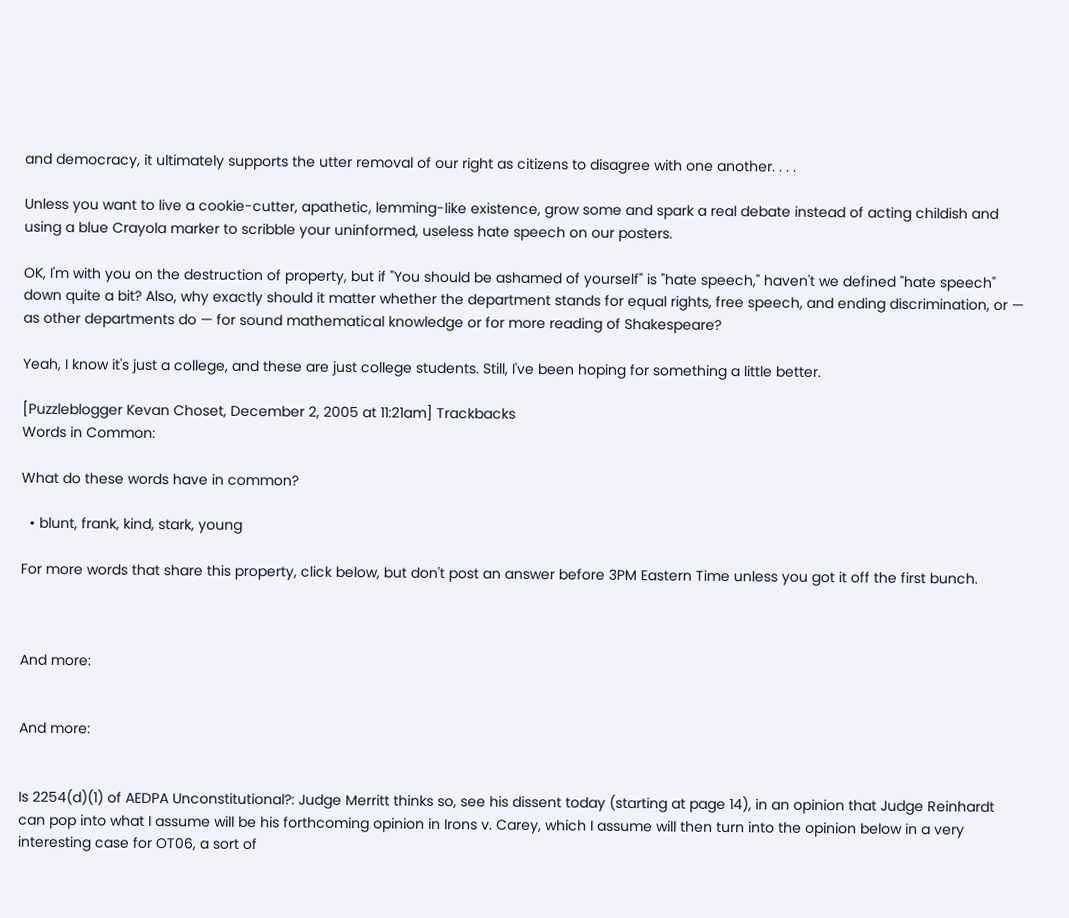and democracy, it ultimately supports the utter removal of our right as citizens to disagree with one another. . . .

Unless you want to live a cookie-cutter, apathetic, lemming-like existence, grow some and spark a real debate instead of acting childish and using a blue Crayola marker to scribble your uninformed, useless hate speech on our posters.

OK, I'm with you on the destruction of property, but if "You should be ashamed of yourself" is "hate speech," haven't we defined "hate speech" down quite a bit? Also, why exactly should it matter whether the department stands for equal rights, free speech, and ending discrimination, or — as other departments do — for sound mathematical knowledge or for more reading of Shakespeare?

Yeah, I know it's just a college, and these are just college students. Still, I've been hoping for something a little better.

[Puzzleblogger Kevan Choset, December 2, 2005 at 11:21am] Trackbacks
Words in Common:

What do these words have in common?

  • blunt, frank, kind, stark, young

For more words that share this property, click below, but don't post an answer before 3PM Eastern Time unless you got it off the first bunch.



And more:


And more:


Is 2254(d)(1) of AEDPA Unconstitutional?: Judge Merritt thinks so, see his dissent today (starting at page 14), in an opinion that Judge Reinhardt can pop into what I assume will be his forthcoming opinion in Irons v. Carey, which I assume will then turn into the opinion below in a very interesting case for OT06, a sort of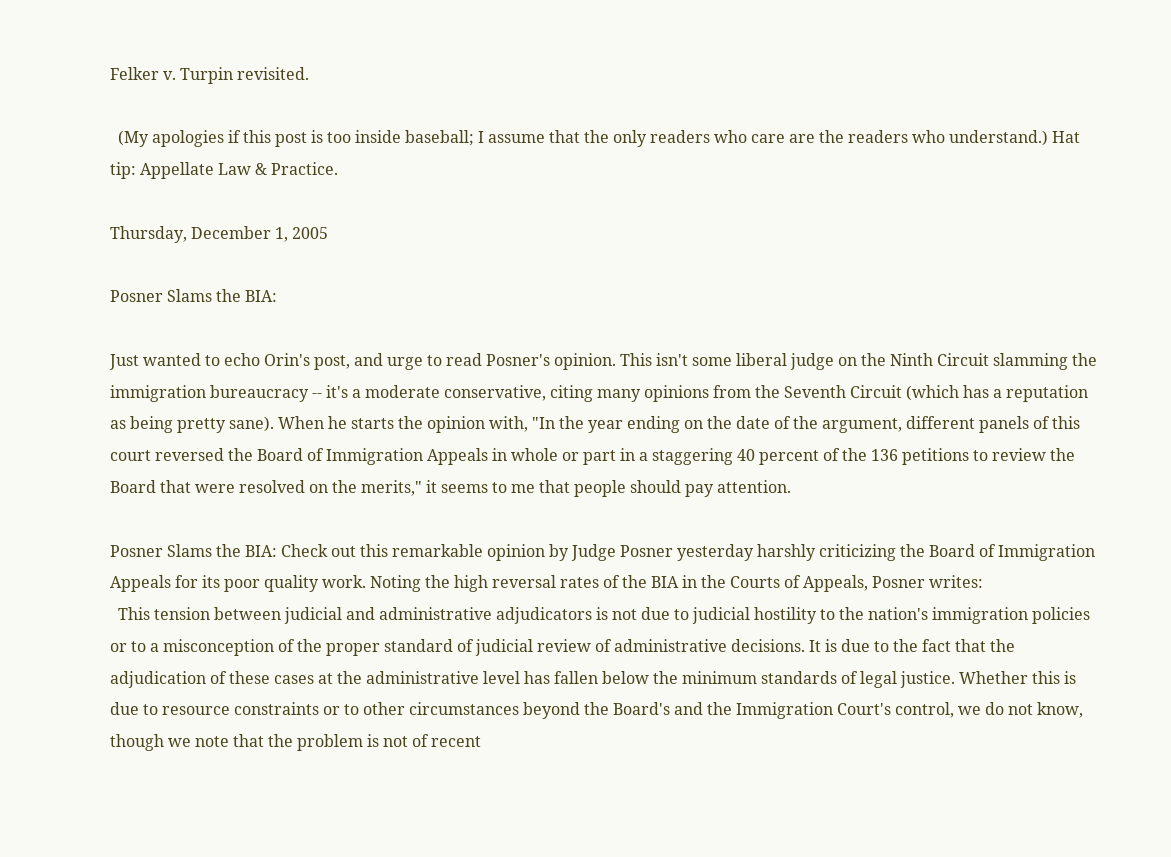Felker v. Turpin revisited.

  (My apologies if this post is too inside baseball; I assume that the only readers who care are the readers who understand.) Hat tip: Appellate Law & Practice.

Thursday, December 1, 2005

Posner Slams the BIA:

Just wanted to echo Orin's post, and urge to read Posner's opinion. This isn't some liberal judge on the Ninth Circuit slamming the immigration bureaucracy -- it's a moderate conservative, citing many opinions from the Seventh Circuit (which has a reputation as being pretty sane). When he starts the opinion with, "In the year ending on the date of the argument, different panels of this court reversed the Board of Immigration Appeals in whole or part in a staggering 40 percent of the 136 petitions to review the Board that were resolved on the merits," it seems to me that people should pay attention.

Posner Slams the BIA: Check out this remarkable opinion by Judge Posner yesterday harshly criticizing the Board of Immigration Appeals for its poor quality work. Noting the high reversal rates of the BIA in the Courts of Appeals, Posner writes:
  This tension between judicial and administrative adjudicators is not due to judicial hostility to the nation's immigration policies or to a misconception of the proper standard of judicial review of administrative decisions. It is due to the fact that the adjudication of these cases at the administrative level has fallen below the minimum standards of legal justice. Whether this is due to resource constraints or to other circumstances beyond the Board's and the Immigration Court's control, we do not know, though we note that the problem is not of recent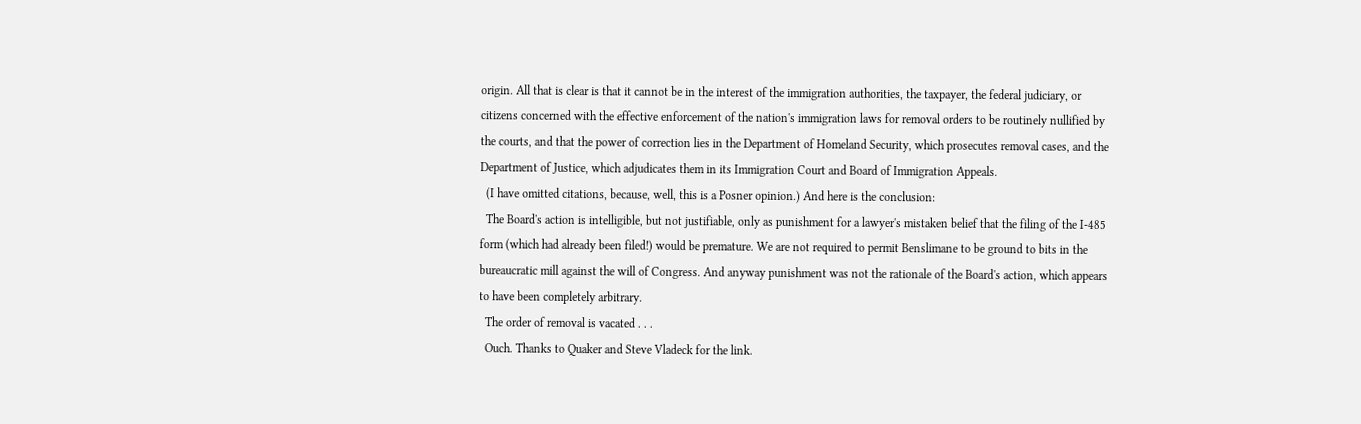origin. All that is clear is that it cannot be in the interest of the immigration authorities, the taxpayer, the federal judiciary, or citizens concerned with the effective enforcement of the nation's immigration laws for removal orders to be routinely nullified by the courts, and that the power of correction lies in the Department of Homeland Security, which prosecutes removal cases, and the Department of Justice, which adjudicates them in its Immigration Court and Board of Immigration Appeals.
  (I have omitted citations, because, well, this is a Posner opinion.) And here is the conclusion:
  The Board's action is intelligible, but not justifiable, only as punishment for a lawyer's mistaken belief that the filing of the I-485 form (which had already been filed!) would be premature. We are not required to permit Benslimane to be ground to bits in the bureaucratic mill against the will of Congress. And anyway punishment was not the rationale of the Board's action, which appears to have been completely arbitrary.
  The order of removal is vacated . . .
  Ouch. Thanks to Quaker and Steve Vladeck for the link.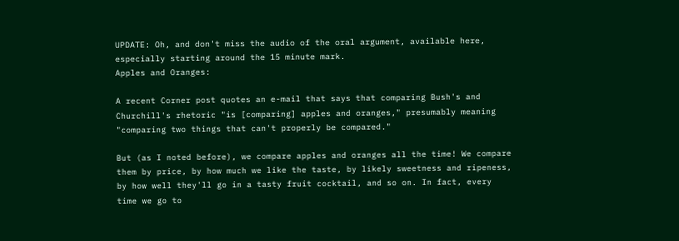UPDATE: Oh, and don't miss the audio of the oral argument, available here, especially starting around the 15 minute mark.
Apples and Oranges:

A recent Corner post quotes an e-mail that says that comparing Bush's and Churchill's rhetoric "is [comparing] apples and oranges," presumably meaning "comparing two things that can't properly be compared."

But (as I noted before), we compare apples and oranges all the time! We compare them by price, by how much we like the taste, by likely sweetness and ripeness, by how well they'll go in a tasty fruit cocktail, and so on. In fact, every time we go to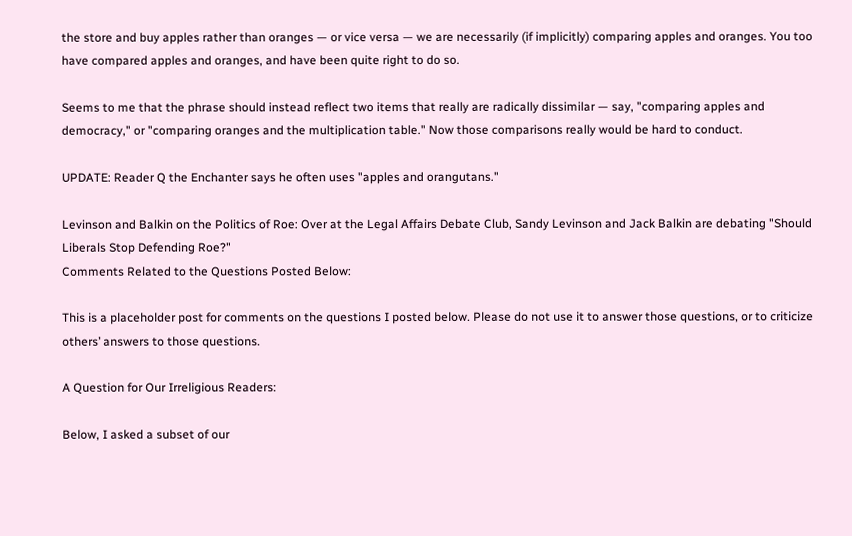the store and buy apples rather than oranges — or vice versa — we are necessarily (if implicitly) comparing apples and oranges. You too have compared apples and oranges, and have been quite right to do so.

Seems to me that the phrase should instead reflect two items that really are radically dissimilar — say, "comparing apples and democracy," or "comparing oranges and the multiplication table." Now those comparisons really would be hard to conduct.

UPDATE: Reader Q the Enchanter says he often uses "apples and orangutans."

Levinson and Balkin on the Politics of Roe: Over at the Legal Affairs Debate Club, Sandy Levinson and Jack Balkin are debating "Should Liberals Stop Defending Roe?"
Comments Related to the Questions Posted Below:

This is a placeholder post for comments on the questions I posted below. Please do not use it to answer those questions, or to criticize others’ answers to those questions.

A Question for Our Irreligious Readers:

Below, I asked a subset of our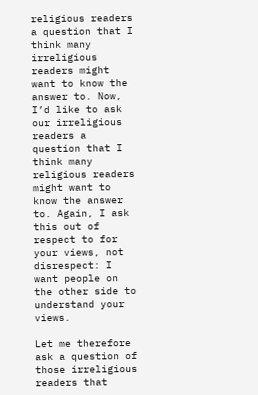religious readers a question that I think many irreligious readers might want to know the answer to. Now, I’d like to ask our irreligious readers a question that I think many religious readers might want to know the answer to. Again, I ask this out of respect to for your views, not disrespect: I want people on the other side to understand your views.

Let me therefore ask a question of those irreligious readers that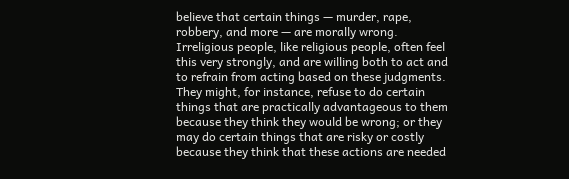believe that certain things — murder, rape, robbery, and more — are morally wrong. Irreligious people, like religious people, often feel this very strongly, and are willing both to act and to refrain from acting based on these judgments. They might, for instance, refuse to do certain things that are practically advantageous to them because they think they would be wrong; or they may do certain things that are risky or costly because they think that these actions are needed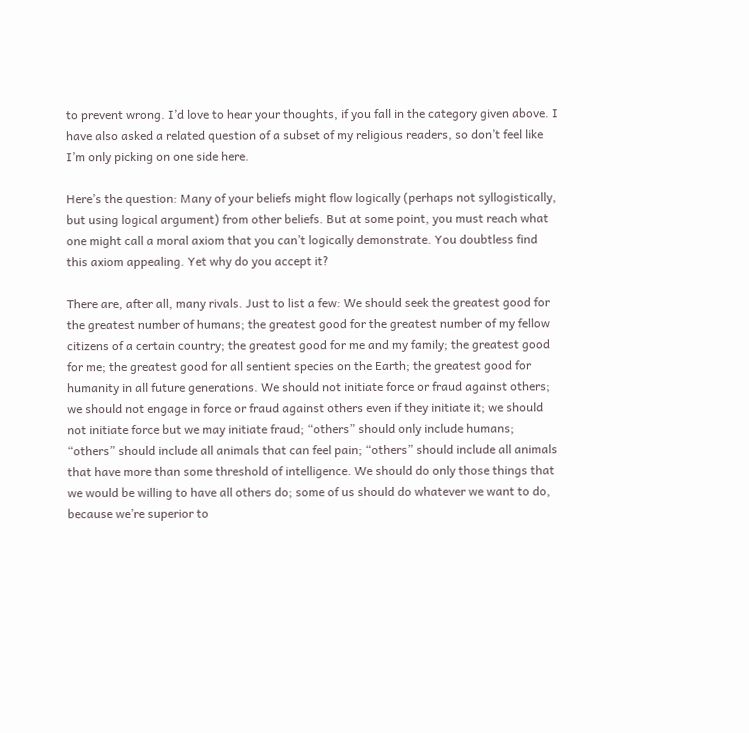to prevent wrong. I’d love to hear your thoughts, if you fall in the category given above. I have also asked a related question of a subset of my religious readers, so don’t feel like I’m only picking on one side here.

Here’s the question: Many of your beliefs might flow logically (perhaps not syllogistically, but using logical argument) from other beliefs. But at some point, you must reach what one might call a moral axiom that you can’t logically demonstrate. You doubtless find this axiom appealing. Yet why do you accept it?

There are, after all, many rivals. Just to list a few: We should seek the greatest good for the greatest number of humans; the greatest good for the greatest number of my fellow citizens of a certain country; the greatest good for me and my family; the greatest good for me; the greatest good for all sentient species on the Earth; the greatest good for humanity in all future generations. We should not initiate force or fraud against others; we should not engage in force or fraud against others even if they initiate it; we should not initiate force but we may initiate fraud; “others” should only include humans; “others” should include all animals that can feel pain; “others” should include all animals that have more than some threshold of intelligence. We should do only those things that we would be willing to have all others do; some of us should do whatever we want to do, because we’re superior to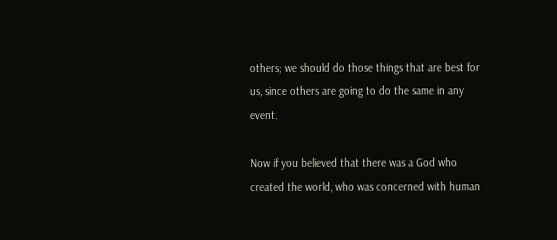others; we should do those things that are best for us, since others are going to do the same in any event.

Now if you believed that there was a God who created the world, who was concerned with human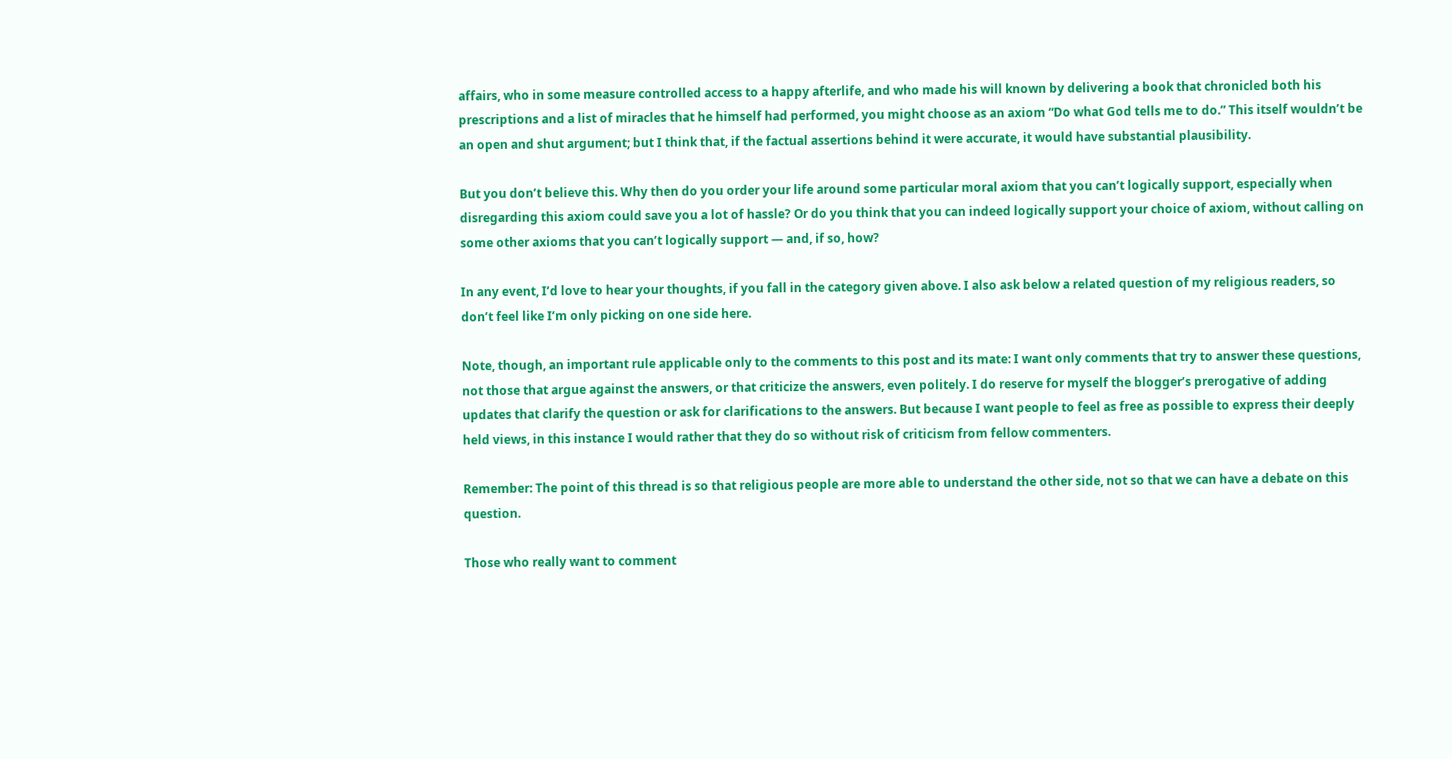affairs, who in some measure controlled access to a happy afterlife, and who made his will known by delivering a book that chronicled both his prescriptions and a list of miracles that he himself had performed, you might choose as an axiom “Do what God tells me to do.” This itself wouldn’t be an open and shut argument; but I think that, if the factual assertions behind it were accurate, it would have substantial plausibility.

But you don’t believe this. Why then do you order your life around some particular moral axiom that you can’t logically support, especially when disregarding this axiom could save you a lot of hassle? Or do you think that you can indeed logically support your choice of axiom, without calling on some other axioms that you can’t logically support — and, if so, how?

In any event, I’d love to hear your thoughts, if you fall in the category given above. I also ask below a related question of my religious readers, so don’t feel like I’m only picking on one side here.

Note, though, an important rule applicable only to the comments to this post and its mate: I want only comments that try to answer these questions, not those that argue against the answers, or that criticize the answers, even politely. I do reserve for myself the blogger’s prerogative of adding updates that clarify the question or ask for clarifications to the answers. But because I want people to feel as free as possible to express their deeply held views, in this instance I would rather that they do so without risk of criticism from fellow commenters.

Remember: The point of this thread is so that religious people are more able to understand the other side, not so that we can have a debate on this question.

Those who really want to comment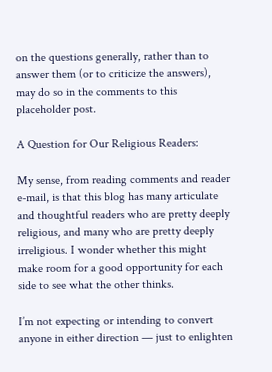on the questions generally, rather than to answer them (or to criticize the answers), may do so in the comments to this placeholder post.

A Question for Our Religious Readers:

My sense, from reading comments and reader e-mail, is that this blog has many articulate and thoughtful readers who are pretty deeply religious, and many who are pretty deeply irreligious. I wonder whether this might make room for a good opportunity for each side to see what the other thinks.

I’m not expecting or intending to convert anyone in either direction — just to enlighten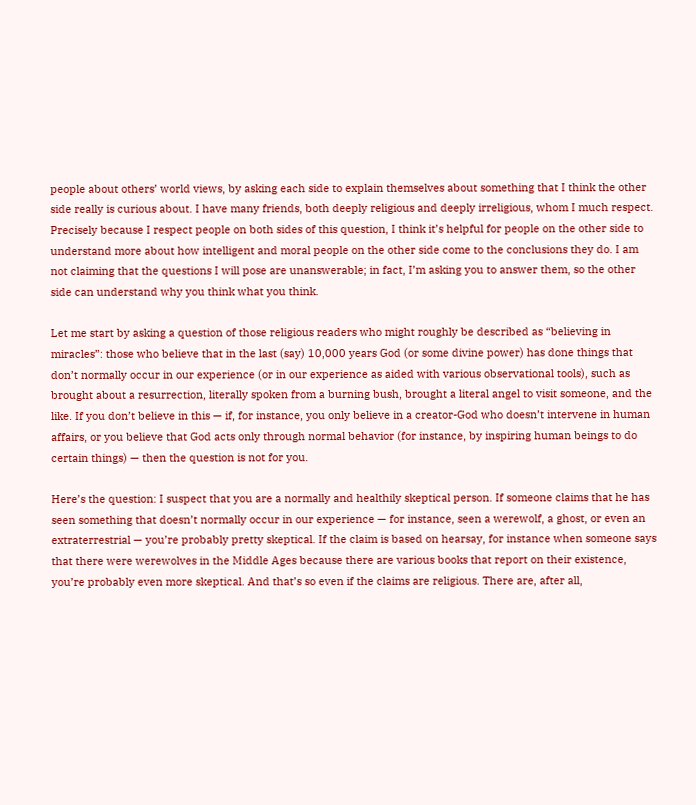people about others’ world views, by asking each side to explain themselves about something that I think the other side really is curious about. I have many friends, both deeply religious and deeply irreligious, whom I much respect. Precisely because I respect people on both sides of this question, I think it’s helpful for people on the other side to understand more about how intelligent and moral people on the other side come to the conclusions they do. I am not claiming that the questions I will pose are unanswerable; in fact, I’m asking you to answer them, so the other side can understand why you think what you think.

Let me start by asking a question of those religious readers who might roughly be described as “believing in miracles”: those who believe that in the last (say) 10,000 years God (or some divine power) has done things that don’t normally occur in our experience (or in our experience as aided with various observational tools), such as brought about a resurrection, literally spoken from a burning bush, brought a literal angel to visit someone, and the like. If you don’t believe in this — if, for instance, you only believe in a creator-God who doesn’t intervene in human affairs, or you believe that God acts only through normal behavior (for instance, by inspiring human beings to do certain things) — then the question is not for you.

Here’s the question: I suspect that you are a normally and healthily skeptical person. If someone claims that he has seen something that doesn’t normally occur in our experience — for instance, seen a werewolf, a ghost, or even an extraterrestrial — you’re probably pretty skeptical. If the claim is based on hearsay, for instance when someone says that there were werewolves in the Middle Ages because there are various books that report on their existence, you’re probably even more skeptical. And that’s so even if the claims are religious. There are, after all,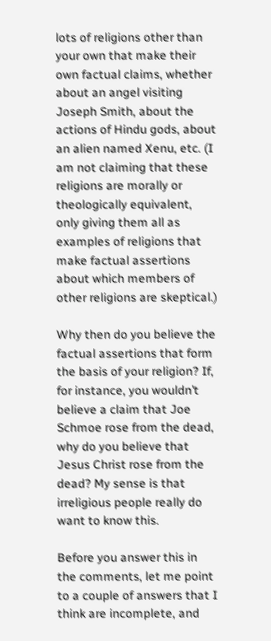lots of religions other than your own that make their own factual claims, whether about an angel visiting Joseph Smith, about the actions of Hindu gods, about an alien named Xenu, etc. (I am not claiming that these religions are morally or theologically equivalent, only giving them all as examples of religions that make factual assertions about which members of other religions are skeptical.)

Why then do you believe the factual assertions that form the basis of your religion? If, for instance, you wouldn’t believe a claim that Joe Schmoe rose from the dead, why do you believe that Jesus Christ rose from the dead? My sense is that irreligious people really do want to know this.

Before you answer this in the comments, let me point to a couple of answers that I think are incomplete, and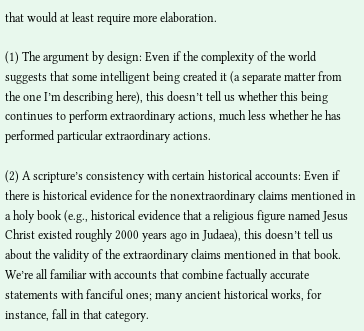that would at least require more elaboration.

(1) The argument by design: Even if the complexity of the world suggests that some intelligent being created it (a separate matter from the one I’m describing here), this doesn’t tell us whether this being continues to perform extraordinary actions, much less whether he has performed particular extraordinary actions.

(2) A scripture’s consistency with certain historical accounts: Even if there is historical evidence for the nonextraordinary claims mentioned in a holy book (e.g., historical evidence that a religious figure named Jesus Christ existed roughly 2000 years ago in Judaea), this doesn’t tell us about the validity of the extraordinary claims mentioned in that book. We’re all familiar with accounts that combine factually accurate statements with fanciful ones; many ancient historical works, for instance, fall in that category.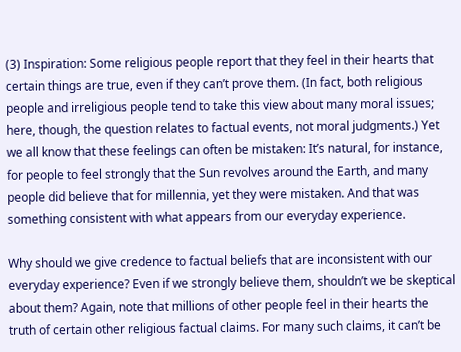(3) Inspiration: Some religious people report that they feel in their hearts that certain things are true, even if they can’t prove them. (In fact, both religious people and irreligious people tend to take this view about many moral issues; here, though, the question relates to factual events, not moral judgments.) Yet we all know that these feelings can often be mistaken: It’s natural, for instance, for people to feel strongly that the Sun revolves around the Earth, and many people did believe that for millennia, yet they were mistaken. And that was something consistent with what appears from our everyday experience.

Why should we give credence to factual beliefs that are inconsistent with our everyday experience? Even if we strongly believe them, shouldn’t we be skeptical about them? Again, note that millions of other people feel in their hearts the truth of certain other religious factual claims. For many such claims, it can’t be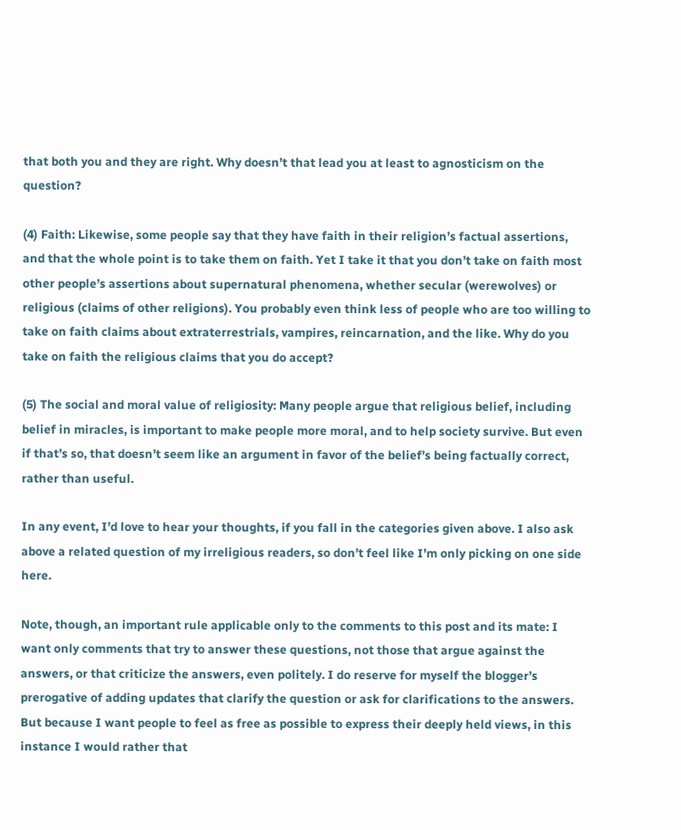that both you and they are right. Why doesn’t that lead you at least to agnosticism on the question?

(4) Faith: Likewise, some people say that they have faith in their religion’s factual assertions, and that the whole point is to take them on faith. Yet I take it that you don’t take on faith most other people’s assertions about supernatural phenomena, whether secular (werewolves) or religious (claims of other religions). You probably even think less of people who are too willing to take on faith claims about extraterrestrials, vampires, reincarnation, and the like. Why do you take on faith the religious claims that you do accept?

(5) The social and moral value of religiosity: Many people argue that religious belief, including belief in miracles, is important to make people more moral, and to help society survive. But even if that’s so, that doesn’t seem like an argument in favor of the belief’s being factually correct, rather than useful.

In any event, I’d love to hear your thoughts, if you fall in the categories given above. I also ask above a related question of my irreligious readers, so don’t feel like I’m only picking on one side here.

Note, though, an important rule applicable only to the comments to this post and its mate: I want only comments that try to answer these questions, not those that argue against the answers, or that criticize the answers, even politely. I do reserve for myself the blogger’s prerogative of adding updates that clarify the question or ask for clarifications to the answers. But because I want people to feel as free as possible to express their deeply held views, in this instance I would rather that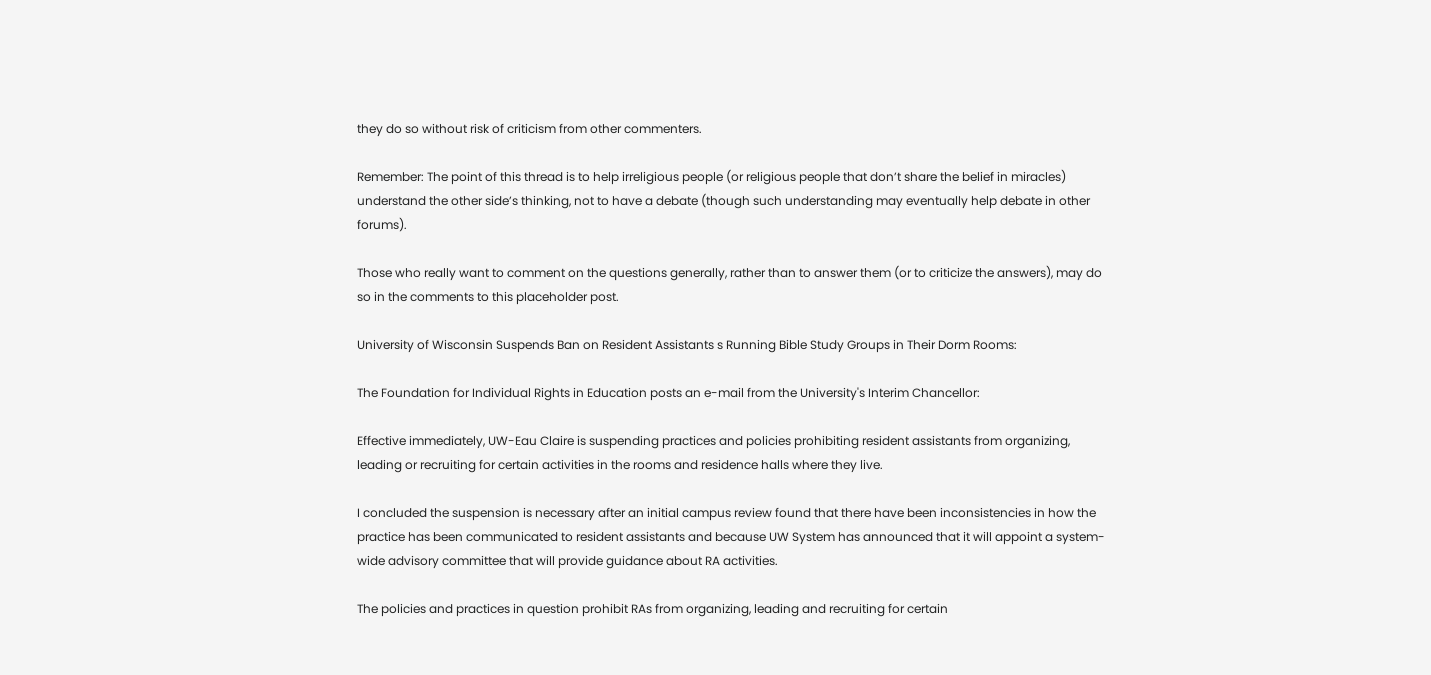they do so without risk of criticism from other commenters.

Remember: The point of this thread is to help irreligious people (or religious people that don’t share the belief in miracles) understand the other side’s thinking, not to have a debate (though such understanding may eventually help debate in other forums).

Those who really want to comment on the questions generally, rather than to answer them (or to criticize the answers), may do so in the comments to this placeholder post.

University of Wisconsin Suspends Ban on Resident Assistants s Running Bible Study Groups in Their Dorm Rooms:

The Foundation for Individual Rights in Education posts an e-mail from the University's Interim Chancellor:

Effective immediately, UW-Eau Claire is suspending practices and policies prohibiting resident assistants from organizing, leading or recruiting for certain activities in the rooms and residence halls where they live.

I concluded the suspension is necessary after an initial campus review found that there have been inconsistencies in how the practice has been communicated to resident assistants and because UW System has announced that it will appoint a system-wide advisory committee that will provide guidance about RA activities.

The policies and practices in question prohibit RAs from organizing, leading and recruiting for certain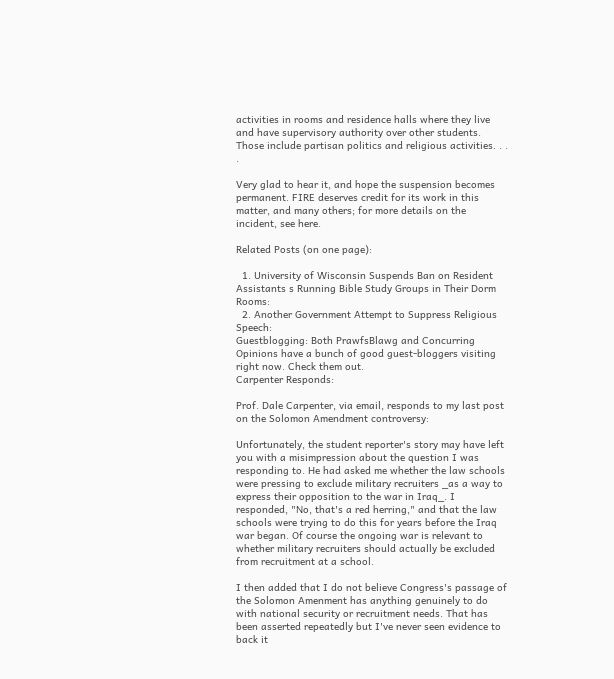activities in rooms and residence halls where they live and have supervisory authority over other students. Those include partisan politics and religious activities. . . .

Very glad to hear it, and hope the suspension becomes permanent. FIRE deserves credit for its work in this matter, and many others; for more details on the incident, see here.

Related Posts (on one page):

  1. University of Wisconsin Suspends Ban on Resident Assistants s Running Bible Study Groups in Their Dorm Rooms:
  2. Another Government Attempt to Suppress Religious Speech:
Guestblogging: Both PrawfsBlawg and Concurring Opinions have a bunch of good guest-bloggers visiting right now. Check them out.
Carpenter Responds:

Prof. Dale Carpenter, via email, responds to my last post on the Solomon Amendment controversy:

Unfortunately, the student reporter's story may have left you with a misimpression about the question I was responding to. He had asked me whether the law schools were pressing to exclude military recruiters _as a way to express their opposition to the war in Iraq_. I responded, "No, that's a red herring," and that the law schools were trying to do this for years before the Iraq war began. Of course the ongoing war is relevant to whether military recruiters should actually be excluded from recruitment at a school.

I then added that I do not believe Congress's passage of the Solomon Amenment has anything genuinely to do with national security or recruitment needs. That has been asserted repeatedly but I've never seen evidence to back it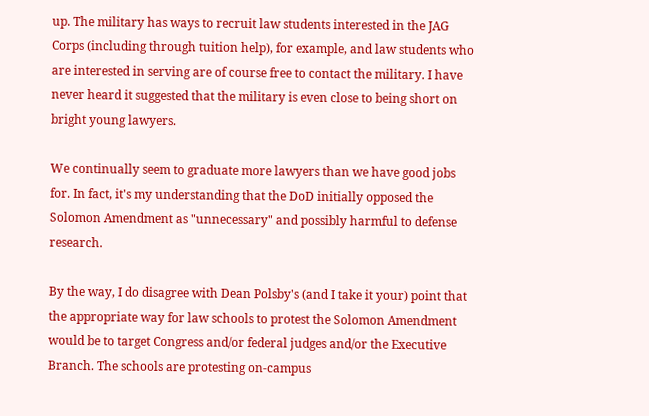up. The military has ways to recruit law students interested in the JAG Corps (including through tuition help), for example, and law students who are interested in serving are of course free to contact the military. I have never heard it suggested that the military is even close to being short on bright young lawyers.

We continually seem to graduate more lawyers than we have good jobs for. In fact, it's my understanding that the DoD initially opposed the Solomon Amendment as "unnecessary" and possibly harmful to defense research.

By the way, I do disagree with Dean Polsby's (and I take it your) point that the appropriate way for law schools to protest the Solomon Amendment would be to target Congress and/or federal judges and/or the Executive Branch. The schools are protesting on-campus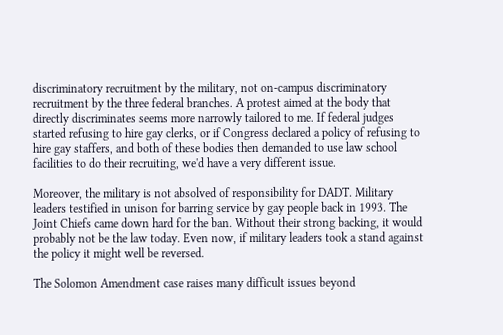discriminatory recruitment by the military, not on-campus discriminatory recruitment by the three federal branches. A protest aimed at the body that directly discriminates seems more narrowly tailored to me. If federal judges started refusing to hire gay clerks, or if Congress declared a policy of refusing to hire gay staffers, and both of these bodies then demanded to use law school facilities to do their recruiting, we'd have a very different issue.

Moreover, the military is not absolved of responsibility for DADT. Military leaders testified in unison for barring service by gay people back in 1993. The Joint Chiefs came down hard for the ban. Without their strong backing, it would probably not be the law today. Even now, if military leaders took a stand against the policy it might well be reversed.

The Solomon Amendment case raises many difficult issues beyond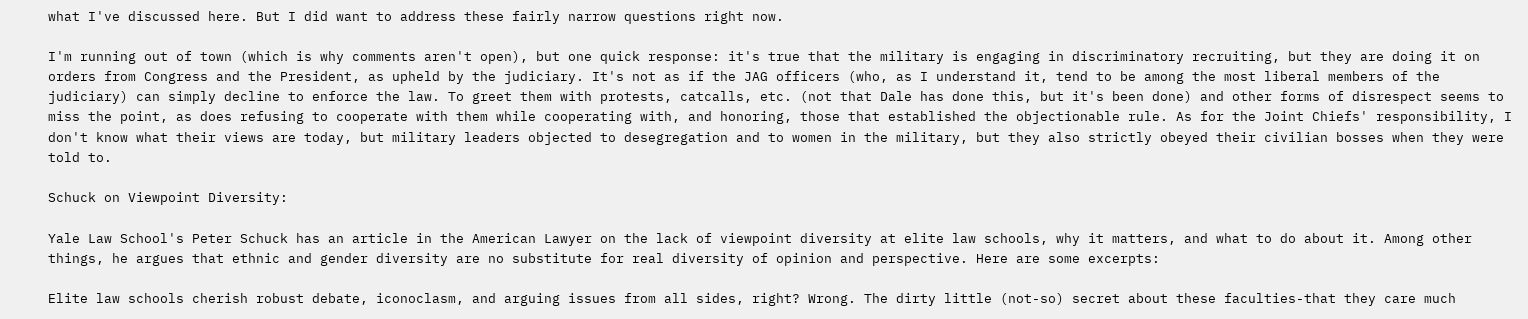what I've discussed here. But I did want to address these fairly narrow questions right now.

I'm running out of town (which is why comments aren't open), but one quick response: it's true that the military is engaging in discriminatory recruiting, but they are doing it on orders from Congress and the President, as upheld by the judiciary. It's not as if the JAG officers (who, as I understand it, tend to be among the most liberal members of the judiciary) can simply decline to enforce the law. To greet them with protests, catcalls, etc. (not that Dale has done this, but it's been done) and other forms of disrespect seems to miss the point, as does refusing to cooperate with them while cooperating with, and honoring, those that established the objectionable rule. As for the Joint Chiefs' responsibility, I don't know what their views are today, but military leaders objected to desegregation and to women in the military, but they also strictly obeyed their civilian bosses when they were told to.

Schuck on Viewpoint Diversity:

Yale Law School's Peter Schuck has an article in the American Lawyer on the lack of viewpoint diversity at elite law schools, why it matters, and what to do about it. Among other things, he argues that ethnic and gender diversity are no substitute for real diversity of opinion and perspective. Here are some excerpts:

Elite law schools cherish robust debate, iconoclasm, and arguing issues from all sides, right? Wrong. The dirty little (not-so) secret about these faculties-that they care much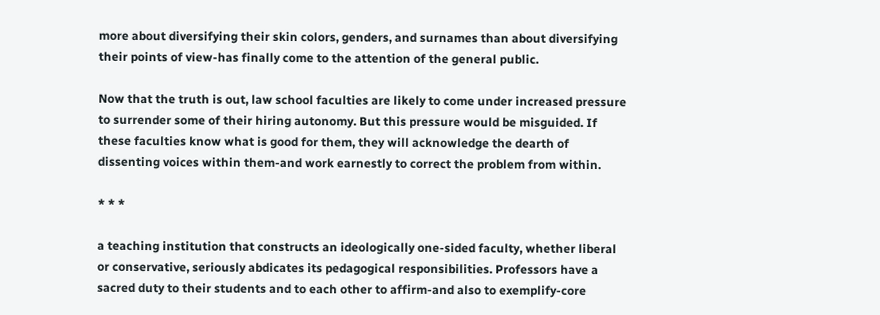more about diversifying their skin colors, genders, and surnames than about diversifying their points of view-has finally come to the attention of the general public.

Now that the truth is out, law school faculties are likely to come under increased pressure to surrender some of their hiring autonomy. But this pressure would be misguided. If these faculties know what is good for them, they will acknowledge the dearth of dissenting voices within them-and work earnestly to correct the problem from within.

* * *

a teaching institution that constructs an ideologically one-sided faculty, whether liberal or conservative, seriously abdicates its pedagogical responsibilities. Professors have a sacred duty to their students and to each other to affirm-and also to exemplify-core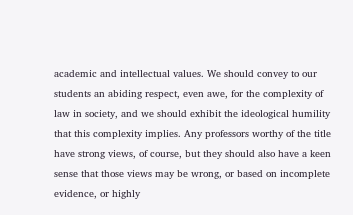academic and intellectual values. We should convey to our students an abiding respect, even awe, for the complexity of law in society, and we should exhibit the ideological humility that this complexity implies. Any professors worthy of the title have strong views, of course, but they should also have a keen sense that those views may be wrong, or based on incomplete evidence, or highly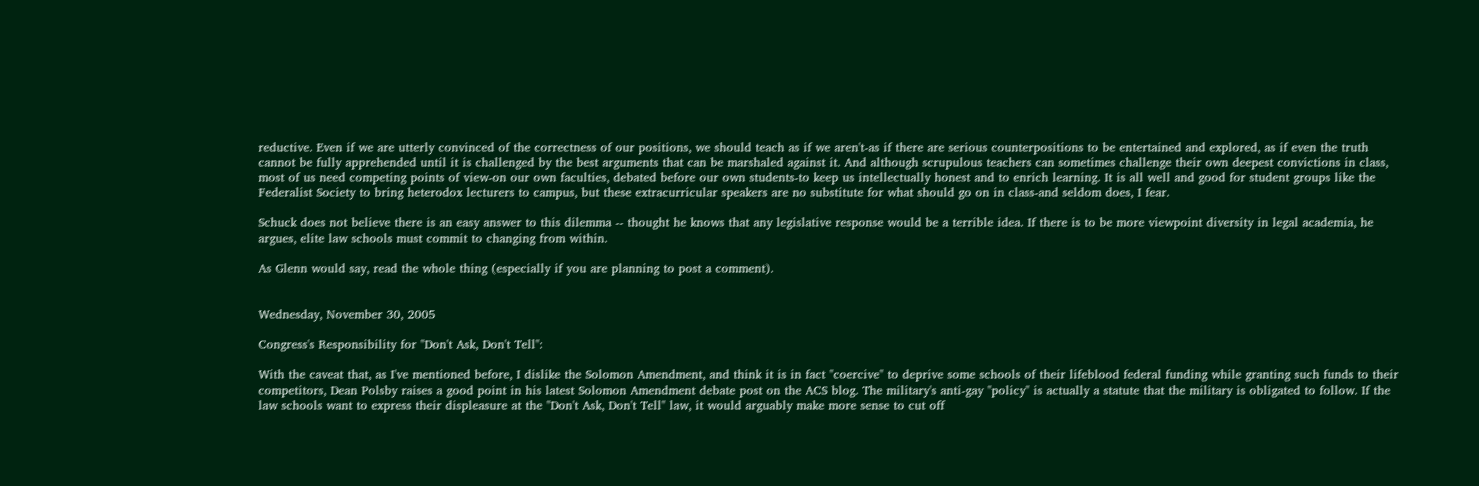reductive. Even if we are utterly convinced of the correctness of our positions, we should teach as if we aren't-as if there are serious counterpositions to be entertained and explored, as if even the truth cannot be fully apprehended until it is challenged by the best arguments that can be marshaled against it. And although scrupulous teachers can sometimes challenge their own deepest convictions in class, most of us need competing points of view-on our own faculties, debated before our own students-to keep us intellectually honest and to enrich learning. It is all well and good for student groups like the Federalist Society to bring heterodox lecturers to campus, but these extracurricular speakers are no substitute for what should go on in class-and seldom does, I fear.

Schuck does not believe there is an easy answer to this dilemma -- thought he knows that any legislative response would be a terrible idea. If there is to be more viewpoint diversity in legal academia, he argues, elite law schools must commit to changing from within.

As Glenn would say, read the whole thing (especially if you are planning to post a comment).


Wednesday, November 30, 2005

Congress's Responsibility for "Don't Ask, Don't Tell":

With the caveat that, as I've mentioned before, I dislike the Solomon Amendment, and think it is in fact "coercive" to deprive some schools of their lifeblood federal funding while granting such funds to their competitors, Dean Polsby raises a good point in his latest Solomon Amendment debate post on the ACS blog. The military's anti-gay "policy" is actually a statute that the military is obligated to follow. If the law schools want to express their displeasure at the "Don't Ask, Don't Tell" law, it would arguably make more sense to cut off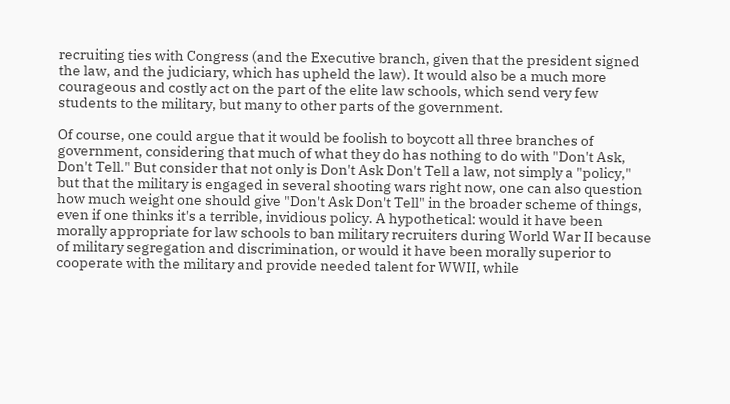recruiting ties with Congress (and the Executive branch, given that the president signed the law, and the judiciary, which has upheld the law). It would also be a much more courageous and costly act on the part of the elite law schools, which send very few students to the military, but many to other parts of the government.

Of course, one could argue that it would be foolish to boycott all three branches of government, considering that much of what they do has nothing to do with "Don't Ask, Don't Tell." But consider that not only is Don't Ask Don't Tell a law, not simply a "policy," but that the military is engaged in several shooting wars right now, one can also question how much weight one should give "Don't Ask Don't Tell" in the broader scheme of things, even if one thinks it's a terrible, invidious policy. A hypothetical: would it have been morally appropriate for law schools to ban military recruiters during World War II because of military segregation and discrimination, or would it have been morally superior to cooperate with the military and provide needed talent for WWII, while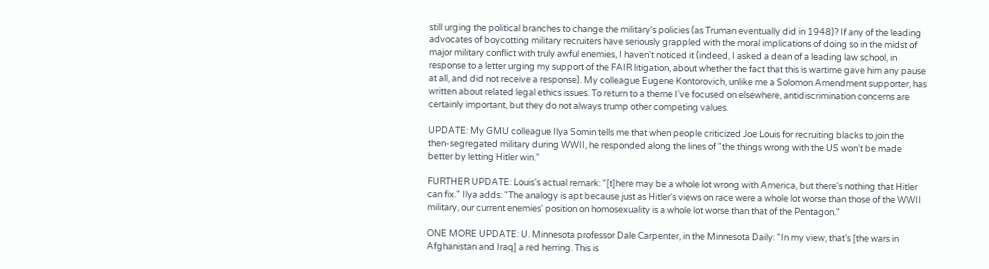still urging the political branches to change the military's policies (as Truman eventually did in 1948)? If any of the leading advocates of boycotting military recruiters have seriously grappled with the moral implications of doing so in the midst of major military conflict with truly awful enemies, I haven't noticed it (indeed, I asked a dean of a leading law school, in response to a letter urging my support of the FAIR litigation, about whether the fact that this is wartime gave him any pause at all, and did not receive a response). My colleague Eugene Kontorovich, unlike me a Solomon Amendment supporter, has written about related legal ethics issues. To return to a theme I've focused on elsewhere, antidiscrimination concerns are certainly important, but they do not always trump other competing values.

UPDATE: My GMU colleague Ilya Somin tells me that when people criticized Joe Louis for recruiting blacks to join the then-segregated military during WWII, he responded along the lines of "the things wrong with the US won't be made better by letting Hitler win."

FURTHER UPDATE: Louis's actual remark: "[t]here may be a whole lot wrong with America, but there's nothing that Hitler can fix." Ilya adds: "The analogy is apt because just as Hitler's views on race were a whole lot worse than those of the WWII military, our current enemies' position on homosexuality is a whole lot worse than that of the Pentagon."

ONE MORE UPDATE: U. Minnesota professor Dale Carpenter, in the Minnesota Daily: "In my view, that’s [the wars in Afghanistan and Iraq] a red herring. This is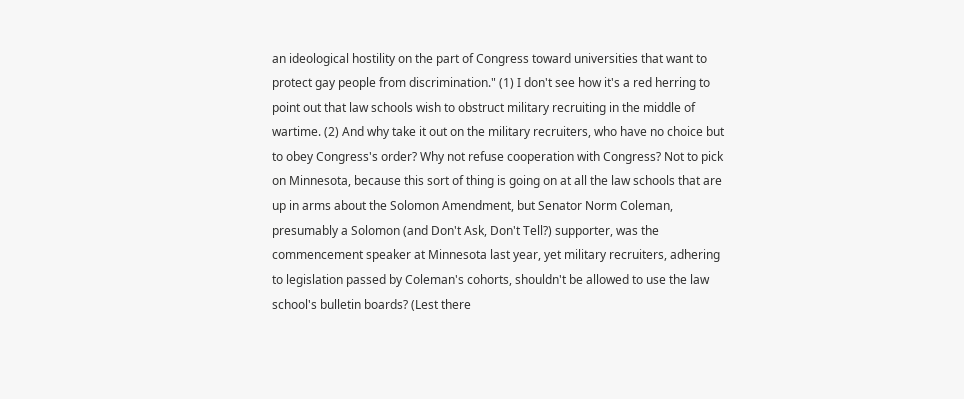an ideological hostility on the part of Congress toward universities that want to protect gay people from discrimination." (1) I don't see how it's a red herring to point out that law schools wish to obstruct military recruiting in the middle of wartime. (2) And why take it out on the military recruiters, who have no choice but to obey Congress's order? Why not refuse cooperation with Congress? Not to pick on Minnesota, because this sort of thing is going on at all the law schools that are up in arms about the Solomon Amendment, but Senator Norm Coleman, presumably a Solomon (and Don't Ask, Don't Tell?) supporter, was the commencement speaker at Minnesota last year, yet military recruiters, adhering to legislation passed by Coleman's cohorts, shouldn't be allowed to use the law school's bulletin boards? (Lest there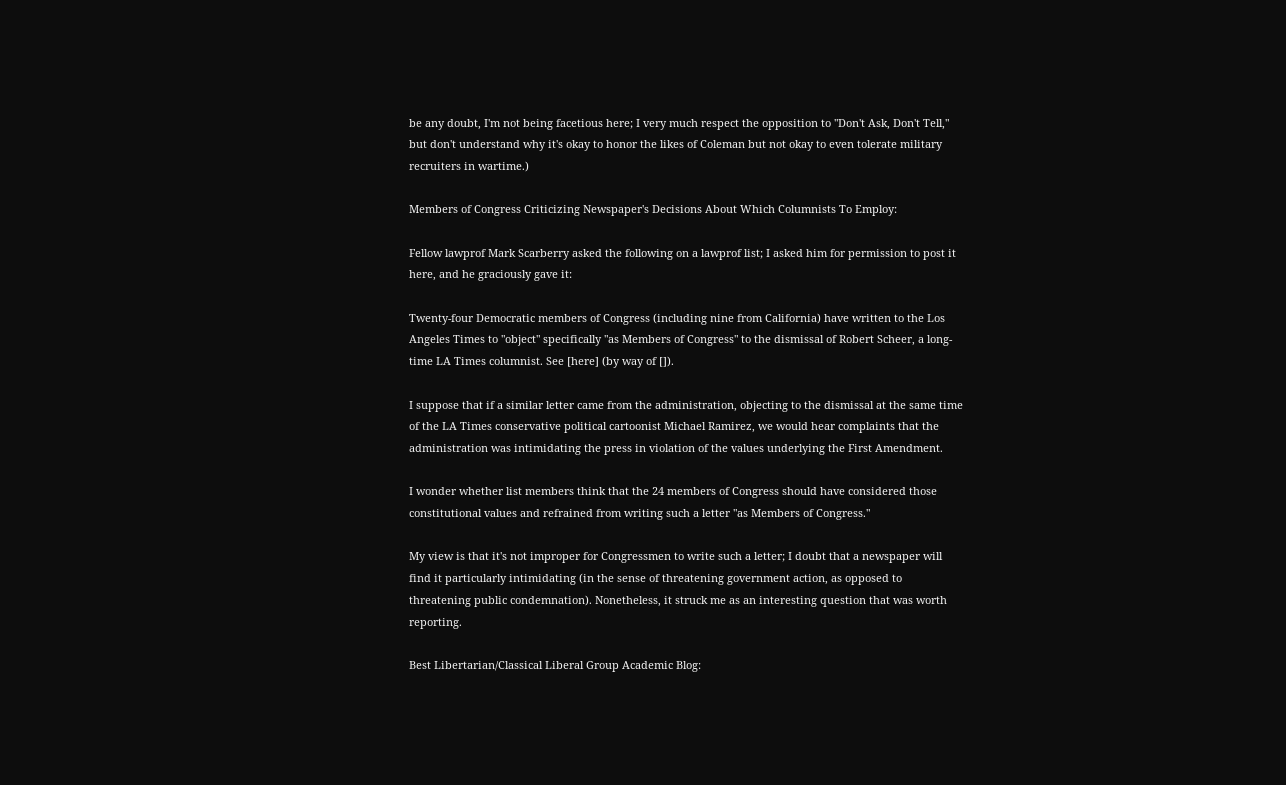be any doubt, I'm not being facetious here; I very much respect the opposition to "Don't Ask, Don't Tell," but don't understand why it's okay to honor the likes of Coleman but not okay to even tolerate military recruiters in wartime.)

Members of Congress Criticizing Newspaper's Decisions About Which Columnists To Employ:

Fellow lawprof Mark Scarberry asked the following on a lawprof list; I asked him for permission to post it here, and he graciously gave it:

Twenty-four Democratic members of Congress (including nine from California) have written to the Los Angeles Times to "object" specifically "as Members of Congress" to the dismissal of Robert Scheer, a long-time LA Times columnist. See [here] (by way of []).

I suppose that if a similar letter came from the administration, objecting to the dismissal at the same time of the LA Times conservative political cartoonist Michael Ramirez, we would hear complaints that the administration was intimidating the press in violation of the values underlying the First Amendment.

I wonder whether list members think that the 24 members of Congress should have considered those constitutional values and refrained from writing such a letter "as Members of Congress."

My view is that it's not improper for Congressmen to write such a letter; I doubt that a newspaper will find it particularly intimidating (in the sense of threatening government action, as opposed to threatening public condemnation). Nonetheless, it struck me as an interesting question that was worth reporting.

Best Libertarian/Classical Liberal Group Academic Blog: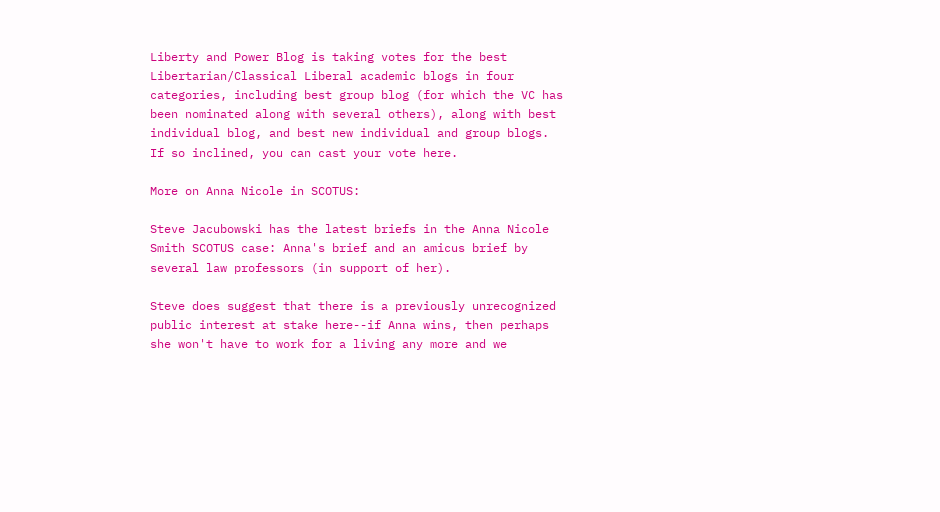Liberty and Power Blog is taking votes for the best Libertarian/Classical Liberal academic blogs in four categories, including best group blog (for which the VC has been nominated along with several others), along with best individual blog, and best new individual and group blogs. If so inclined, you can cast your vote here.

More on Anna Nicole in SCOTUS:

Steve Jacubowski has the latest briefs in the Anna Nicole Smith SCOTUS case: Anna's brief and an amicus brief by several law professors (in support of her).

Steve does suggest that there is a previously unrecognized public interest at stake here--if Anna wins, then perhaps she won't have to work for a living any more and we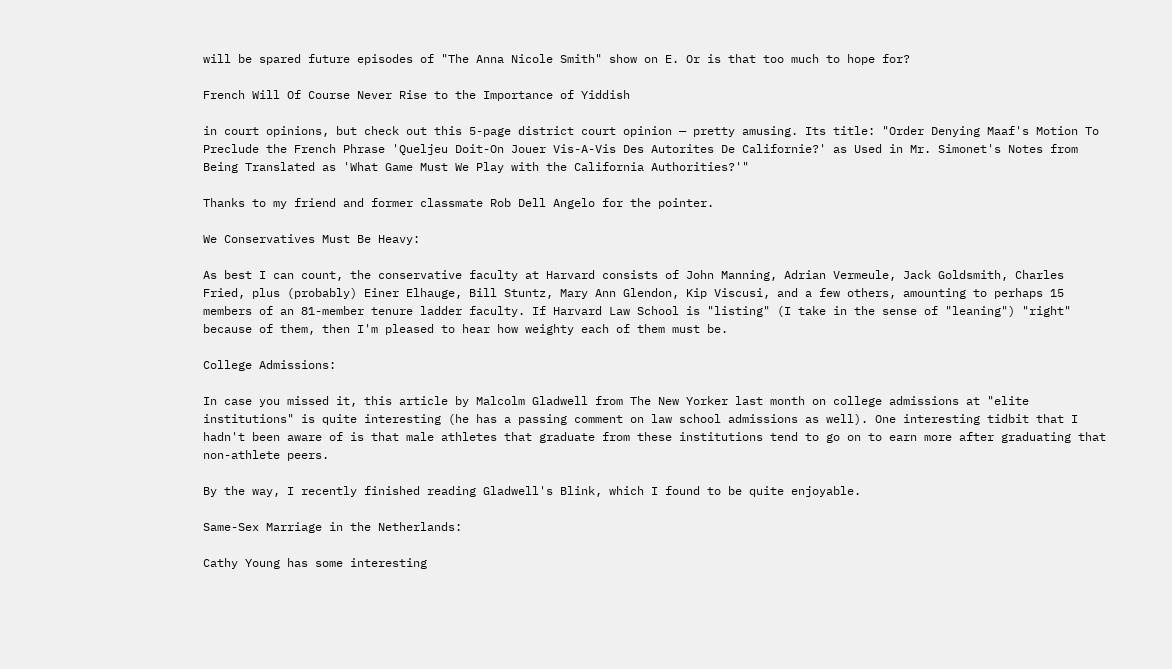will be spared future episodes of "The Anna Nicole Smith" show on E. Or is that too much to hope for?

French Will Of Course Never Rise to the Importance of Yiddish

in court opinions, but check out this 5-page district court opinion — pretty amusing. Its title: "Order Denying Maaf's Motion To Preclude the French Phrase 'Queljeu Doit-On Jouer Vis-A-Vis Des Autorites De Californie?' as Used in Mr. Simonet's Notes from Being Translated as 'What Game Must We Play with the California Authorities?'"

Thanks to my friend and former classmate Rob Dell Angelo for the pointer.

We Conservatives Must Be Heavy:

As best I can count, the conservative faculty at Harvard consists of John Manning, Adrian Vermeule, Jack Goldsmith, Charles Fried, plus (probably) Einer Elhauge, Bill Stuntz, Mary Ann Glendon, Kip Viscusi, and a few others, amounting to perhaps 15 members of an 81-member tenure ladder faculty. If Harvard Law School is "listing" (I take in the sense of "leaning") "right" because of them, then I'm pleased to hear how weighty each of them must be.

College Admissions:

In case you missed it, this article by Malcolm Gladwell from The New Yorker last month on college admissions at "elite institutions" is quite interesting (he has a passing comment on law school admissions as well). One interesting tidbit that I hadn't been aware of is that male athletes that graduate from these institutions tend to go on to earn more after graduating that non-athlete peers.

By the way, I recently finished reading Gladwell's Blink, which I found to be quite enjoyable.

Same-Sex Marriage in the Netherlands:

Cathy Young has some interesting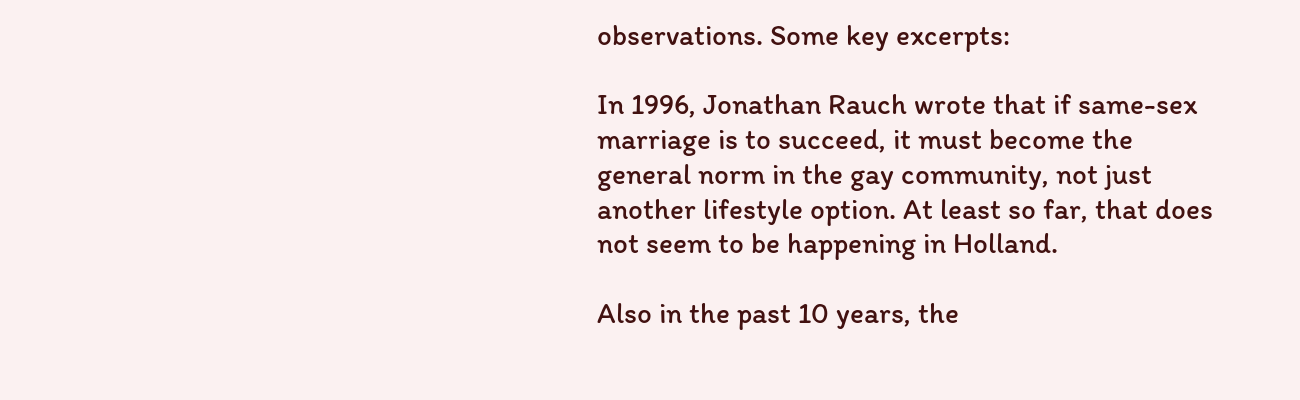observations. Some key excerpts:

In 1996, Jonathan Rauch wrote that if same-sex marriage is to succeed, it must become the general norm in the gay community, not just another lifestyle option. At least so far, that does not seem to be happening in Holland.

Also in the past 10 years, the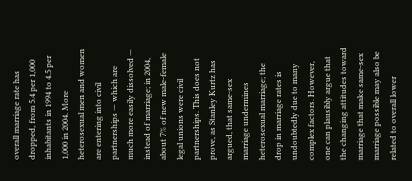overall marriage rate has dropped, from 5.4 per 1,000 inhabitants in 1994 to 4.5 per 1,000 in 2004. More heterosexual men and women are entering into civil partnerships — which are much more easily dissolved — instead of marriage; in 2004, about 7% of new male-female legal unions were civil partnerships. This does not prove, as Stanley Kurtz has argued, that same-sex marriage undermines heterosexual marriage; the drop in marriage rates is undoubtedly due to many complex factors. However, one can plausibly argue that the changing attitudes toward marriage that make same-sex marriage possible may also be related to overall lower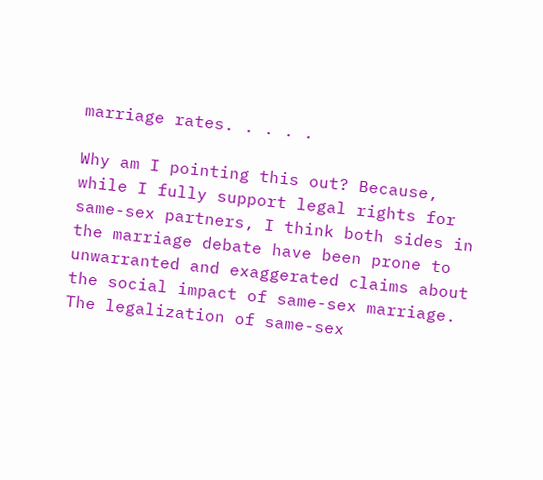marriage rates. . . . .

Why am I pointing this out? Because, while I fully support legal rights for same-sex partners, I think both sides in the marriage debate have been prone to unwarranted and exaggerated claims about the social impact of same-sex marriage. The legalization of same-sex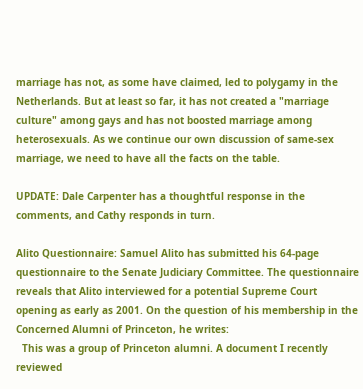marriage has not, as some have claimed, led to polygamy in the Netherlands. But at least so far, it has not created a "marriage culture" among gays and has not boosted marriage among heterosexuals. As we continue our own discussion of same-sex marriage, we need to have all the facts on the table.

UPDATE: Dale Carpenter has a thoughtful response in the comments, and Cathy responds in turn.

Alito Questionnaire: Samuel Alito has submitted his 64-page questionnaire to the Senate Judiciary Committee. The questionnaire reveals that Alito interviewed for a potential Supreme Court opening as early as 2001. On the question of his membership in the Concerned Alumni of Princeton, he writes:
  This was a group of Princeton alumni. A document I recently reviewed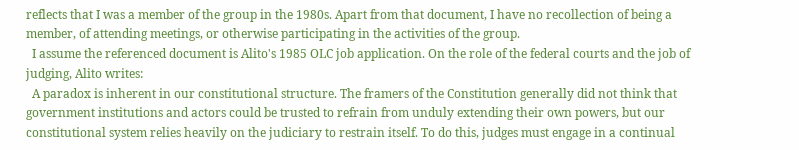reflects that I was a member of the group in the 1980s. Apart from that document, I have no recollection of being a member, of attending meetings, or otherwise participating in the activities of the group.
  I assume the referenced document is Alito's 1985 OLC job application. On the role of the federal courts and the job of judging, Alito writes:
  A paradox is inherent in our constitutional structure. The framers of the Constitution generally did not think that government institutions and actors could be trusted to refrain from unduly extending their own powers, but our constitutional system relies heavily on the judiciary to restrain itself. To do this, judges must engage in a continual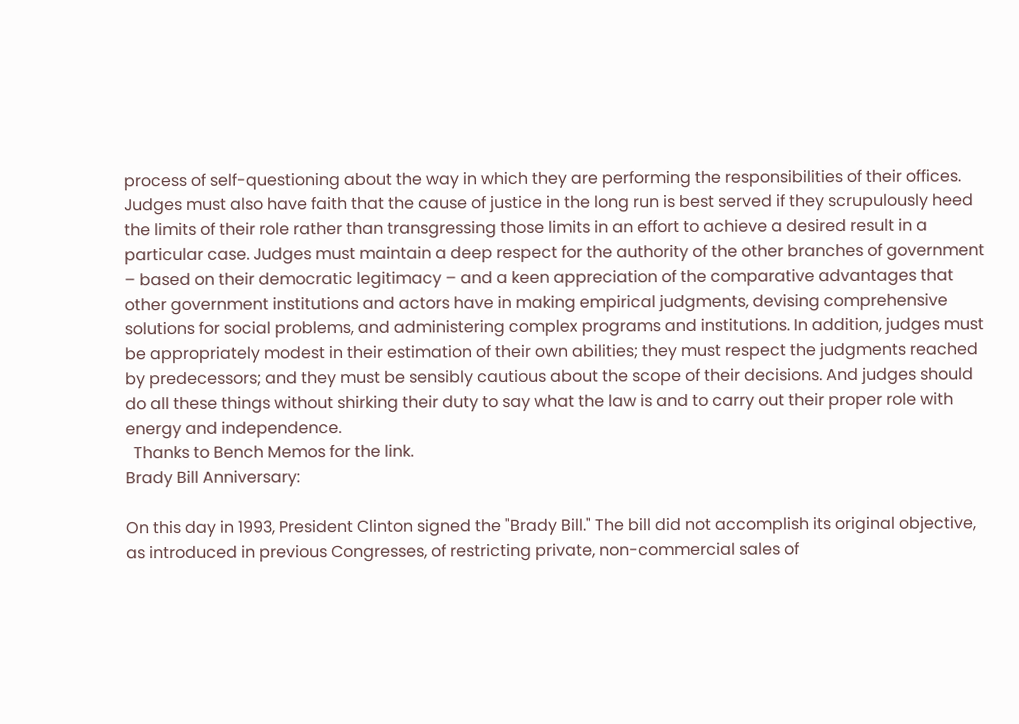process of self-questioning about the way in which they are performing the responsibilities of their offices. Judges must also have faith that the cause of justice in the long run is best served if they scrupulously heed the limits of their role rather than transgressing those limits in an effort to achieve a desired result in a particular case. Judges must maintain a deep respect for the authority of the other branches of government – based on their democratic legitimacy – and a keen appreciation of the comparative advantages that other government institutions and actors have in making empirical judgments, devising comprehensive solutions for social problems, and administering complex programs and institutions. In addition, judges must be appropriately modest in their estimation of their own abilities; they must respect the judgments reached by predecessors; and they must be sensibly cautious about the scope of their decisions. And judges should do all these things without shirking their duty to say what the law is and to carry out their proper role with energy and independence.
  Thanks to Bench Memos for the link.
Brady Bill Anniversary:

On this day in 1993, President Clinton signed the "Brady Bill." The bill did not accomplish its original objective, as introduced in previous Congresses, of restricting private, non-commercial sales of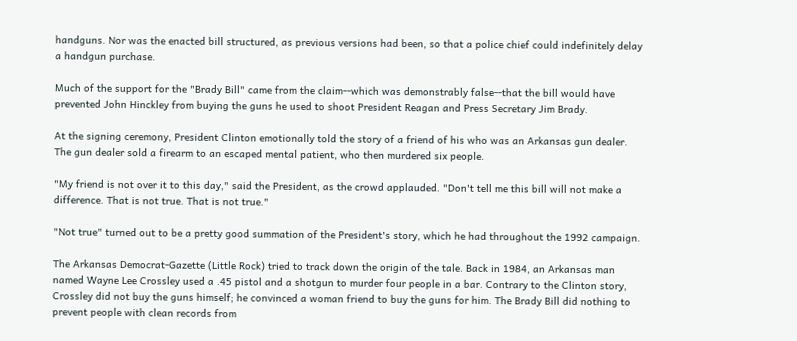handguns. Nor was the enacted bill structured, as previous versions had been, so that a police chief could indefinitely delay a handgun purchase.

Much of the support for the "Brady Bill" came from the claim--which was demonstrably false--that the bill would have prevented John Hinckley from buying the guns he used to shoot President Reagan and Press Secretary Jim Brady.

At the signing ceremony, President Clinton emotionally told the story of a friend of his who was an Arkansas gun dealer. The gun dealer sold a firearm to an escaped mental patient, who then murdered six people.

"My friend is not over it to this day," said the President, as the crowd applauded. "Don't tell me this bill will not make a difference. That is not true. That is not true."

"Not true" turned out to be a pretty good summation of the President's story, which he had throughout the 1992 campaign.

The Arkansas Democrat-Gazette (Little Rock) tried to track down the origin of the tale. Back in 1984, an Arkansas man named Wayne Lee Crossley used a .45 pistol and a shotgun to murder four people in a bar. Contrary to the Clinton story, Crossley did not buy the guns himself; he convinced a woman friend to buy the guns for him. The Brady Bill did nothing to prevent people with clean records from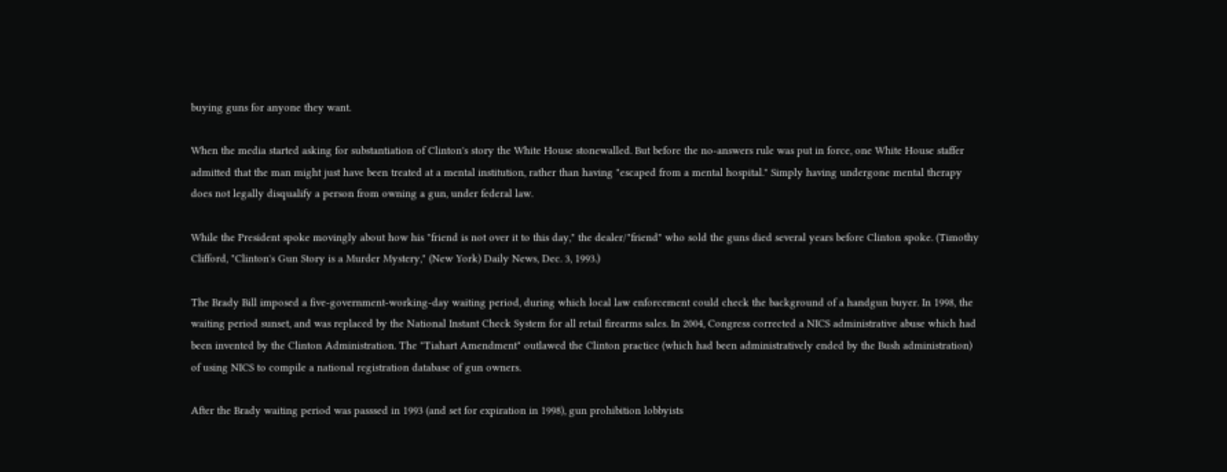buying guns for anyone they want.

When the media started asking for substantiation of Clinton's story the White House stonewalled. But before the no-answers rule was put in force, one White House staffer admitted that the man might just have been treated at a mental institution, rather than having "escaped from a mental hospital." Simply having undergone mental therapy does not legally disqualify a person from owning a gun, under federal law.

While the President spoke movingly about how his "friend is not over it to this day," the dealer/"friend" who sold the guns died several years before Clinton spoke. (Timothy Clifford, "Clinton's Gun Story is a Murder Mystery," (New York) Daily News, Dec. 3, 1993.)

The Brady Bill imposed a five-government-working-day waiting period, during which local law enforcement could check the background of a handgun buyer. In 1998, the waiting period sunset, and was replaced by the National Instant Check System for all retail firearms sales. In 2004, Congress corrected a NICS administrative abuse which had been invented by the Clinton Administration. The "Tiahart Amendment" outlawed the Clinton practice (which had been administratively ended by the Bush administration) of using NICS to compile a national registration database of gun owners.

After the Brady waiting period was passsed in 1993 (and set for expiration in 1998), gun prohibition lobbyists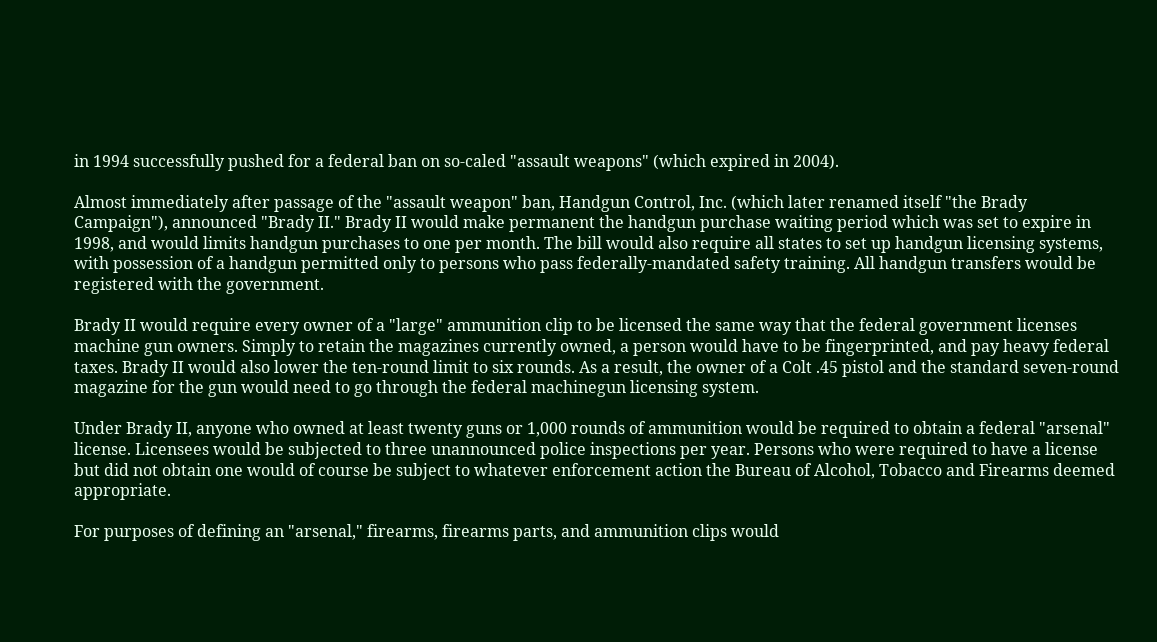in 1994 successfully pushed for a federal ban on so-caled "assault weapons" (which expired in 2004).

Almost immediately after passage of the "assault weapon" ban, Handgun Control, Inc. (which later renamed itself "the Brady Campaign"), announced "Brady II." Brady II would make permanent the handgun purchase waiting period which was set to expire in 1998, and would limits handgun purchases to one per month. The bill would also require all states to set up handgun licensing systems, with possession of a handgun permitted only to persons who pass federally-mandated safety training. All handgun transfers would be registered with the government.

Brady II would require every owner of a "large" ammunition clip to be licensed the same way that the federal government licenses machine gun owners. Simply to retain the magazines currently owned, a person would have to be fingerprinted, and pay heavy federal taxes. Brady II would also lower the ten-round limit to six rounds. As a result, the owner of a Colt .45 pistol and the standard seven-round magazine for the gun would need to go through the federal machinegun licensing system.

Under Brady II, anyone who owned at least twenty guns or 1,000 rounds of ammunition would be required to obtain a federal "arsenal" license. Licensees would be subjected to three unannounced police inspections per year. Persons who were required to have a license but did not obtain one would of course be subject to whatever enforcement action the Bureau of Alcohol, Tobacco and Firearms deemed appropriate.

For purposes of defining an "arsenal," firearms, firearms parts, and ammunition clips would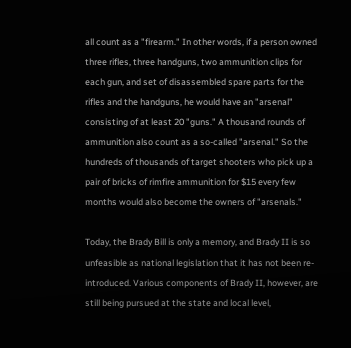all count as a "firearm." In other words, if a person owned three rifles, three handguns, two ammunition clips for each gun, and set of disassembled spare parts for the rifles and the handguns, he would have an "arsenal" consisting of at least 20 "guns." A thousand rounds of ammunition also count as a so-called "arsenal." So the hundreds of thousands of target shooters who pick up a pair of bricks of rimfire ammunition for $15 every few months would also become the owners of "arsenals."

Today, the Brady Bill is only a memory, and Brady II is so unfeasible as national legislation that it has not been re-introduced. Various components of Brady II, however, are still being pursued at the state and local level,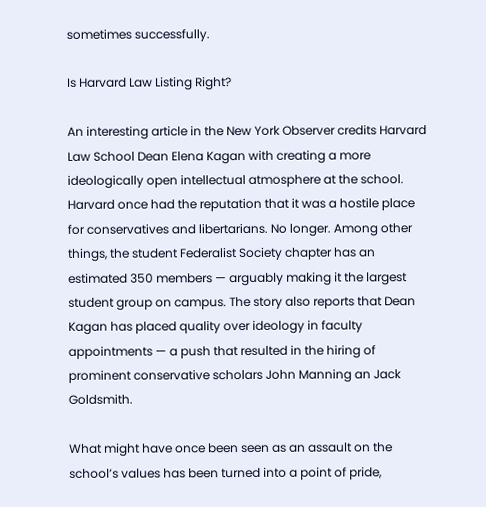sometimes successfully.

Is Harvard Law Listing Right?

An interesting article in the New York Observer credits Harvard Law School Dean Elena Kagan with creating a more ideologically open intellectual atmosphere at the school. Harvard once had the reputation that it was a hostile place for conservatives and libertarians. No longer. Among other things, the student Federalist Society chapter has an estimated 350 members — arguably making it the largest student group on campus. The story also reports that Dean Kagan has placed quality over ideology in faculty appointments — a push that resulted in the hiring of prominent conservative scholars John Manning an Jack Goldsmith.

What might have once been seen as an assault on the school’s values has been turned into a point of pride,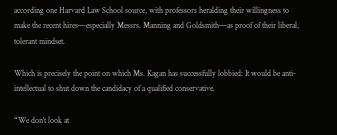according one Harvard Law School source, with professors heralding their willingness to make the recent hires—especially Messrs. Manning and Goldsmith—as proof of their liberal, tolerant mindset.

Which is precisely the point on which Ms. Kagan has successfully lobbied: It would be anti-intellectual to shut down the candidacy of a qualified conservative.

“We don’t look at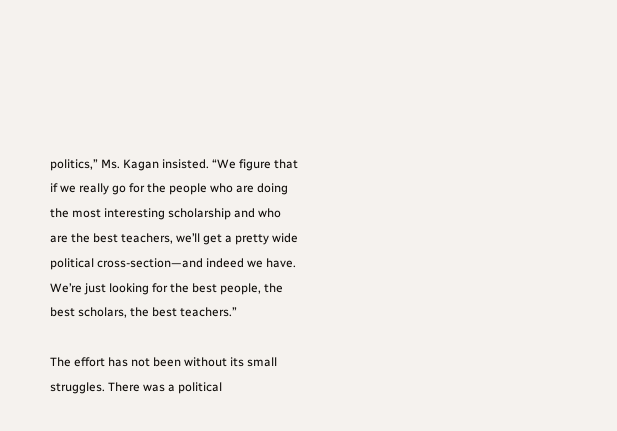politics,” Ms. Kagan insisted. “We figure that if we really go for the people who are doing the most interesting scholarship and who are the best teachers, we’ll get a pretty wide political cross-section—and indeed we have. We’re just looking for the best people, the best scholars, the best teachers.”

The effort has not been without its small struggles. There was a political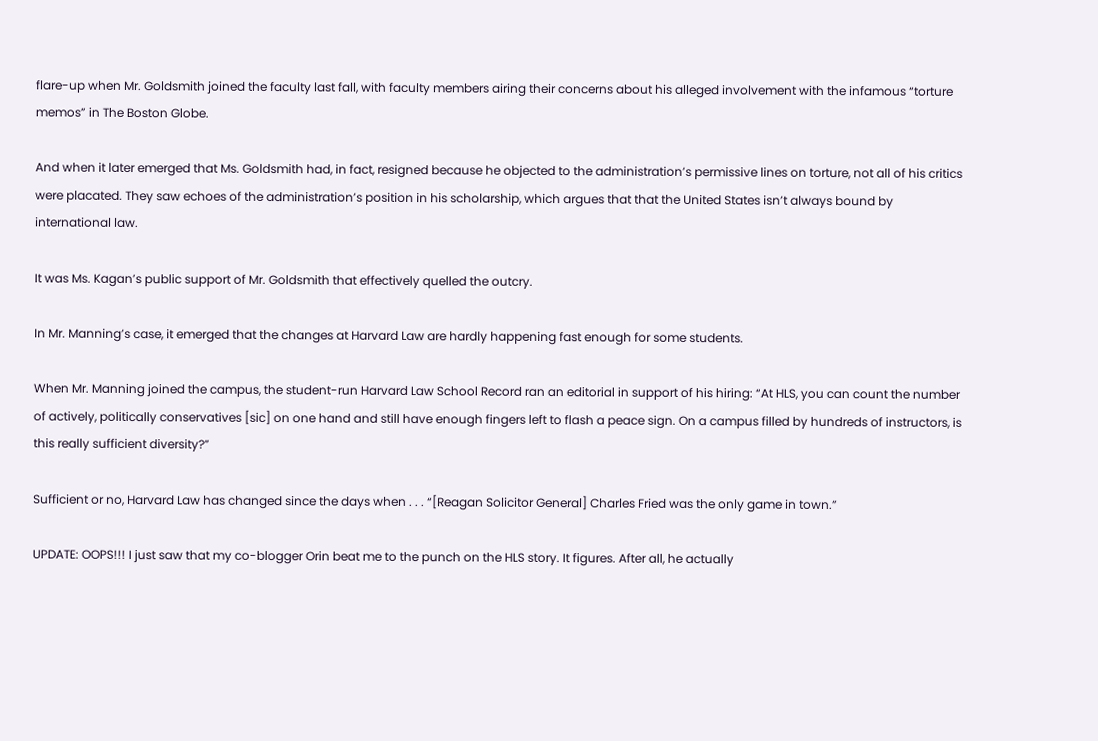flare-up when Mr. Goldsmith joined the faculty last fall, with faculty members airing their concerns about his alleged involvement with the infamous “torture memos” in The Boston Globe.

And when it later emerged that Ms. Goldsmith had, in fact, resigned because he objected to the administration’s permissive lines on torture, not all of his critics were placated. They saw echoes of the administration’s position in his scholarship, which argues that that the United States isn’t always bound by international law.

It was Ms. Kagan’s public support of Mr. Goldsmith that effectively quelled the outcry.

In Mr. Manning’s case, it emerged that the changes at Harvard Law are hardly happening fast enough for some students.

When Mr. Manning joined the campus, the student-run Harvard Law School Record ran an editorial in support of his hiring: “At HLS, you can count the number of actively, politically conservatives [sic] on one hand and still have enough fingers left to flash a peace sign. On a campus filled by hundreds of instructors, is this really sufficient diversity?”

Sufficient or no, Harvard Law has changed since the days when . . . “[Reagan Solicitor General] Charles Fried was the only game in town.”

UPDATE: OOPS!!! I just saw that my co-blogger Orin beat me to the punch on the HLS story. It figures. After all, he actually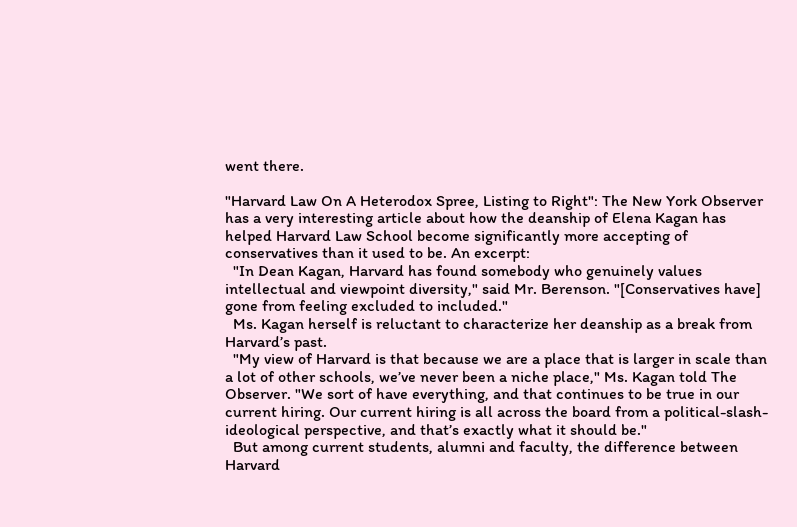went there.

"Harvard Law On A Heterodox Spree, Listing to Right": The New York Observer has a very interesting article about how the deanship of Elena Kagan has helped Harvard Law School become significantly more accepting of conservatives than it used to be. An excerpt:
  "In Dean Kagan, Harvard has found somebody who genuinely values intellectual and viewpoint diversity," said Mr. Berenson. "[Conservatives have] gone from feeling excluded to included."
  Ms. Kagan herself is reluctant to characterize her deanship as a break from Harvard’s past.
  "My view of Harvard is that because we are a place that is larger in scale than a lot of other schools, we’ve never been a niche place," Ms. Kagan told The Observer. "We sort of have everything, and that continues to be true in our current hiring. Our current hiring is all across the board from a political-slash-ideological perspective, and that’s exactly what it should be."
  But among current students, alumni and faculty, the difference between Harvard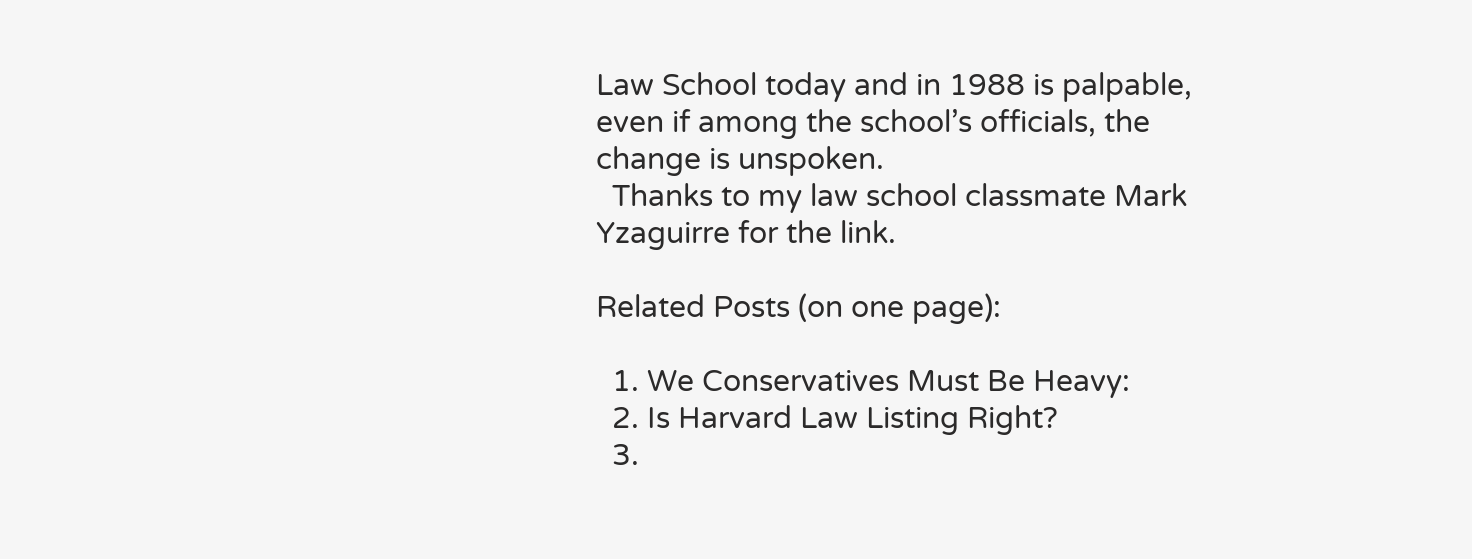Law School today and in 1988 is palpable, even if among the school’s officials, the change is unspoken.
  Thanks to my law school classmate Mark Yzaguirre for the link.

Related Posts (on one page):

  1. We Conservatives Must Be Heavy:
  2. Is Harvard Law Listing Right?
  3.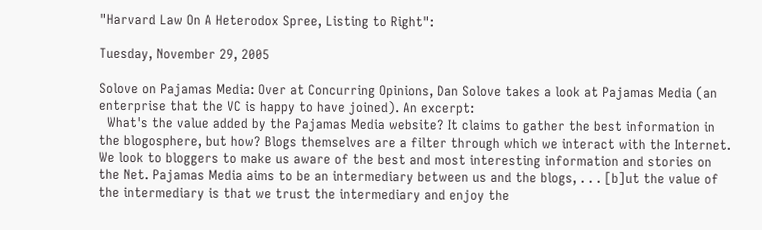"Harvard Law On A Heterodox Spree, Listing to Right":

Tuesday, November 29, 2005

Solove on Pajamas Media: Over at Concurring Opinions, Dan Solove takes a look at Pajamas Media (an enterprise that the VC is happy to have joined). An excerpt:
  What's the value added by the Pajamas Media website? It claims to gather the best information in the blogosphere, but how? Blogs themselves are a filter through which we interact with the Internet. We look to bloggers to make us aware of the best and most interesting information and stories on the Net. Pajamas Media aims to be an intermediary between us and the blogs, . . . [b]ut the value of the intermediary is that we trust the intermediary and enjoy the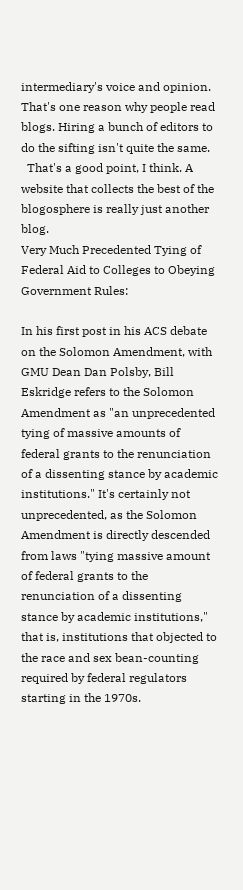intermediary's voice and opinion. That's one reason why people read blogs. Hiring a bunch of editors to do the sifting isn't quite the same.
  That's a good point, I think. A website that collects the best of the blogosphere is really just another blog.
Very Much Precedented Tying of Federal Aid to Colleges to Obeying Government Rules:

In his first post in his ACS debate on the Solomon Amendment, with GMU Dean Dan Polsby, Bill Eskridge refers to the Solomon Amendment as "an unprecedented tying of massive amounts of federal grants to the renunciation of a dissenting stance by academic institutions." It's certainly not unprecedented, as the Solomon Amendment is directly descended from laws "tying massive amount of federal grants to the renunciation of a dissenting stance by academic institutions," that is, institutions that objected to the race and sex bean-counting required by federal regulators starting in the 1970s.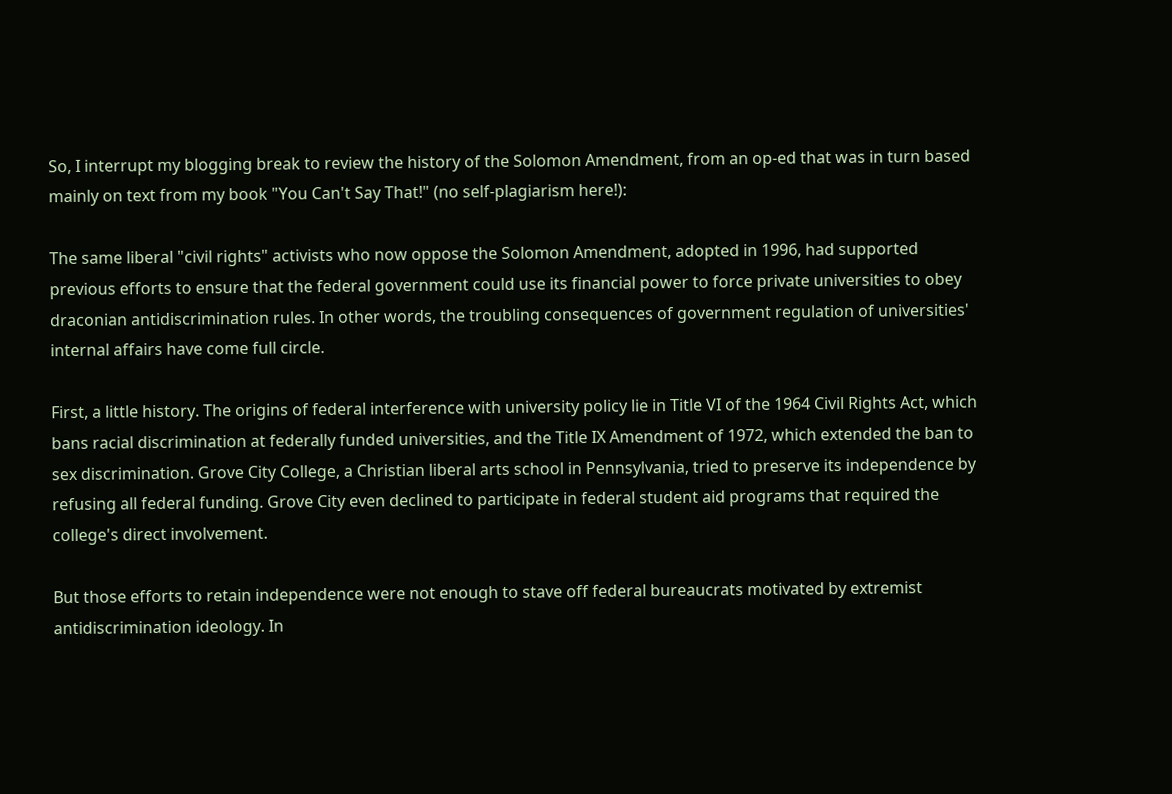So, I interrupt my blogging break to review the history of the Solomon Amendment, from an op-ed that was in turn based mainly on text from my book "You Can't Say That!" (no self-plagiarism here!):

The same liberal "civil rights" activists who now oppose the Solomon Amendment, adopted in 1996, had supported previous efforts to ensure that the federal government could use its financial power to force private universities to obey draconian antidiscrimination rules. In other words, the troubling consequences of government regulation of universities' internal affairs have come full circle.

First, a little history. The origins of federal interference with university policy lie in Title VI of the 1964 Civil Rights Act, which bans racial discrimination at federally funded universities, and the Title IX Amendment of 1972, which extended the ban to sex discrimination. Grove City College, a Christian liberal arts school in Pennsylvania, tried to preserve its independence by refusing all federal funding. Grove City even declined to participate in federal student aid programs that required the college's direct involvement.

But those efforts to retain independence were not enough to stave off federal bureaucrats motivated by extremist antidiscrimination ideology. In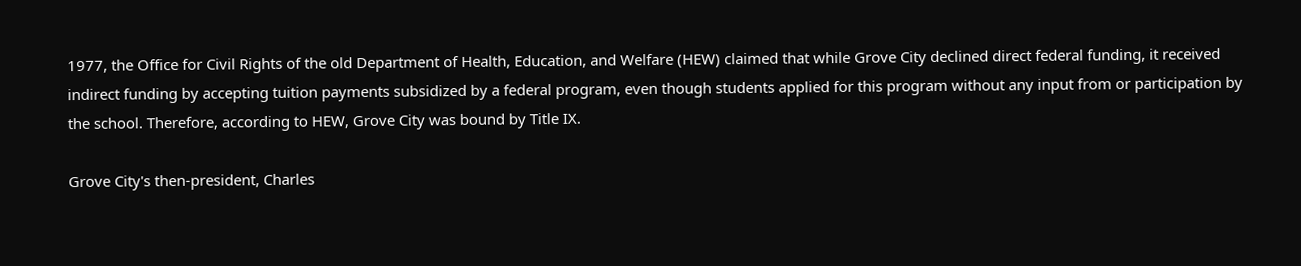1977, the Office for Civil Rights of the old Department of Health, Education, and Welfare (HEW) claimed that while Grove City declined direct federal funding, it received indirect funding by accepting tuition payments subsidized by a federal program, even though students applied for this program without any input from or participation by the school. Therefore, according to HEW, Grove City was bound by Title IX.

Grove City's then-president, Charles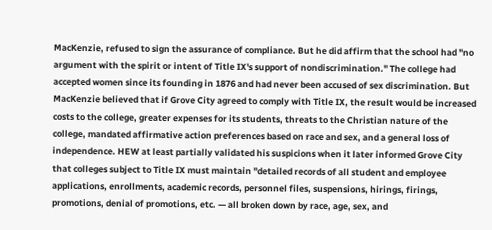MacKenzie, refused to sign the assurance of compliance. But he did affirm that the school had "no argument with the spirit or intent of Title IX's support of nondiscrimination." The college had accepted women since its founding in 1876 and had never been accused of sex discrimination. But MacKenzie believed that if Grove City agreed to comply with Title IX, the result would be increased costs to the college, greater expenses for its students, threats to the Christian nature of the college, mandated affirmative action preferences based on race and sex, and a general loss of independence. HEW at least partially validated his suspicions when it later informed Grove City that colleges subject to Title IX must maintain "detailed records of all student and employee applications, enrollments, academic records, personnel files, suspensions, hirings, firings, promotions, denial of promotions, etc. — all broken down by race, age, sex, and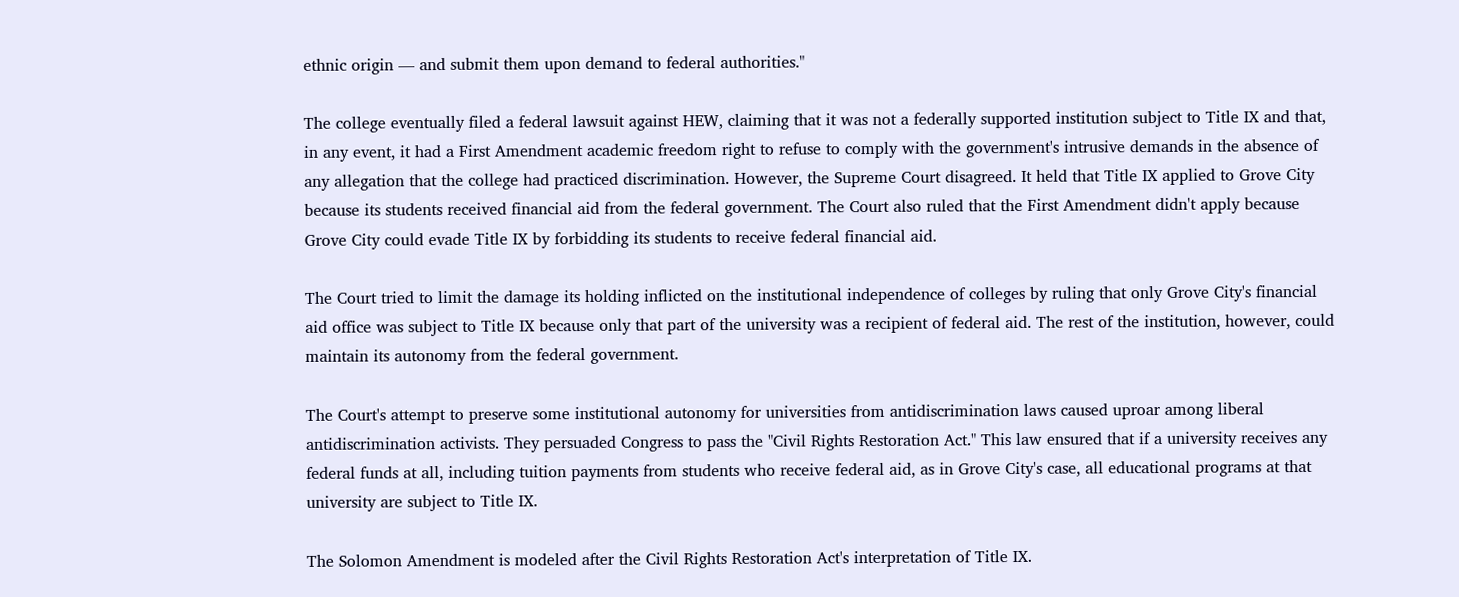ethnic origin — and submit them upon demand to federal authorities."

The college eventually filed a federal lawsuit against HEW, claiming that it was not a federally supported institution subject to Title IX and that, in any event, it had a First Amendment academic freedom right to refuse to comply with the government's intrusive demands in the absence of any allegation that the college had practiced discrimination. However, the Supreme Court disagreed. It held that Title IX applied to Grove City because its students received financial aid from the federal government. The Court also ruled that the First Amendment didn't apply because Grove City could evade Title IX by forbidding its students to receive federal financial aid.

The Court tried to limit the damage its holding inflicted on the institutional independence of colleges by ruling that only Grove City's financial aid office was subject to Title IX because only that part of the university was a recipient of federal aid. The rest of the institution, however, could maintain its autonomy from the federal government.

The Court's attempt to preserve some institutional autonomy for universities from antidiscrimination laws caused uproar among liberal antidiscrimination activists. They persuaded Congress to pass the "Civil Rights Restoration Act." This law ensured that if a university receives any federal funds at all, including tuition payments from students who receive federal aid, as in Grove City's case, all educational programs at that university are subject to Title IX.

The Solomon Amendment is modeled after the Civil Rights Restoration Act's interpretation of Title IX.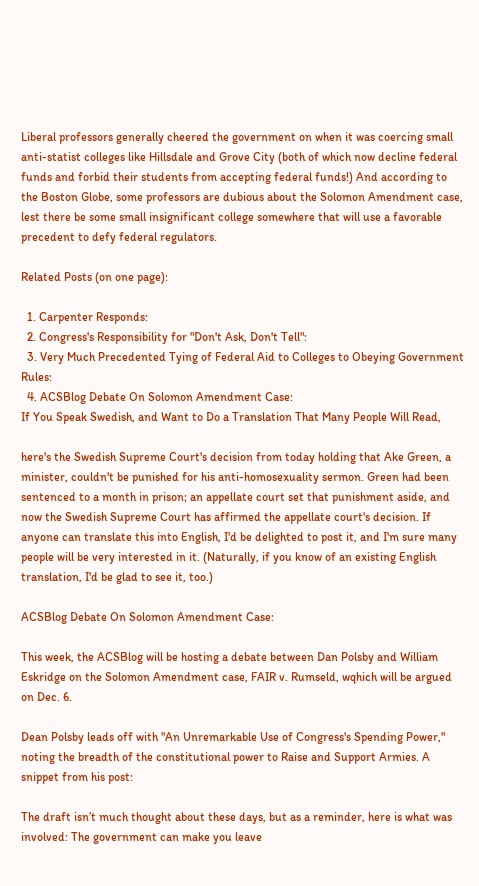Liberal professors generally cheered the government on when it was coercing small anti-statist colleges like Hillsdale and Grove City (both of which now decline federal funds and forbid their students from accepting federal funds!) And according to the Boston Globe, some professors are dubious about the Solomon Amendment case, lest there be some small insignificant college somewhere that will use a favorable precedent to defy federal regulators.

Related Posts (on one page):

  1. Carpenter Responds:
  2. Congress's Responsibility for "Don't Ask, Don't Tell":
  3. Very Much Precedented Tying of Federal Aid to Colleges to Obeying Government Rules:
  4. ACSBlog Debate On Solomon Amendment Case:
If You Speak Swedish, and Want to Do a Translation That Many People Will Read,

here's the Swedish Supreme Court's decision from today holding that Ake Green, a minister, couldn't be punished for his anti-homosexuality sermon. Green had been sentenced to a month in prison; an appellate court set that punishment aside, and now the Swedish Supreme Court has affirmed the appellate court's decision. If anyone can translate this into English, I'd be delighted to post it, and I'm sure many people will be very interested in it. (Naturally, if you know of an existing English translation, I'd be glad to see it, too.)

ACSBlog Debate On Solomon Amendment Case:

This week, the ACSBlog will be hosting a debate between Dan Polsby and William Eskridge on the Solomon Amendment case, FAIR v. Rumseld, wqhich will be argued on Dec. 6.

Dean Polsby leads off with "An Unremarkable Use of Congress's Spending Power," noting the breadth of the constitutional power to Raise and Support Armies. A snippet from his post:

The draft isn’t much thought about these days, but as a reminder, here is what was involved: The government can make you leave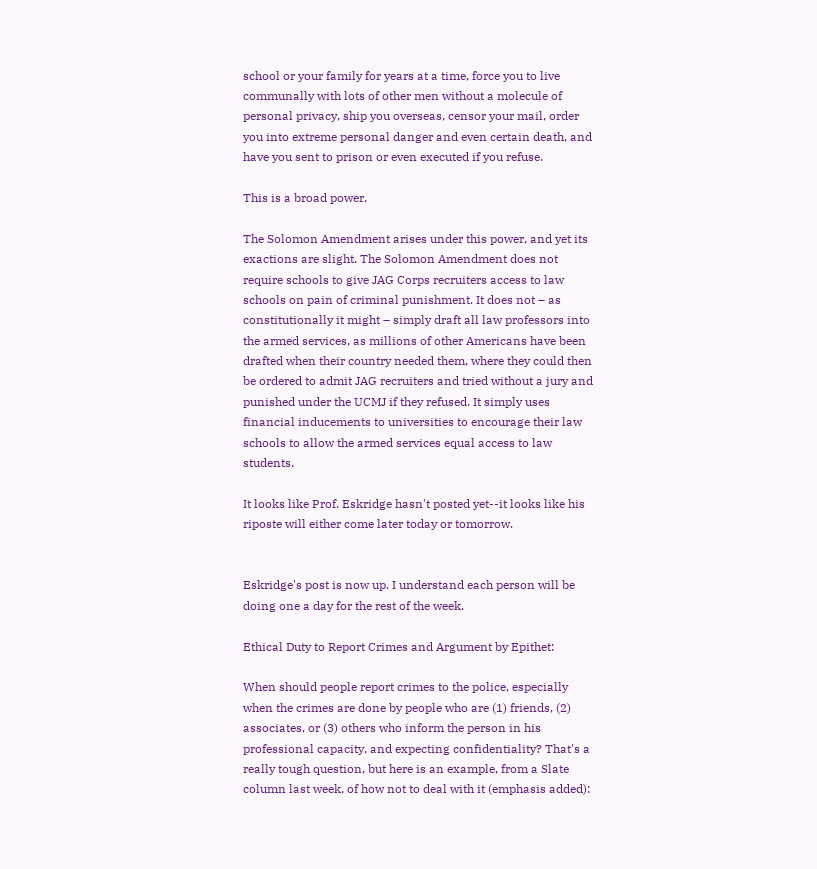school or your family for years at a time, force you to live communally with lots of other men without a molecule of personal privacy, ship you overseas, censor your mail, order you into extreme personal danger and even certain death, and have you sent to prison or even executed if you refuse.

This is a broad power.

The Solomon Amendment arises under this power, and yet its exactions are slight. The Solomon Amendment does not require schools to give JAG Corps recruiters access to law schools on pain of criminal punishment. It does not – as constitutionally it might – simply draft all law professors into the armed services, as millions of other Americans have been drafted when their country needed them, where they could then be ordered to admit JAG recruiters and tried without a jury and punished under the UCMJ if they refused. It simply uses financial inducements to universities to encourage their law schools to allow the armed services equal access to law students.

It looks like Prof. Eskridge hasn't posted yet--it looks like his riposte will either come later today or tomorrow.


Eskridge's post is now up. I understand each person will be doing one a day for the rest of the week.

Ethical Duty to Report Crimes and Argument by Epithet:

When should people report crimes to the police, especially when the crimes are done by people who are (1) friends, (2) associates, or (3) others who inform the person in his professional capacity, and expecting confidentiality? That's a really tough question, but here is an example, from a Slate column last week, of how not to deal with it (emphasis added):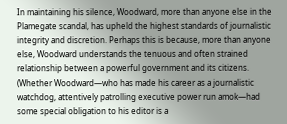In maintaining his silence, Woodward, more than anyone else in the Plamegate scandal, has upheld the highest standards of journalistic integrity and discretion. Perhaps this is because, more than anyone else, Woodward understands the tenuous and often strained relationship between a powerful government and its citizens. (Whether Woodward—who has made his career as a journalistic watchdog, attentively patrolling executive power run amok—had some special obligation to his editor is a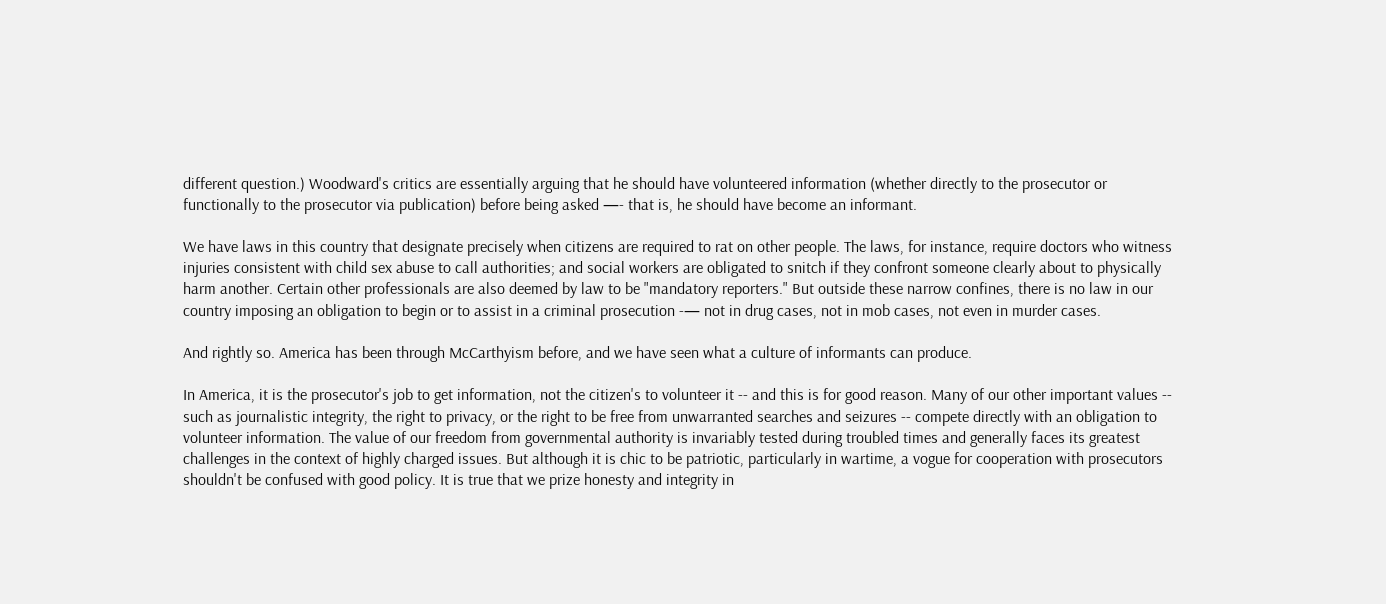different question.) Woodward's critics are essentially arguing that he should have volunteered information (whether directly to the prosecutor or functionally to the prosecutor via publication) before being asked —- that is, he should have become an informant.

We have laws in this country that designate precisely when citizens are required to rat on other people. The laws, for instance, require doctors who witness injuries consistent with child sex abuse to call authorities; and social workers are obligated to snitch if they confront someone clearly about to physically harm another. Certain other professionals are also deemed by law to be "mandatory reporters." But outside these narrow confines, there is no law in our country imposing an obligation to begin or to assist in a criminal prosecution -— not in drug cases, not in mob cases, not even in murder cases.

And rightly so. America has been through McCarthyism before, and we have seen what a culture of informants can produce.

In America, it is the prosecutor's job to get information, not the citizen's to volunteer it -- and this is for good reason. Many of our other important values -- such as journalistic integrity, the right to privacy, or the right to be free from unwarranted searches and seizures -- compete directly with an obligation to volunteer information. The value of our freedom from governmental authority is invariably tested during troubled times and generally faces its greatest challenges in the context of highly charged issues. But although it is chic to be patriotic, particularly in wartime, a vogue for cooperation with prosecutors shouldn't be confused with good policy. It is true that we prize honesty and integrity in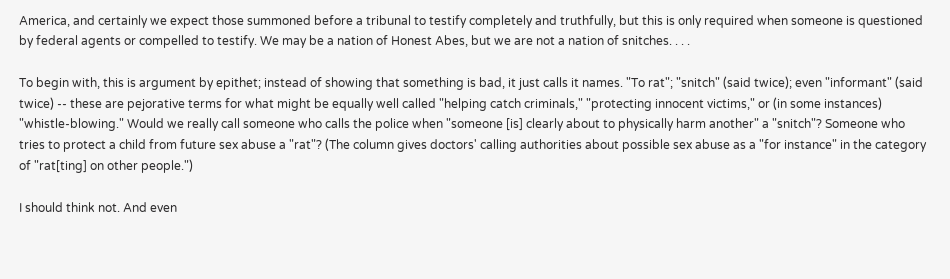America, and certainly we expect those summoned before a tribunal to testify completely and truthfully, but this is only required when someone is questioned by federal agents or compelled to testify. We may be a nation of Honest Abes, but we are not a nation of snitches. . . .

To begin with, this is argument by epithet; instead of showing that something is bad, it just calls it names. "To rat"; "snitch" (said twice); even "informant" (said twice) -- these are pejorative terms for what might be equally well called "helping catch criminals," "protecting innocent victims," or (in some instances) "whistle-blowing." Would we really call someone who calls the police when "someone [is] clearly about to physically harm another" a "snitch"? Someone who tries to protect a child from future sex abuse a "rat"? (The column gives doctors' calling authorities about possible sex abuse as a "for instance" in the category of "rat[ting] on other people.")

I should think not. And even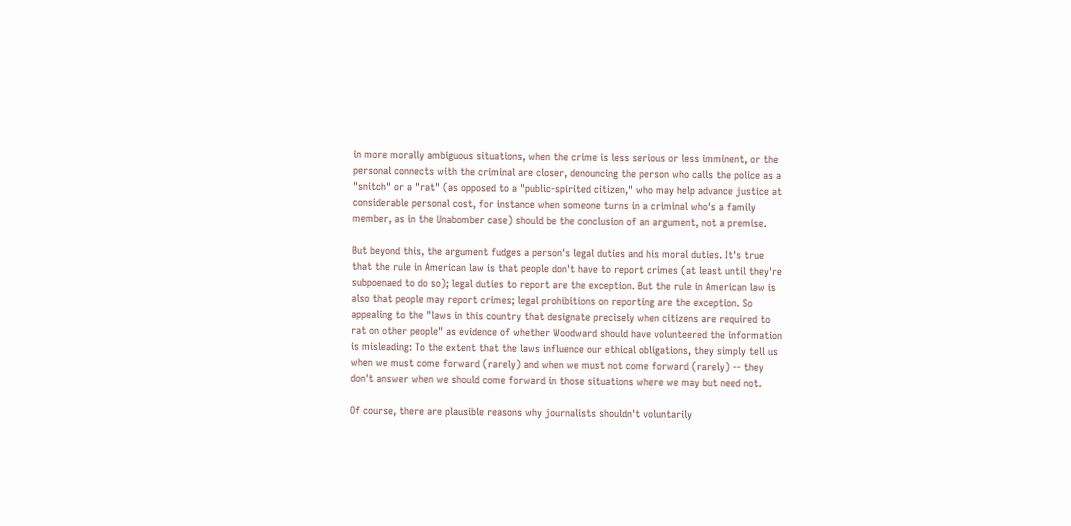in more morally ambiguous situations, when the crime is less serious or less imminent, or the personal connects with the criminal are closer, denouncing the person who calls the police as a "snitch" or a "rat" (as opposed to a "public-spirited citizen," who may help advance justice at considerable personal cost, for instance when someone turns in a criminal who's a family member, as in the Unabomber case) should be the conclusion of an argument, not a premise.

But beyond this, the argument fudges a person's legal duties and his moral duties. It's true that the rule in American law is that people don't have to report crimes (at least until they're subpoenaed to do so); legal duties to report are the exception. But the rule in American law is also that people may report crimes; legal prohibitions on reporting are the exception. So appealing to the "laws in this country that designate precisely when citizens are required to rat on other people" as evidence of whether Woodward should have volunteered the information is misleading: To the extent that the laws influence our ethical obligations, they simply tell us when we must come forward (rarely) and when we must not come forward (rarely) -- they don't answer when we should come forward in those situations where we may but need not.

Of course, there are plausible reasons why journalists shouldn't voluntarily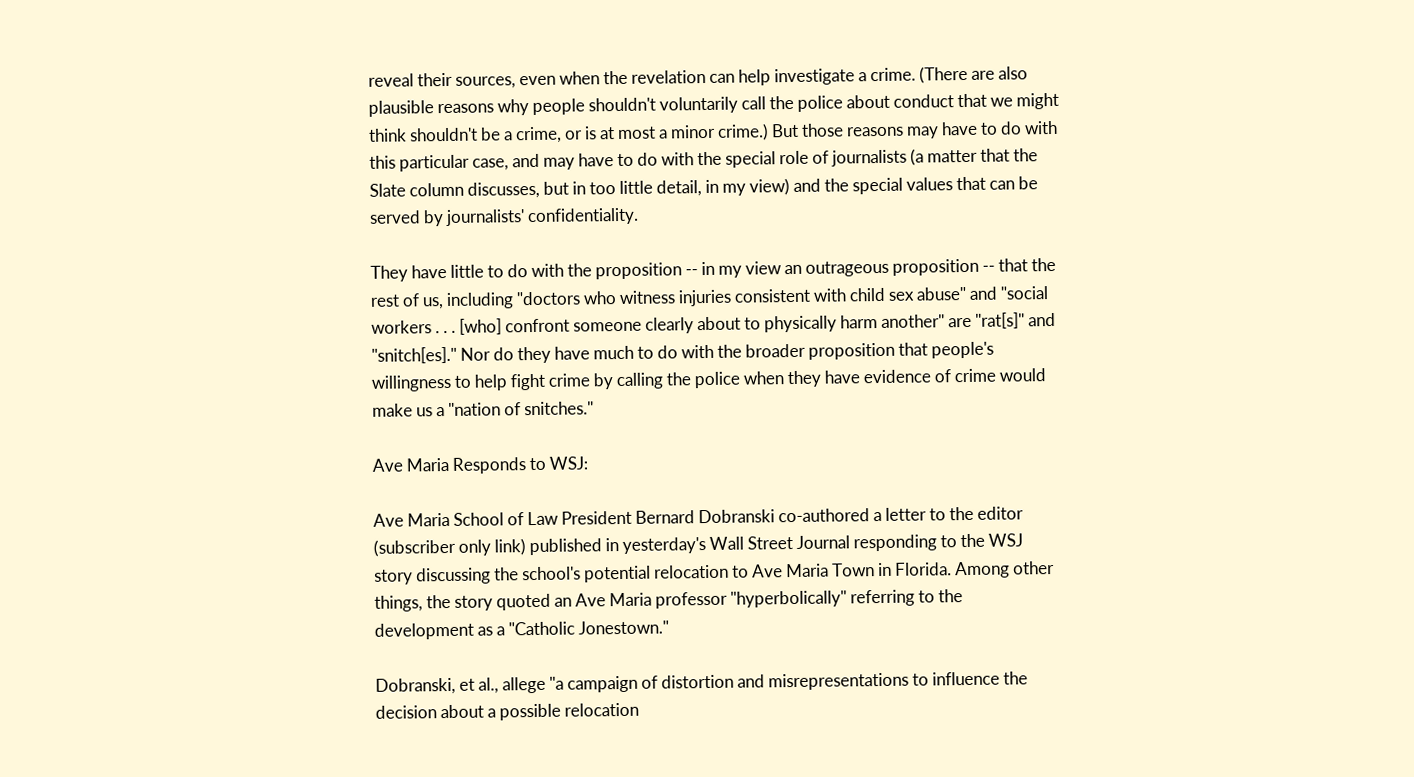reveal their sources, even when the revelation can help investigate a crime. (There are also plausible reasons why people shouldn't voluntarily call the police about conduct that we might think shouldn't be a crime, or is at most a minor crime.) But those reasons may have to do with this particular case, and may have to do with the special role of journalists (a matter that the Slate column discusses, but in too little detail, in my view) and the special values that can be served by journalists' confidentiality.

They have little to do with the proposition -- in my view an outrageous proposition -- that the rest of us, including "doctors who witness injuries consistent with child sex abuse" and "social workers . . . [who] confront someone clearly about to physically harm another" are "rat[s]" and "snitch[es]." Nor do they have much to do with the broader proposition that people's willingness to help fight crime by calling the police when they have evidence of crime would make us a "nation of snitches."

Ave Maria Responds to WSJ:

Ave Maria School of Law President Bernard Dobranski co-authored a letter to the editor (subscriber only link) published in yesterday's Wall Street Journal responding to the WSJ story discussing the school's potential relocation to Ave Maria Town in Florida. Among other things, the story quoted an Ave Maria professor "hyperbolically" referring to the development as a "Catholic Jonestown."

Dobranski, et al., allege "a campaign of distortion and misrepresentations to influence the decision about a possible relocation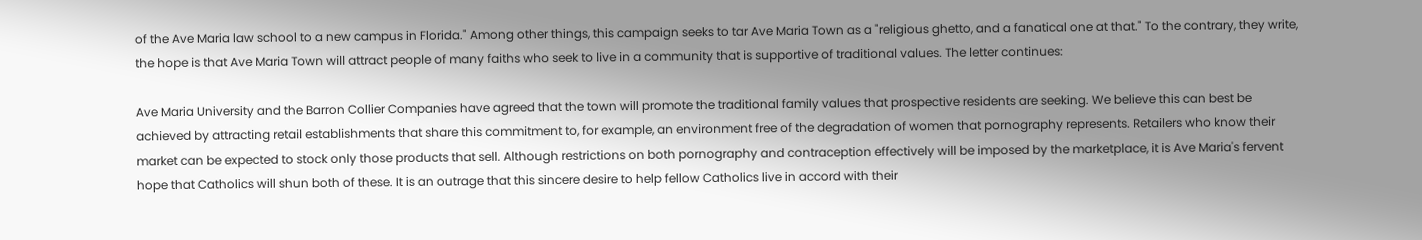of the Ave Maria law school to a new campus in Florida." Among other things, this campaign seeks to tar Ave Maria Town as a "religious ghetto, and a fanatical one at that." To the contrary, they write, the hope is that Ave Maria Town will attract people of many faiths who seek to live in a community that is supportive of traditional values. The letter continues:

Ave Maria University and the Barron Collier Companies have agreed that the town will promote the traditional family values that prospective residents are seeking. We believe this can best be achieved by attracting retail establishments that share this commitment to, for example, an environment free of the degradation of women that pornography represents. Retailers who know their market can be expected to stock only those products that sell. Although restrictions on both pornography and contraception effectively will be imposed by the marketplace, it is Ave Maria's fervent hope that Catholics will shun both of these. It is an outrage that this sincere desire to help fellow Catholics live in accord with their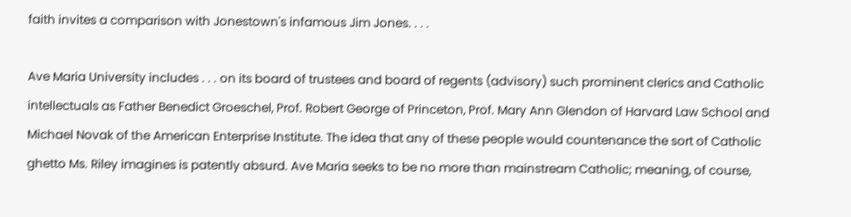faith invites a comparison with Jonestown's infamous Jim Jones. . . .

Ave Maria University includes . . . on its board of trustees and board of regents (advisory) such prominent clerics and Catholic intellectuals as Father Benedict Groeschel, Prof. Robert George of Princeton, Prof. Mary Ann Glendon of Harvard Law School and Michael Novak of the American Enterprise Institute. The idea that any of these people would countenance the sort of Catholic ghetto Ms. Riley imagines is patently absurd. Ave Maria seeks to be no more than mainstream Catholic; meaning, of course,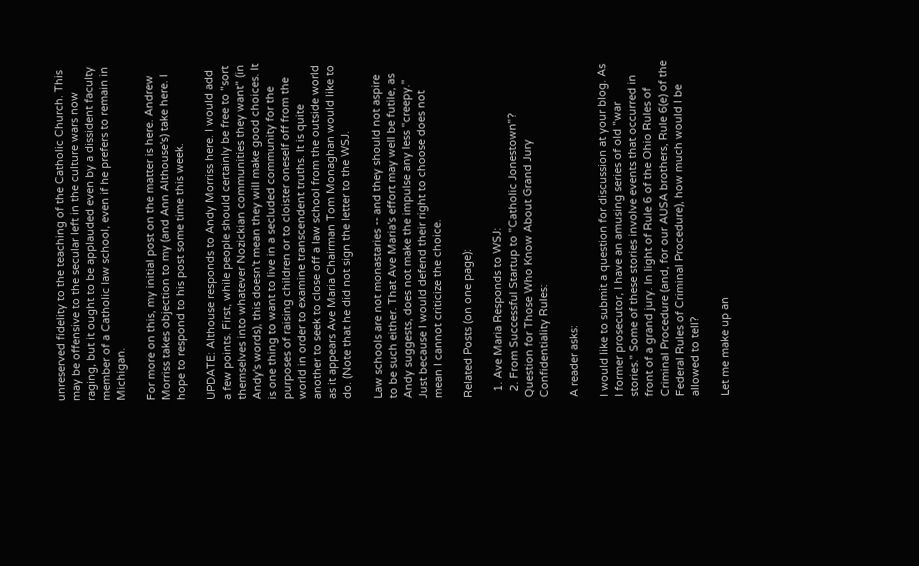unreserved fidelity to the teaching of the Catholic Church. This may be offensive to the secular left in the culture wars now raging, but it ought to be applauded even by a dissident faculty member of a Catholic law school, even if he prefers to remain in Michigan.

For more on this, my initial post on the matter is here. Andrew Morriss takes objection to my (and Ann Althouse's) take here. I hope to respond to his post some time this week.

UPDATE: Althouse responds to Andy Morriss here. I would add a few points. First, while people should certainly be free to "sort themselves into whatever Nozickian communities they want" (in Andy's words), this doesn't mean they will make good choices. It is one thing to want to live in a secluded community for the purposes of raising children or to cloister oneself off from the world in order to examine transcendent truths. It is quite another to seek to close off a law school from the outside world as it appears Ave Maria Chairman Tom Monaghan would like to do. (Note that he did not sign the letter to the WSJ.

Law schools are not monastaries -- and they should not aspire to be such either. That Ave Maria's effort may well be futile, as Andy suggests, does not make the impulse any less "creepy." Just because I would defend their right to choose does not mean I cannot criticize the choice.

Related Posts (on one page):

  1. Ave Maria Responds to WSJ:
  2. From Successful Startup to "Catholic Jonestown"?
Question for Those Who Know About Grand Jury Confidentiality Rules:

A reader asks:

I would like to submit a question for discussion at your blog. As I former prosecutor, I have an amusing series of old "war stories." Some of these stories involve events that occurred in front of a grand jury. In light of Rule 6 of the Ohio Rules of Criminal Procedure (and, for our AUSA brothers, Rule 6(e) of the Federal Rules of Criminal Procedure), how much would I be allowed to tell?

Let me make up an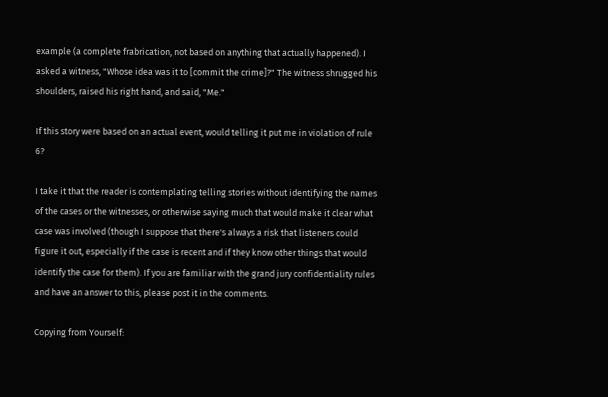example (a complete frabrication, not based on anything that actually happened). I asked a witness, "Whose idea was it to [commit the crime]?" The witness shrugged his shoulders, raised his right hand, and said, "Me."

If this story were based on an actual event, would telling it put me in violation of rule 6?

I take it that the reader is contemplating telling stories without identifying the names of the cases or the witnesses, or otherwise saying much that would make it clear what case was involved (though I suppose that there's always a risk that listeners could figure it out, especially if the case is recent and if they know other things that would identify the case for them). If you are familiar with the grand jury confidentiality rules and have an answer to this, please post it in the comments.

Copying from Yourself: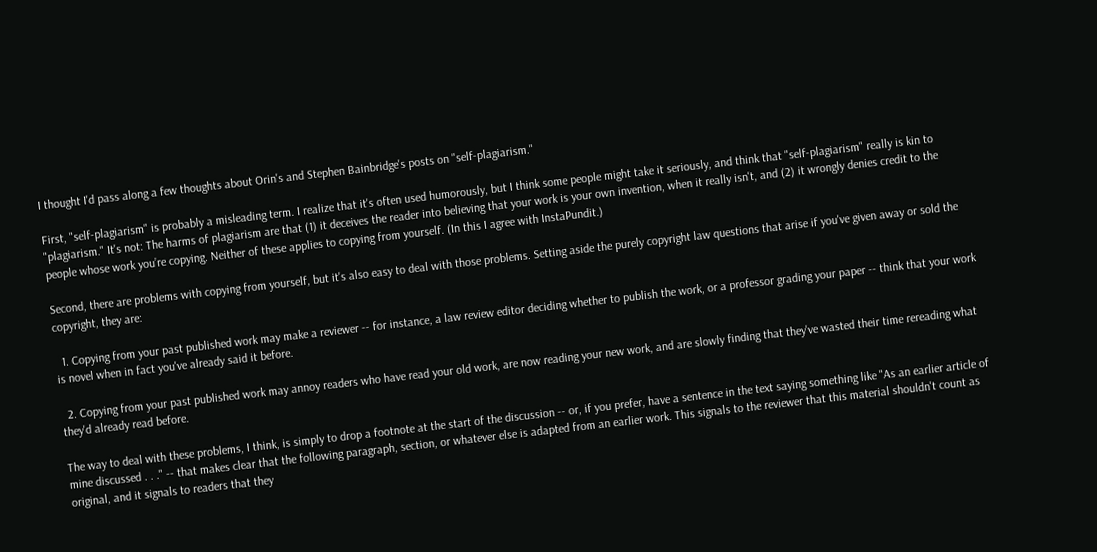I thought I'd pass along a few thoughts about Orin's and Stephen Bainbridge's posts on "self-plagiarism."

First, "self-plagiarism" is probably a misleading term. I realize that it's often used humorously, but I think some people might take it seriously, and think that "self-plagiarism" really is kin to "plagiarism." It's not: The harms of plagiarism are that (1) it deceives the reader into believing that your work is your own invention, when it really isn't, and (2) it wrongly denies credit to the people whose work you’re copying. Neither of these applies to copying from yourself. (In this I agree with InstaPundit.)

Second, there are problems with copying from yourself, but it's also easy to deal with those problems. Setting aside the purely copyright law questions that arise if you've given away or sold the copyright, they are:

  1. Copying from your past published work may make a reviewer -- for instance, a law review editor deciding whether to publish the work, or a professor grading your paper -- think that your work is novel when in fact you've already said it before.

  2. Copying from your past published work may annoy readers who have read your old work, are now reading your new work, and are slowly finding that they've wasted their time rereading what they'd already read before.

The way to deal with these problems, I think, is simply to drop a footnote at the start of the discussion -- or, if you prefer, have a sentence in the text saying something like "As an earlier article of mine discussed . . ." -- that makes clear that the following paragraph, section, or whatever else is adapted from an earlier work. This signals to the reviewer that this material shouldn't count as original, and it signals to readers that they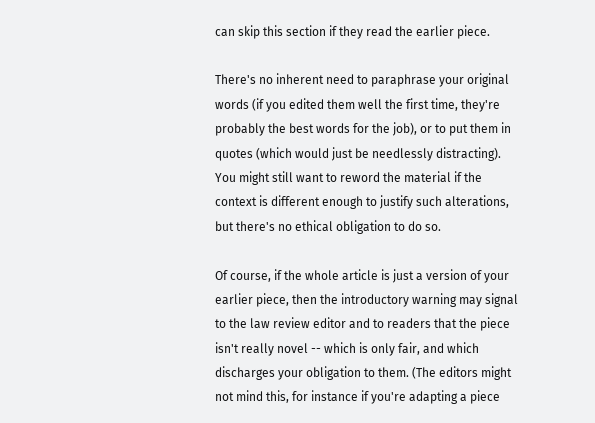can skip this section if they read the earlier piece.

There's no inherent need to paraphrase your original words (if you edited them well the first time, they're probably the best words for the job), or to put them in quotes (which would just be needlessly distracting). You might still want to reword the material if the context is different enough to justify such alterations, but there's no ethical obligation to do so.

Of course, if the whole article is just a version of your earlier piece, then the introductory warning may signal to the law review editor and to readers that the piece isn't really novel -- which is only fair, and which discharges your obligation to them. (The editors might not mind this, for instance if you're adapting a piece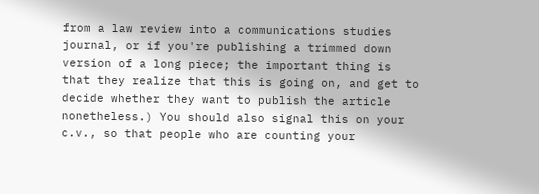from a law review into a communications studies journal, or if you're publishing a trimmed down version of a long piece; the important thing is that they realize that this is going on, and get to decide whether they want to publish the article nonetheless.) You should also signal this on your c.v., so that people who are counting your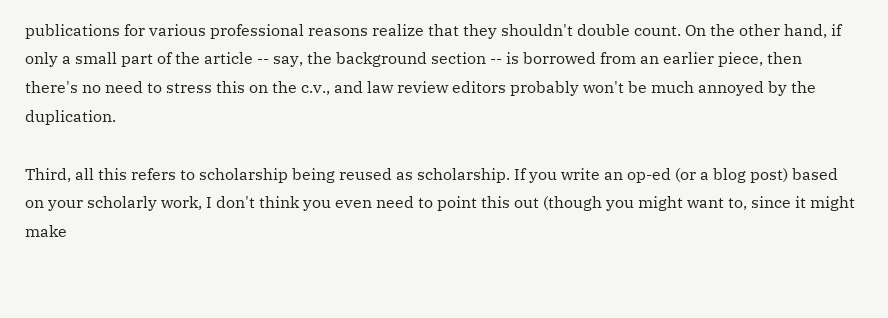publications for various professional reasons realize that they shouldn't double count. On the other hand, if only a small part of the article -- say, the background section -- is borrowed from an earlier piece, then there's no need to stress this on the c.v., and law review editors probably won't be much annoyed by the duplication.

Third, all this refers to scholarship being reused as scholarship. If you write an op-ed (or a blog post) based on your scholarly work, I don't think you even need to point this out (though you might want to, since it might make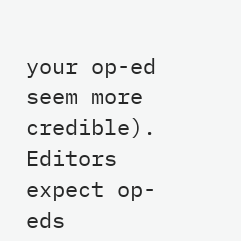your op-ed seem more credible). Editors expect op-eds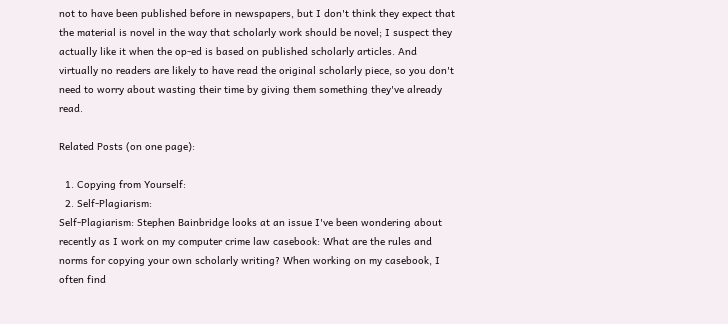not to have been published before in newspapers, but I don't think they expect that the material is novel in the way that scholarly work should be novel; I suspect they actually like it when the op-ed is based on published scholarly articles. And virtually no readers are likely to have read the original scholarly piece, so you don't need to worry about wasting their time by giving them something they've already read.

Related Posts (on one page):

  1. Copying from Yourself:
  2. Self-Plagiarism:
Self-Plagiarism: Stephen Bainbridge looks at an issue I've been wondering about recently as I work on my computer crime law casebook: What are the rules and norms for copying your own scholarly writing? When working on my casebook, I often find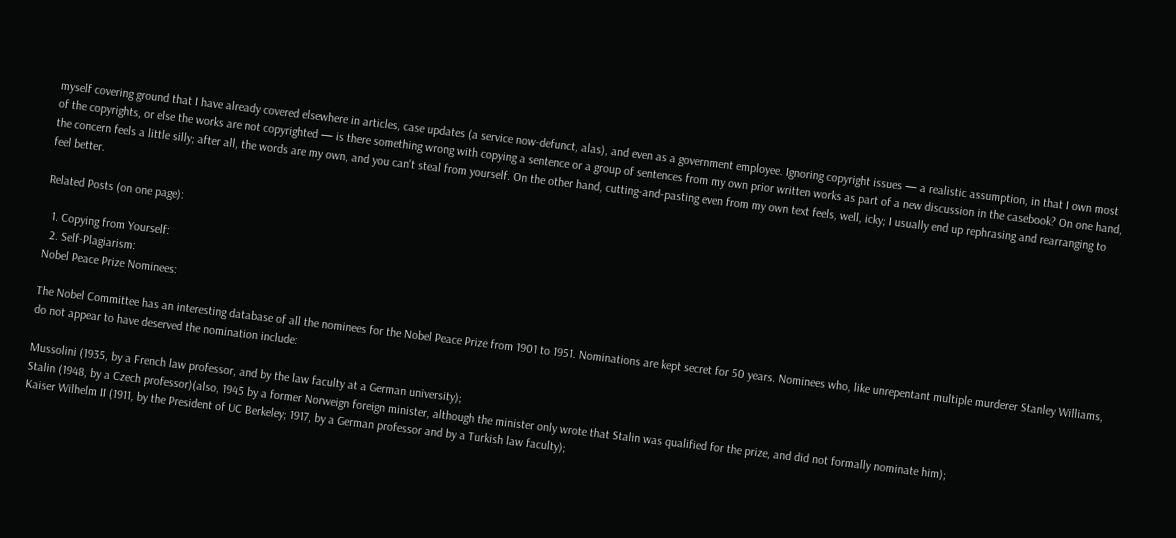myself covering ground that I have already covered elsewhere in articles, case updates (a service now-defunct, alas), and even as a government employee. Ignoring copyright issues — a realistic assumption, in that I own most of the copyrights, or else the works are not copyrighted — is there something wrong with copying a sentence or a group of sentences from my own prior written works as part of a new discussion in the casebook? On one hand, the concern feels a little silly; after all, the words are my own, and you can't steal from yourself. On the other hand, cutting-and-pasting even from my own text feels, well, icky; I usually end up rephrasing and rearranging to feel better.

Related Posts (on one page):

  1. Copying from Yourself:
  2. Self-Plagiarism:
Nobel Peace Prize Nominees:

The Nobel Committee has an interesting database of all the nominees for the Nobel Peace Prize from 1901 to 1951. Nominations are kept secret for 50 years. Nominees who, like unrepentant multiple murderer Stanley Williams, do not appear to have deserved the nomination include:

Mussolini (1935, by a French law professor, and by the law faculty at a German university);
Stalin (1948, by a Czech professor)(also, 1945 by a former Norweign foreign minister, although the minister only wrote that Stalin was qualified for the prize, and did not formally nominate him);
Kaiser Wilhelm II (1911, by the President of UC Berkeley; 1917, by a German professor and by a Turkish law faculty);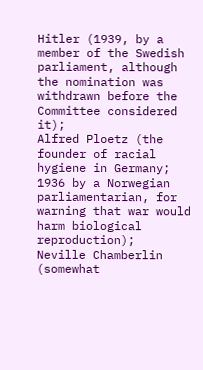Hitler (1939, by a member of the Swedish parliament, although the nomination was withdrawn before the Committee considered it);
Alfred Ploetz (the founder of racial hygiene in Germany; 1936 by a Norwegian parliamentarian, for warning that war would harm biological reproduction);
Neville Chamberlin (somewhat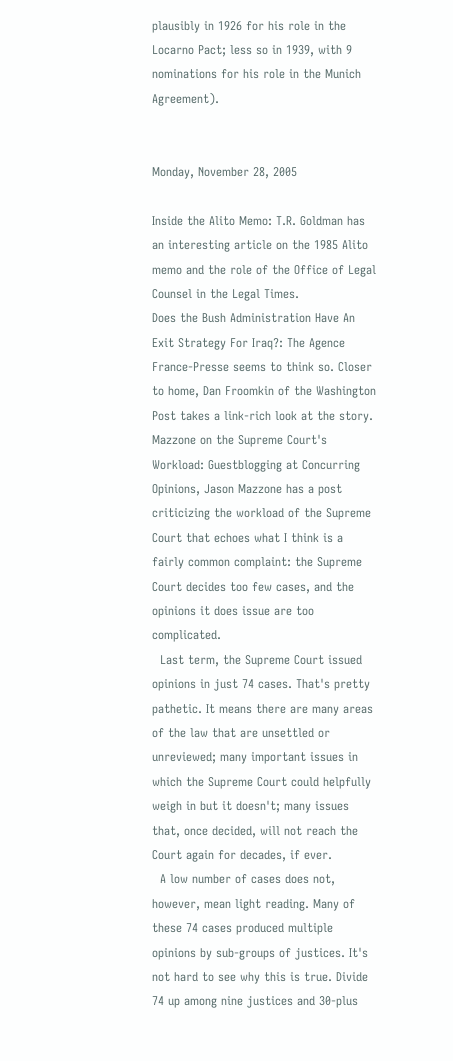plausibly in 1926 for his role in the Locarno Pact; less so in 1939, with 9 nominations for his role in the Munich Agreement).


Monday, November 28, 2005

Inside the Alito Memo: T.R. Goldman has an interesting article on the 1985 Alito memo and the role of the Office of Legal Counsel in the Legal Times.
Does the Bush Administration Have An Exit Strategy For Iraq?: The Agence France-Presse seems to think so. Closer to home, Dan Froomkin of the Washington Post takes a link-rich look at the story.
Mazzone on the Supreme Court's Workload: Guestblogging at Concurring Opinions, Jason Mazzone has a post criticizing the workload of the Supreme Court that echoes what I think is a fairly common complaint: the Supreme Court decides too few cases, and the opinions it does issue are too complicated.
  Last term, the Supreme Court issued opinions in just 74 cases. That's pretty pathetic. It means there are many areas of the law that are unsettled or unreviewed; many important issues in which the Supreme Court could helpfully weigh in but it doesn't; many issues that, once decided, will not reach the Court again for decades, if ever.
  A low number of cases does not, however, mean light reading. Many of these 74 cases produced multiple opinions by sub-groups of justices. It's not hard to see why this is true. Divide 74 up among nine justices and 30-plus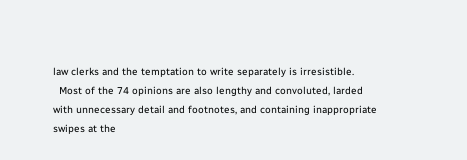law clerks and the temptation to write separately is irresistible.
  Most of the 74 opinions are also lengthy and convoluted, larded with unnecessary detail and footnotes, and containing inappropriate swipes at the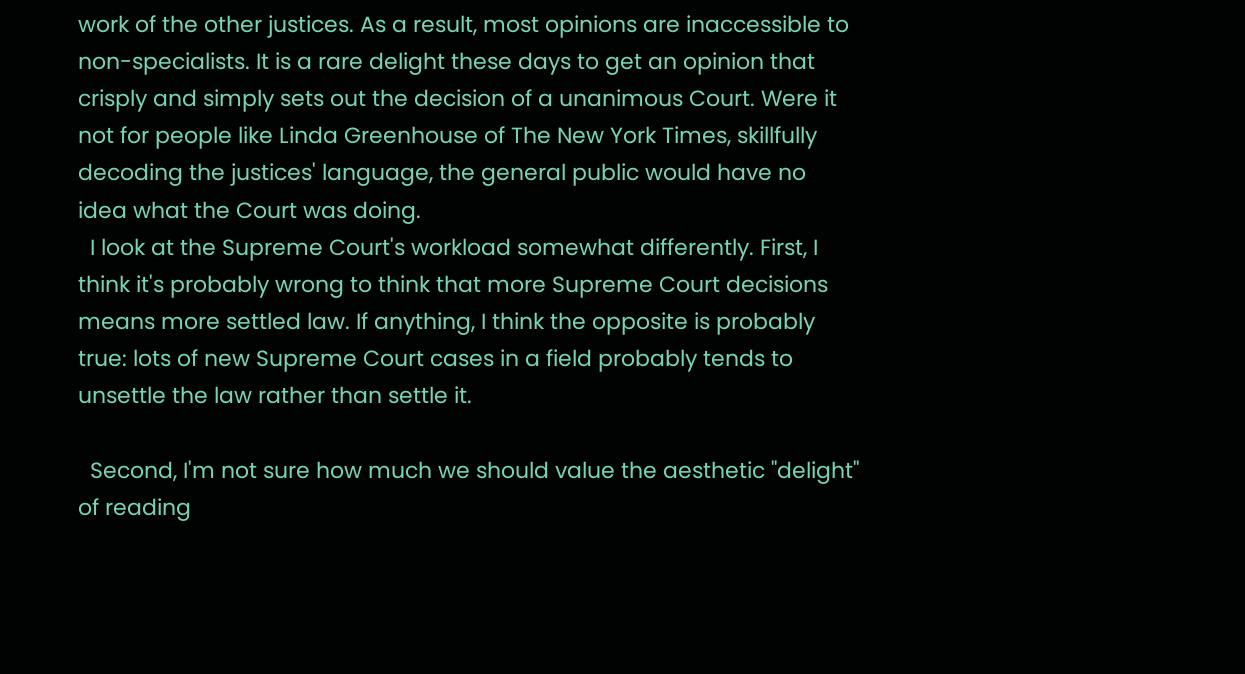work of the other justices. As a result, most opinions are inaccessible to non-specialists. It is a rare delight these days to get an opinion that crisply and simply sets out the decision of a unanimous Court. Were it not for people like Linda Greenhouse of The New York Times, skillfully decoding the justices' language, the general public would have no idea what the Court was doing.
  I look at the Supreme Court's workload somewhat differently. First, I think it's probably wrong to think that more Supreme Court decisions means more settled law. If anything, I think the opposite is probably true: lots of new Supreme Court cases in a field probably tends to unsettle the law rather than settle it.

  Second, I'm not sure how much we should value the aesthetic "delight" of reading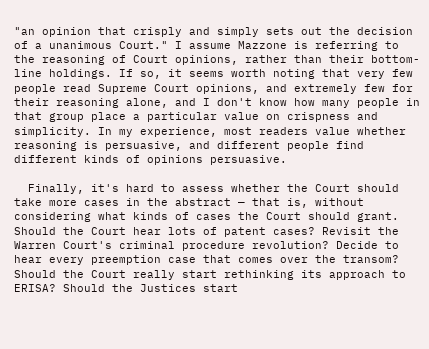"an opinion that crisply and simply sets out the decision of a unanimous Court." I assume Mazzone is referring to the reasoning of Court opinions, rather than their bottom-line holdings. If so, it seems worth noting that very few people read Supreme Court opinions, and extremely few for their reasoning alone, and I don't know how many people in that group place a particular value on crispness and simplicity. In my experience, most readers value whether reasoning is persuasive, and different people find different kinds of opinions persuasive.

  Finally, it's hard to assess whether the Court should take more cases in the abstract — that is, without considering what kinds of cases the Court should grant. Should the Court hear lots of patent cases? Revisit the Warren Court's criminal procedure revolution? Decide to hear every preemption case that comes over the transom? Should the Court really start rethinking its approach to ERISA? Should the Justices start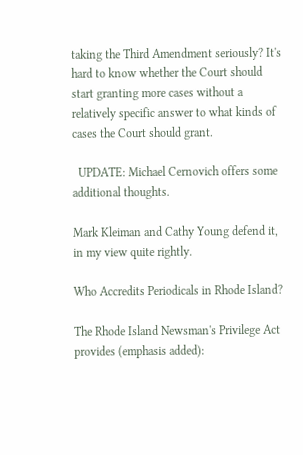taking the Third Amendment seriously? It's hard to know whether the Court should start granting more cases without a relatively specific answer to what kinds of cases the Court should grant.

  UPDATE: Michael Cernovich offers some additional thoughts.

Mark Kleiman and Cathy Young defend it, in my view quite rightly.

Who Accredits Periodicals in Rhode Island?

The Rhode Island Newsman's Privilege Act provides (emphasis added):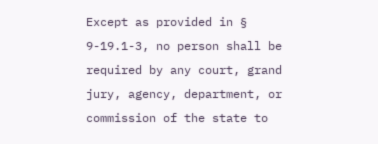Except as provided in § 9-19.1-3, no person shall be required by any court, grand jury, agency, department, or commission of the state to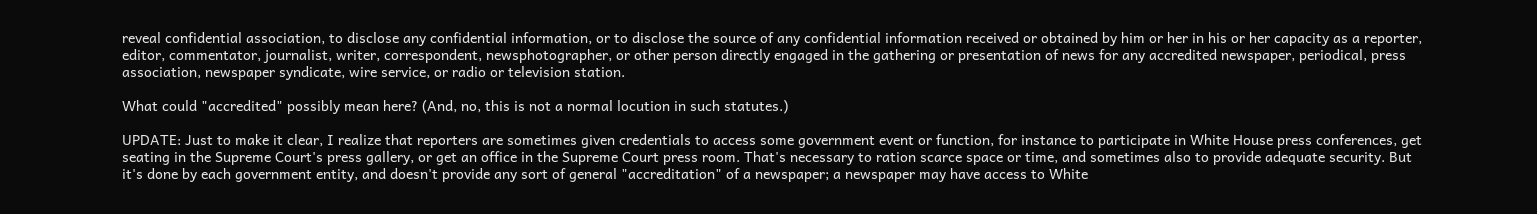reveal confidential association, to disclose any confidential information, or to disclose the source of any confidential information received or obtained by him or her in his or her capacity as a reporter, editor, commentator, journalist, writer, correspondent, newsphotographer, or other person directly engaged in the gathering or presentation of news for any accredited newspaper, periodical, press association, newspaper syndicate, wire service, or radio or television station.

What could "accredited" possibly mean here? (And, no, this is not a normal locution in such statutes.)

UPDATE: Just to make it clear, I realize that reporters are sometimes given credentials to access some government event or function, for instance to participate in White House press conferences, get seating in the Supreme Court's press gallery, or get an office in the Supreme Court press room. That's necessary to ration scarce space or time, and sometimes also to provide adequate security. But it's done by each government entity, and doesn't provide any sort of general "accreditation" of a newspaper; a newspaper may have access to White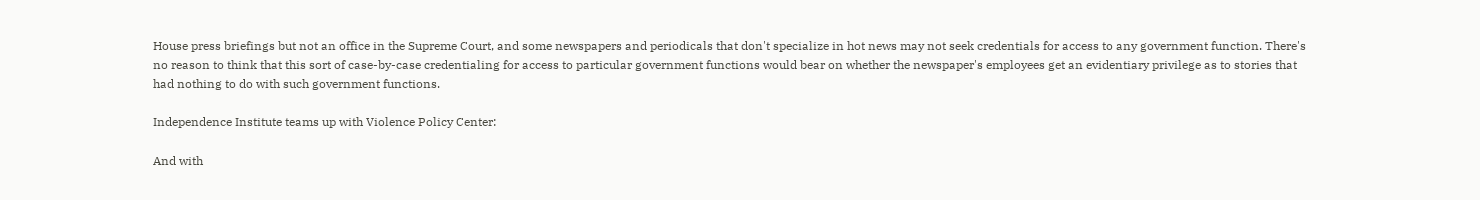House press briefings but not an office in the Supreme Court, and some newspapers and periodicals that don't specialize in hot news may not seek credentials for access to any government function. There's no reason to think that this sort of case-by-case credentialing for access to particular government functions would bear on whether the newspaper's employees get an evidentiary privilege as to stories that had nothing to do with such government functions.

Independence Institute teams up with Violence Policy Center:

And with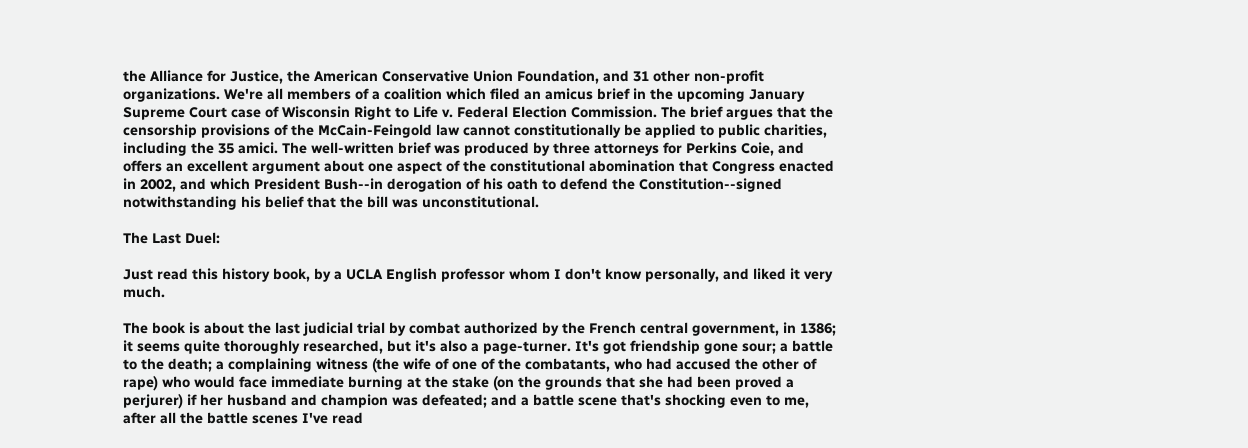the Alliance for Justice, the American Conservative Union Foundation, and 31 other non-profit organizations. We're all members of a coalition which filed an amicus brief in the upcoming January Supreme Court case of Wisconsin Right to Life v. Federal Election Commission. The brief argues that the censorship provisions of the McCain-Feingold law cannot constitutionally be applied to public charities, including the 35 amici. The well-written brief was produced by three attorneys for Perkins Coie, and offers an excellent argument about one aspect of the constitutional abomination that Congress enacted in 2002, and which President Bush--in derogation of his oath to defend the Constitution--signed notwithstanding his belief that the bill was unconstitutional.

The Last Duel:

Just read this history book, by a UCLA English professor whom I don't know personally, and liked it very much.

The book is about the last judicial trial by combat authorized by the French central government, in 1386; it seems quite thoroughly researched, but it's also a page-turner. It's got friendship gone sour; a battle to the death; a complaining witness (the wife of one of the combatants, who had accused the other of rape) who would face immediate burning at the stake (on the grounds that she had been proved a perjurer) if her husband and champion was defeated; and a battle scene that's shocking even to me, after all the battle scenes I've read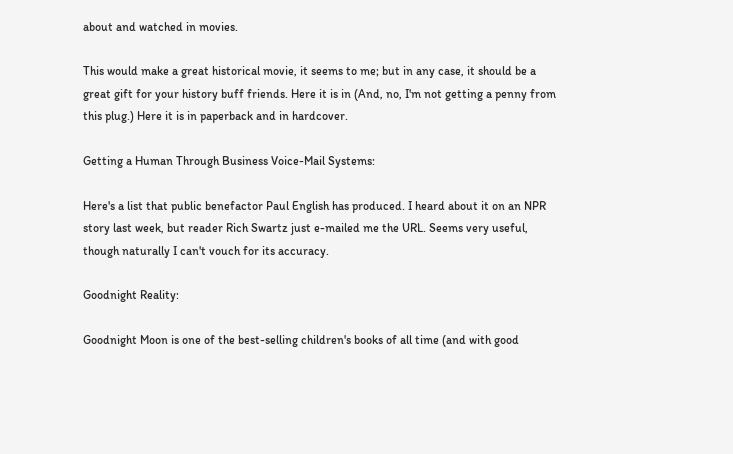about and watched in movies.

This would make a great historical movie, it seems to me; but in any case, it should be a great gift for your history buff friends. Here it is in (And, no, I'm not getting a penny from this plug.) Here it is in paperback and in hardcover.

Getting a Human Through Business Voice-Mail Systems:

Here's a list that public benefactor Paul English has produced. I heard about it on an NPR story last week, but reader Rich Swartz just e-mailed me the URL. Seems very useful, though naturally I can't vouch for its accuracy.

Goodnight Reality:

Goodnight Moon is one of the best-selling children's books of all time (and with good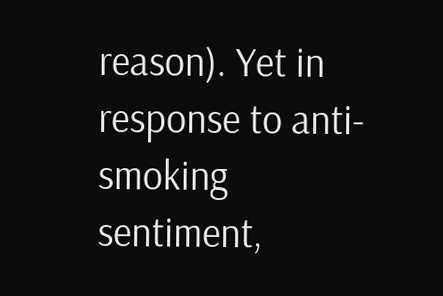reason). Yet in response to anti-smoking sentiment,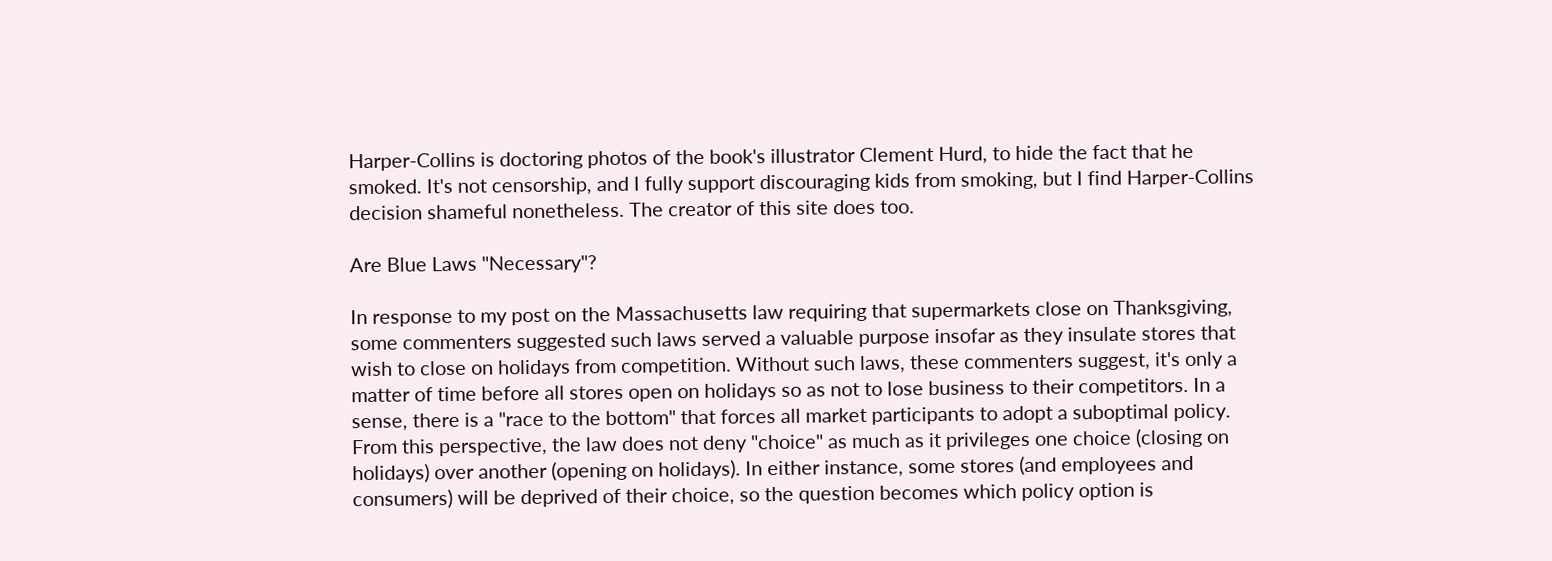Harper-Collins is doctoring photos of the book's illustrator Clement Hurd, to hide the fact that he smoked. It's not censorship, and I fully support discouraging kids from smoking, but I find Harper-Collins decision shameful nonetheless. The creator of this site does too.

Are Blue Laws "Necessary"?

In response to my post on the Massachusetts law requiring that supermarkets close on Thanksgiving, some commenters suggested such laws served a valuable purpose insofar as they insulate stores that wish to close on holidays from competition. Without such laws, these commenters suggest, it's only a matter of time before all stores open on holidays so as not to lose business to their competitors. In a sense, there is a "race to the bottom" that forces all market participants to adopt a suboptimal policy. From this perspective, the law does not deny "choice" as much as it privileges one choice (closing on holidays) over another (opening on holidays). In either instance, some stores (and employees and consumers) will be deprived of their choice, so the question becomes which policy option is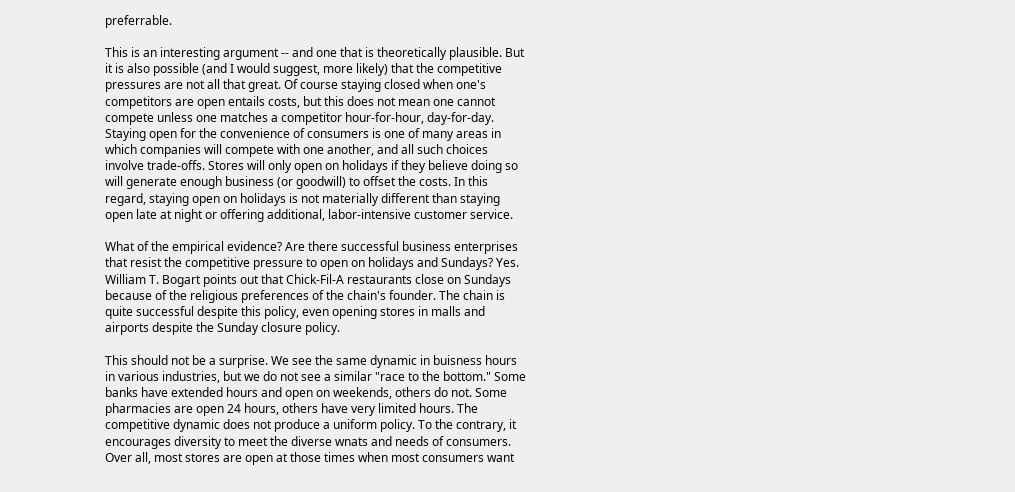preferrable.

This is an interesting argument -- and one that is theoretically plausible. But it is also possible (and I would suggest, more likely) that the competitive pressures are not all that great. Of course staying closed when one's competitors are open entails costs, but this does not mean one cannot compete unless one matches a competitor hour-for-hour, day-for-day. Staying open for the convenience of consumers is one of many areas in which companies will compete with one another, and all such choices involve trade-offs. Stores will only open on holidays if they believe doing so will generate enough business (or goodwill) to offset the costs. In this regard, staying open on holidays is not materially different than staying open late at night or offering additional, labor-intensive customer service.

What of the empirical evidence? Are there successful business enterprises that resist the competitive pressure to open on holidays and Sundays? Yes. William T. Bogart points out that Chick-Fil-A restaurants close on Sundays because of the religious preferences of the chain's founder. The chain is quite successful despite this policy, even opening stores in malls and airports despite the Sunday closure policy.

This should not be a surprise. We see the same dynamic in buisness hours in various industries, but we do not see a similar "race to the bottom." Some banks have extended hours and open on weekends, others do not. Some pharmacies are open 24 hours, others have very limited hours. The competitive dynamic does not produce a uniform policy. To the contrary, it encourages diversity to meet the diverse wnats and needs of consumers. Over all, most stores are open at those times when most consumers want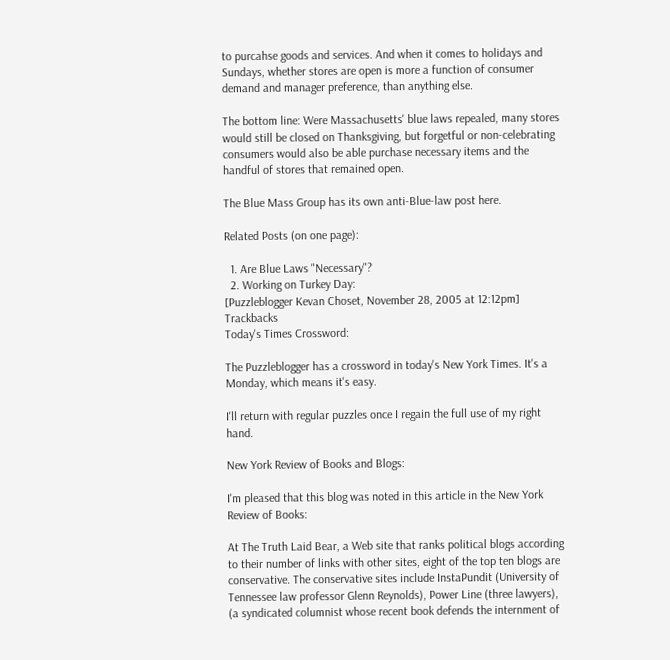to purcahse goods and services. And when it comes to holidays and Sundays, whether stores are open is more a function of consumer demand and manager preference, than anything else.

The bottom line: Were Massachusetts' blue laws repealed, many stores would still be closed on Thanksgiving, but forgetful or non-celebrating consumers would also be able purchase necessary items and the handful of stores that remained open.

The Blue Mass Group has its own anti-Blue-law post here.

Related Posts (on one page):

  1. Are Blue Laws "Necessary"?
  2. Working on Turkey Day:
[Puzzleblogger Kevan Choset, November 28, 2005 at 12:12pm] Trackbacks
Today's Times Crossword:

The Puzzleblogger has a crossword in today's New York Times. It's a Monday, which means it's easy.

I'll return with regular puzzles once I regain the full use of my right hand.

New York Review of Books and Blogs:

I'm pleased that this blog was noted in this article in the New York Review of Books:

At The Truth Laid Bear, a Web site that ranks political blogs according to their number of links with other sites, eight of the top ten blogs are conservative. The conservative sites include InstaPundit (University of Tennessee law professor Glenn Reynolds), Power Line (three lawyers), (a syndicated columnist whose recent book defends the internment of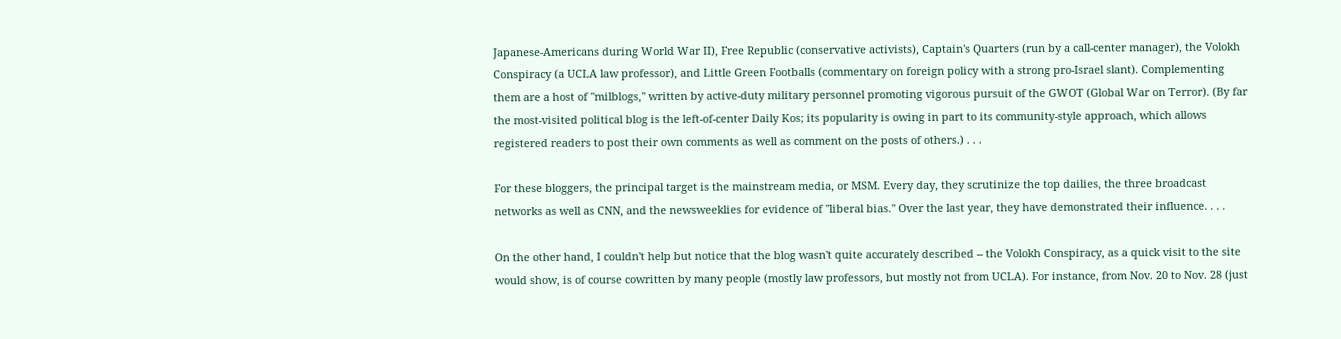Japanese-Americans during World War II), Free Republic (conservative activists), Captain's Quarters (run by a call-center manager), the Volokh Conspiracy (a UCLA law professor), and Little Green Footballs (commentary on foreign policy with a strong pro-Israel slant). Complementing them are a host of "milblogs," written by active-duty military personnel promoting vigorous pursuit of the GWOT (Global War on Terror). (By far the most-visited political blog is the left-of-center Daily Kos; its popularity is owing in part to its community-style approach, which allows registered readers to post their own comments as well as comment on the posts of others.) . . .

For these bloggers, the principal target is the mainstream media, or MSM. Every day, they scrutinize the top dailies, the three broadcast networks as well as CNN, and the newsweeklies for evidence of "liberal bias." Over the last year, they have demonstrated their influence. . . .

On the other hand, I couldn't help but notice that the blog wasn't quite accurately described -- the Volokh Conspiracy, as a quick visit to the site would show, is of course cowritten by many people (mostly law professors, but mostly not from UCLA). For instance, from Nov. 20 to Nov. 28 (just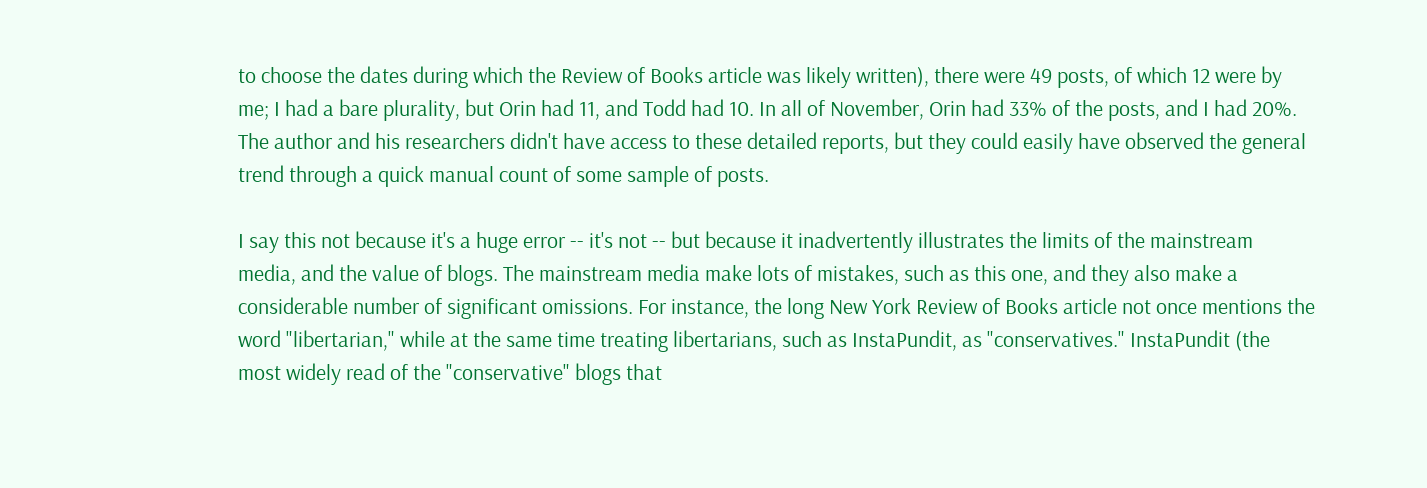to choose the dates during which the Review of Books article was likely written), there were 49 posts, of which 12 were by me; I had a bare plurality, but Orin had 11, and Todd had 10. In all of November, Orin had 33% of the posts, and I had 20%. The author and his researchers didn't have access to these detailed reports, but they could easily have observed the general trend through a quick manual count of some sample of posts.

I say this not because it's a huge error -- it's not -- but because it inadvertently illustrates the limits of the mainstream media, and the value of blogs. The mainstream media make lots of mistakes, such as this one, and they also make a considerable number of significant omissions. For instance, the long New York Review of Books article not once mentions the word "libertarian," while at the same time treating libertarians, such as InstaPundit, as "conservatives." InstaPundit (the most widely read of the "conservative" blogs that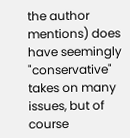the author mentions) does have seemingly "conservative" takes on many issues, but of course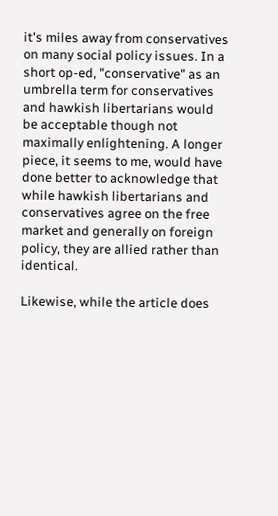it's miles away from conservatives on many social policy issues. In a short op-ed, "conservative" as an umbrella term for conservatives and hawkish libertarians would be acceptable though not maximally enlightening. A longer piece, it seems to me, would have done better to acknowledge that while hawkish libertarians and conservatives agree on the free market and generally on foreign policy, they are allied rather than identical.

Likewise, while the article does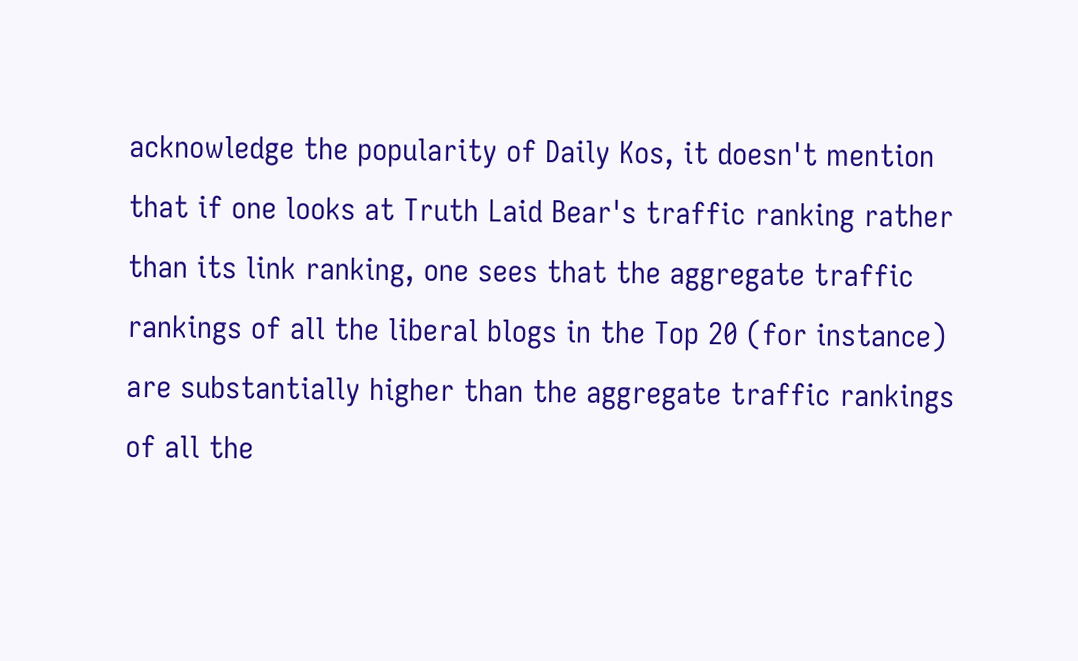acknowledge the popularity of Daily Kos, it doesn't mention that if one looks at Truth Laid Bear's traffic ranking rather than its link ranking, one sees that the aggregate traffic rankings of all the liberal blogs in the Top 20 (for instance) are substantially higher than the aggregate traffic rankings of all the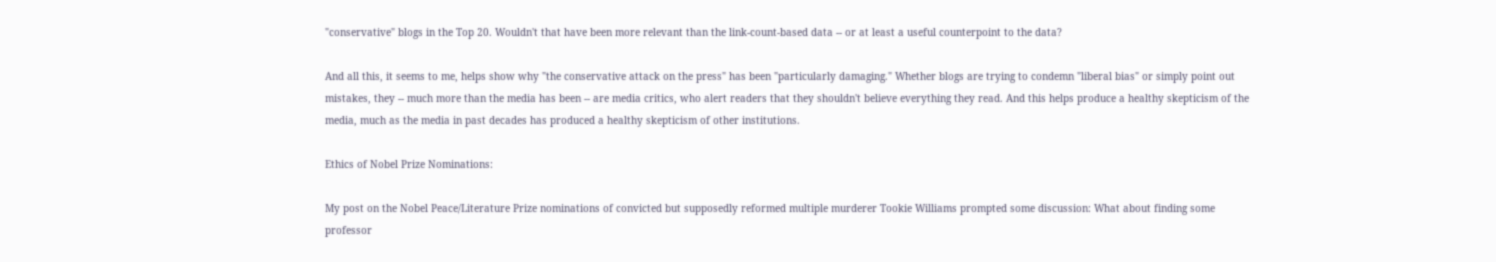"conservative" blogs in the Top 20. Wouldn't that have been more relevant than the link-count-based data -- or at least a useful counterpoint to the data?

And all this, it seems to me, helps show why "the conservative attack on the press" has been "particularly damaging." Whether blogs are trying to condemn "liberal bias" or simply point out mistakes, they -- much more than the media has been -- are media critics, who alert readers that they shouldn't believe everything they read. And this helps produce a healthy skepticism of the media, much as the media in past decades has produced a healthy skepticism of other institutions.

Ethics of Nobel Prize Nominations:

My post on the Nobel Peace/Literature Prize nominations of convicted but supposedly reformed multiple murderer Tookie Williams prompted some discussion: What about finding some professor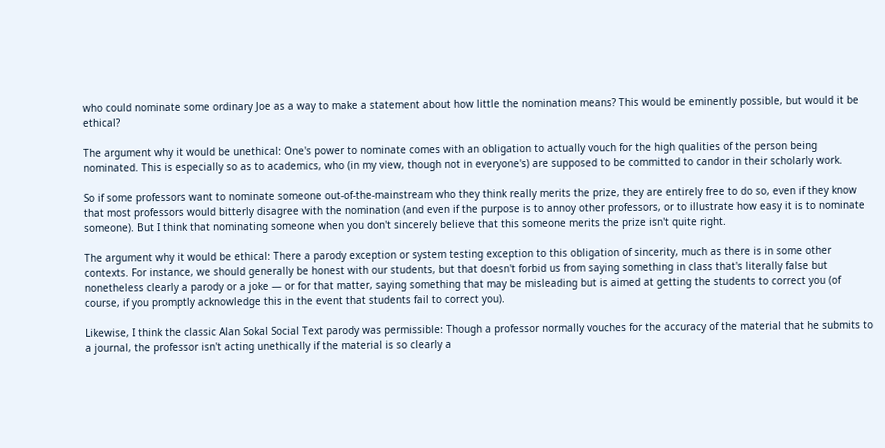who could nominate some ordinary Joe as a way to make a statement about how little the nomination means? This would be eminently possible, but would it be ethical?

The argument why it would be unethical: One's power to nominate comes with an obligation to actually vouch for the high qualities of the person being nominated. This is especially so as to academics, who (in my view, though not in everyone's) are supposed to be committed to candor in their scholarly work.

So if some professors want to nominate someone out-of-the-mainstream who they think really merits the prize, they are entirely free to do so, even if they know that most professors would bitterly disagree with the nomination (and even if the purpose is to annoy other professors, or to illustrate how easy it is to nominate someone). But I think that nominating someone when you don't sincerely believe that this someone merits the prize isn't quite right.

The argument why it would be ethical: There a parody exception or system testing exception to this obligation of sincerity, much as there is in some other contexts. For instance, we should generally be honest with our students, but that doesn't forbid us from saying something in class that's literally false but nonetheless clearly a parody or a joke — or for that matter, saying something that may be misleading but is aimed at getting the students to correct you (of course, if you promptly acknowledge this in the event that students fail to correct you).

Likewise, I think the classic Alan Sokal Social Text parody was permissible: Though a professor normally vouches for the accuracy of the material that he submits to a journal, the professor isn't acting unethically if the material is so clearly a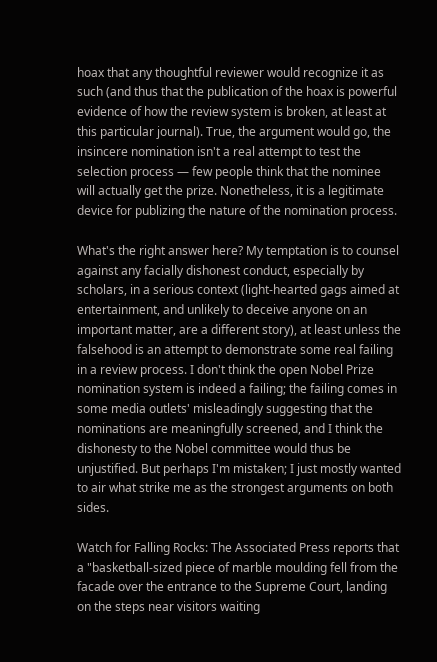hoax that any thoughtful reviewer would recognize it as such (and thus that the publication of the hoax is powerful evidence of how the review system is broken, at least at this particular journal). True, the argument would go, the insincere nomination isn't a real attempt to test the selection process — few people think that the nominee will actually get the prize. Nonetheless, it is a legitimate device for publizing the nature of the nomination process.

What's the right answer here? My temptation is to counsel against any facially dishonest conduct, especially by scholars, in a serious context (light-hearted gags aimed at entertainment, and unlikely to deceive anyone on an important matter, are a different story), at least unless the falsehood is an attempt to demonstrate some real failing in a review process. I don't think the open Nobel Prize nomination system is indeed a failing; the failing comes in some media outlets' misleadingly suggesting that the nominations are meaningfully screened, and I think the dishonesty to the Nobel committee would thus be unjustified. But perhaps I'm mistaken; I just mostly wanted to air what strike me as the strongest arguments on both sides.

Watch for Falling Rocks: The Associated Press reports that a "basketball-sized piece of marble moulding fell from the facade over the entrance to the Supreme Court, landing on the steps near visitors waiting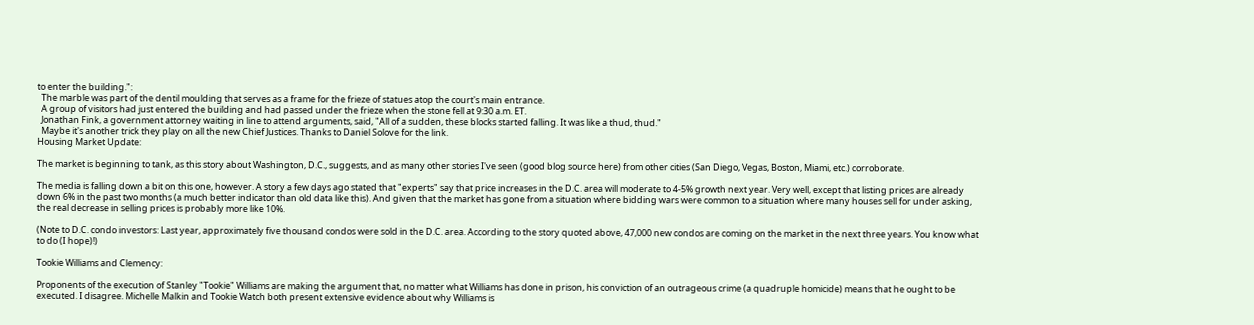to enter the building.":
  The marble was part of the dentil moulding that serves as a frame for the frieze of statues atop the court's main entrance.
  A group of visitors had just entered the building and had passed under the frieze when the stone fell at 9:30 a.m. ET.
  Jonathan Fink, a government attorney waiting in line to attend arguments, said, "All of a sudden, these blocks started falling. It was like a thud, thud."
  Maybe it's another trick they play on all the new Chief Justices. Thanks to Daniel Solove for the link.
Housing Market Update:

The market is beginning to tank, as this story about Washington, D.C., suggests, and as many other stories I've seen (good blog source here) from other cities (San Diego, Vegas, Boston, Miami, etc.) corroborate.

The media is falling down a bit on this one, however. A story a few days ago stated that "experts" say that price increases in the D.C. area will moderate to 4-5% growth next year. Very well, except that listing prices are already down 6% in the past two months (a much better indicator than old data like this). And given that the market has gone from a situation where bidding wars were common to a situation where many houses sell for under asking, the real decrease in selling prices is probably more like 10%.

(Note to D.C. condo investors: Last year, approximately five thousand condos were sold in the D.C. area. According to the story quoted above, 47,000 new condos are coming on the market in the next three years. You know what to do (I hope)!)

Tookie Williams and Clemency:

Proponents of the execution of Stanley "Tookie" Williams are making the argument that, no matter what Williams has done in prison, his conviction of an outrageous crime (a quadruple homicide) means that he ought to be executed. I disagree. Michelle Malkin and Tookie Watch both present extensive evidence about why Williams is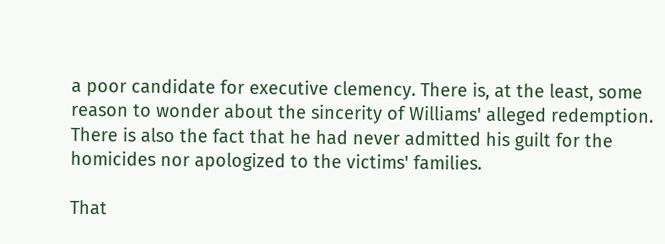a poor candidate for executive clemency. There is, at the least, some reason to wonder about the sincerity of Williams' alleged redemption. There is also the fact that he had never admitted his guilt for the homicides nor apologized to the victims' families.

That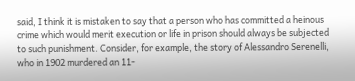said, I think it is mistaken to say that a person who has committed a heinous crime which would merit execution or life in prison should always be subjected to such punishment. Consider, for example, the story of Alessandro Serenelli, who in 1902 murdered an 11-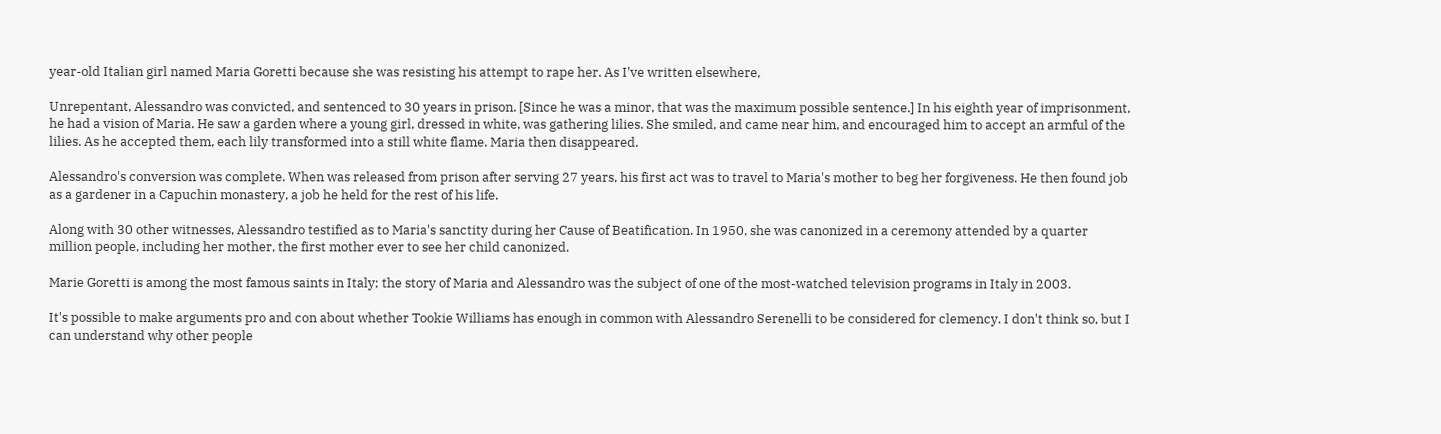year-old Italian girl named Maria Goretti because she was resisting his attempt to rape her. As I've written elsewhere,

Unrepentant, Alessandro was convicted, and sentenced to 30 years in prison. [Since he was a minor, that was the maximum possible sentence.] In his eighth year of imprisonment, he had a vision of Maria. He saw a garden where a young girl, dressed in white, was gathering lilies. She smiled, and came near him, and encouraged him to accept an armful of the lilies. As he accepted them, each lily transformed into a still white flame. Maria then disappeared.

Alessandro's conversion was complete. When was released from prison after serving 27 years, his first act was to travel to Maria's mother to beg her forgiveness. He then found job as a gardener in a Capuchin monastery, a job he held for the rest of his life.

Along with 30 other witnesses, Alessandro testified as to Maria's sanctity during her Cause of Beatification. In 1950, she was canonized in a ceremony attended by a quarter million people, including her mother, the first mother ever to see her child canonized.

Marie Goretti is among the most famous saints in Italy; the story of Maria and Alessandro was the subject of one of the most-watched television programs in Italy in 2003.

It's possible to make arguments pro and con about whether Tookie Williams has enough in common with Alessandro Serenelli to be considered for clemency. I don't think so, but I can understand why other people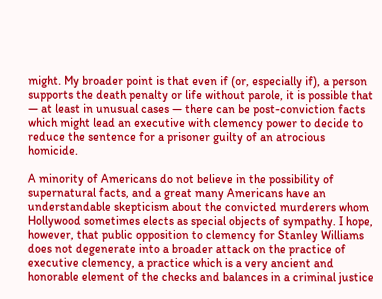might. My broader point is that even if (or, especially if), a person supports the death penalty or life without parole, it is possible that — at least in unusual cases — there can be post-conviction facts which might lead an executive with clemency power to decide to reduce the sentence for a prisoner guilty of an atrocious homicide.

A minority of Americans do not believe in the possibility of supernatural facts, and a great many Americans have an understandable skepticism about the convicted murderers whom Hollywood sometimes elects as special objects of sympathy. I hope, however, that public opposition to clemency for Stanley Williams does not degenerate into a broader attack on the practice of executive clemency, a practice which is a very ancient and honorable element of the checks and balances in a criminal justice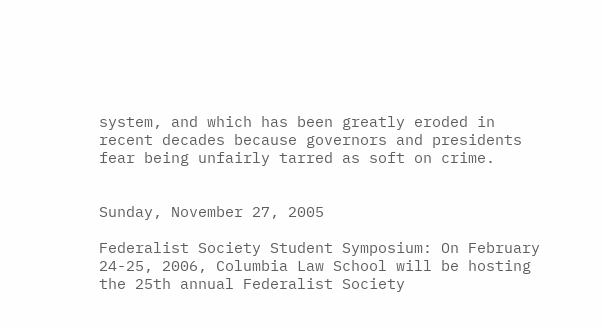system, and which has been greatly eroded in recent decades because governors and presidents fear being unfairly tarred as soft on crime.


Sunday, November 27, 2005

Federalist Society Student Symposium: On February 24-25, 2006, Columbia Law School will be hosting the 25th annual Federalist Society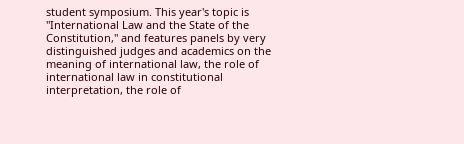student symposium. This year's topic is "International Law and the State of the Constitution," and features panels by very distinguished judges and academics on the meaning of international law, the role of international law in constitutional interpretation, the role of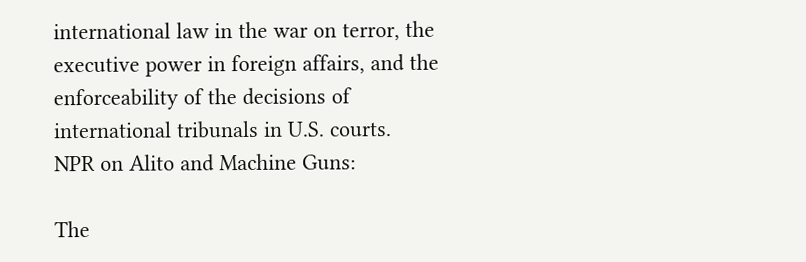international law in the war on terror, the executive power in foreign affairs, and the enforceability of the decisions of international tribunals in U.S. courts.
NPR on Alito and Machine Guns:

The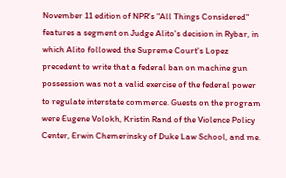November 11 edition of NPR's "All Things Considered" features a segment on Judge Alito's decision in Rybar, in which Alito followed the Supreme Court's Lopez precedent to write that a federal ban on machine gun possession was not a valid exercise of the federal power to regulate interstate commerce. Guests on the program were Eugene Volokh, Kristin Rand of the Violence Policy Center, Erwin Chemerinsky of Duke Law School, and me.